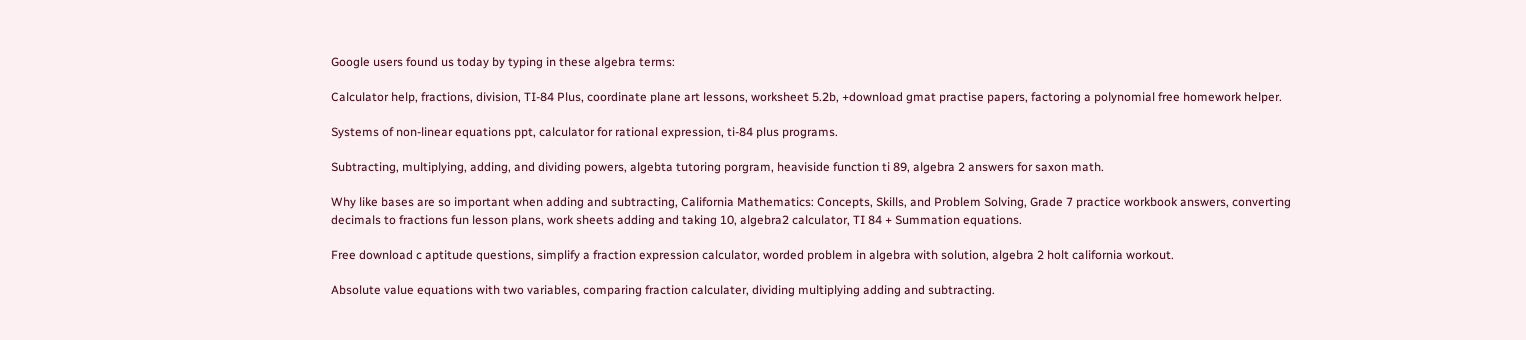Google users found us today by typing in these algebra terms:

Calculator help, fractions, division, TI-84 Plus, coordinate plane art lessons, worksheet 5.2b, +download gmat practise papers, factoring a polynomial free homework helper.

Systems of non-linear equations ppt, calculator for rational expression, ti-84 plus programs.

Subtracting, multiplying, adding, and dividing powers, algebta tutoring porgram, heaviside function ti 89, algebra 2 answers for saxon math.

Why like bases are so important when adding and subtracting, California Mathematics: Concepts, Skills, and Problem Solving, Grade 7 practice workbook answers, converting decimals to fractions fun lesson plans, work sheets adding and taking 10, algebra2 calculator, TI 84 + Summation equations.

Free download c aptitude questions, simplify a fraction expression calculator, worded problem in algebra with solution, algebra 2 holt california workout.

Absolute value equations with two variables, comparing fraction calculater, dividing multiplying adding and subtracting.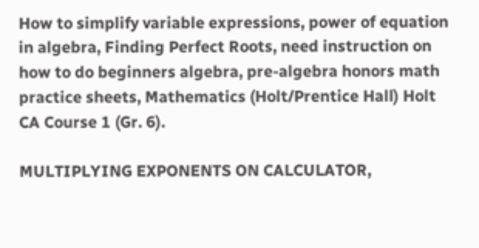How to simplify variable expressions, power of equation in algebra, Finding Perfect Roots, need instruction on how to do beginners algebra, pre-algebra honors math practice sheets, Mathematics (Holt/Prentice Hall) Holt CA Course 1 (Gr. 6).

MULTIPLYING EXPONENTS ON CALCULATOR,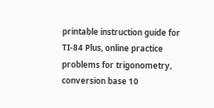printable instruction guide for TI-84 Plus, online practice problems for trigonometry, conversion base 10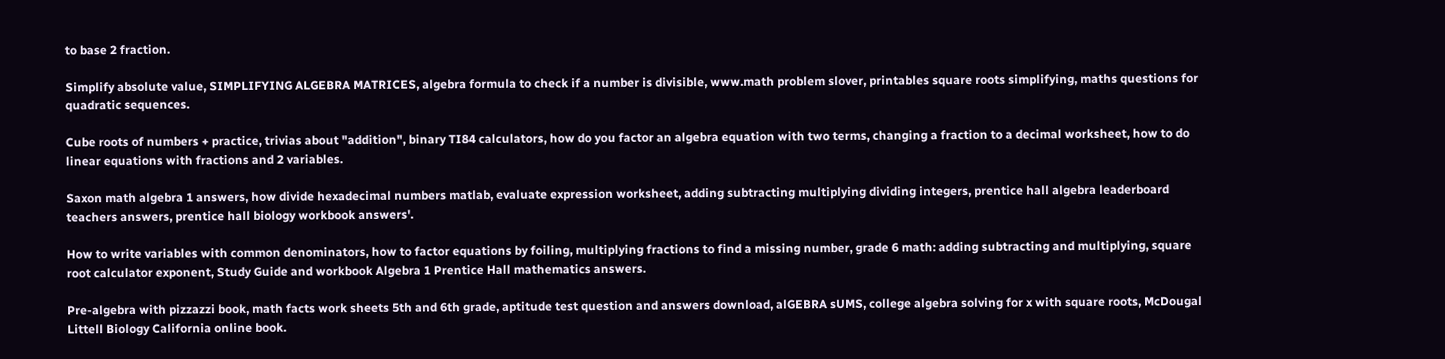to base 2 fraction.

Simplify absolute value, SIMPLIFYING ALGEBRA MATRICES, algebra formula to check if a number is divisible, www.math problem slover, printables square roots simplifying, maths questions for quadratic sequences.

Cube roots of numbers + practice, trivias about "addition", binary TI84 calculators, how do you factor an algebra equation with two terms, changing a fraction to a decimal worksheet, how to do linear equations with fractions and 2 variables.

Saxon math algebra 1 answers, how divide hexadecimal numbers matlab, evaluate expression worksheet, adding subtracting multiplying dividing integers, prentice hall algebra leaderboard teachers answers, prentice hall biology workbook answers'.

How to write variables with common denominators, how to factor equations by foiling, multiplying fractions to find a missing number, grade 6 math: adding subtracting and multiplying, square root calculator exponent, Study Guide and workbook Algebra 1 Prentice Hall mathematics answers.

Pre-algebra with pizzazzi book, math facts work sheets 5th and 6th grade, aptitude test question and answers download, alGEBRA sUMS, college algebra solving for x with square roots, McDougal Littell Biology California online book.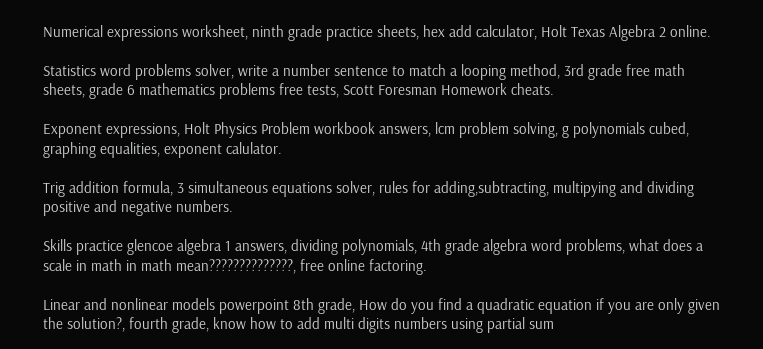Numerical expressions worksheet, ninth grade practice sheets, hex add calculator, Holt Texas Algebra 2 online.

Statistics word problems solver, write a number sentence to match a looping method, 3rd grade free math sheets, grade 6 mathematics problems free tests, Scott Foresman Homework cheats.

Exponent expressions, Holt Physics Problem workbook answers, lcm problem solving, g polynomials cubed, graphing equalities, exponent calulator.

Trig addition formula, 3 simultaneous equations solver, rules for adding,subtracting, multipying and dividing positive and negative numbers.

Skills practice glencoe algebra 1 answers, dividing polynomials, 4th grade algebra word problems, what does a scale in math in math mean??????????????, free online factoring.

Linear and nonlinear models powerpoint 8th grade, How do you find a quadratic equation if you are only given the solution?, fourth grade, know how to add multi digits numbers using partial sum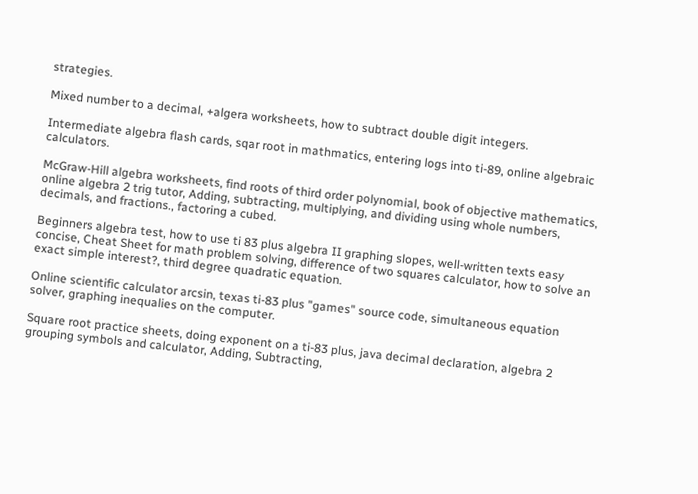strategies.

Mixed number to a decimal, +algera worksheets, how to subtract double digit integers.

Intermediate algebra flash cards, sqar root in mathmatics, entering logs into ti-89, online algebraic calculators.

McGraw-Hill algebra worksheets, find roots of third order polynomial, book of objective mathematics, online algebra 2 trig tutor, Adding, subtracting, multiplying, and dividing using whole numbers, decimals, and fractions., factoring a cubed.

Beginners algebra test, how to use ti 83 plus algebra II graphing slopes, well-written texts easy concise, Cheat Sheet for math problem solving, difference of two squares calculator, how to solve an exact simple interest?, third degree quadratic equation.

Online scientific calculator arcsin, texas ti-83 plus "games" source code, simultaneous equation solver, graphing inequalies on the computer.

Square root practice sheets, doing exponent on a ti-83 plus, java decimal declaration, algebra 2 grouping symbols and calculator, Adding, Subtracting,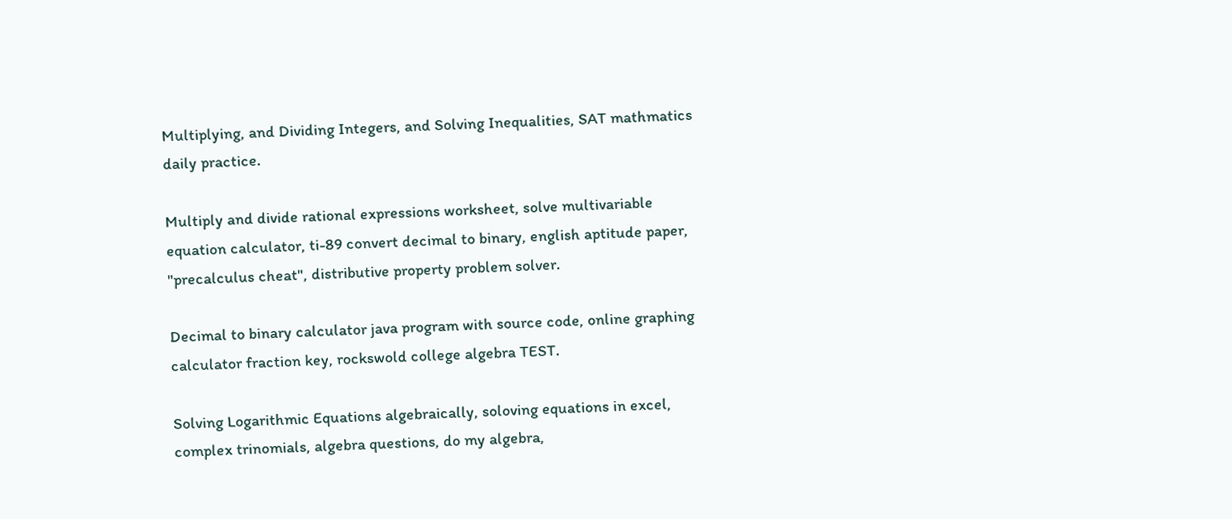Multiplying, and Dividing Integers, and Solving Inequalities, SAT mathmatics daily practice.

Multiply and divide rational expressions worksheet, solve multivariable equation calculator, ti-89 convert decimal to binary, english aptitude paper, "precalculus cheat", distributive property problem solver.

Decimal to binary calculator java program with source code, online graphing calculator fraction key, rockswold college algebra TEST.

Solving Logarithmic Equations algebraically, soloving equations in excel, complex trinomials, algebra questions, do my algebra,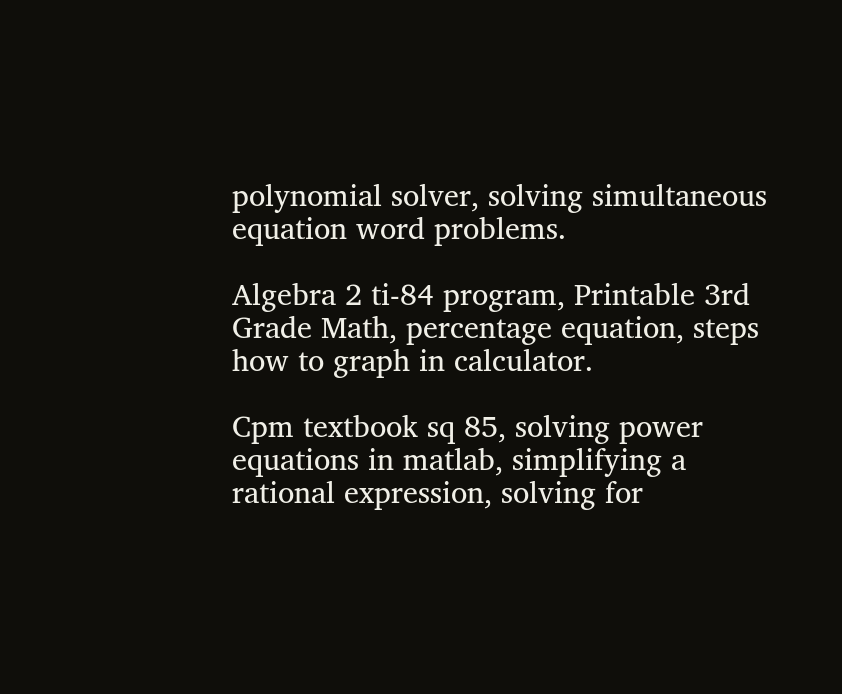polynomial solver, solving simultaneous equation word problems.

Algebra 2 ti-84 program, Printable 3rd Grade Math, percentage equation, steps how to graph in calculator.

Cpm textbook sq 85, solving power equations in matlab, simplifying a rational expression, solving for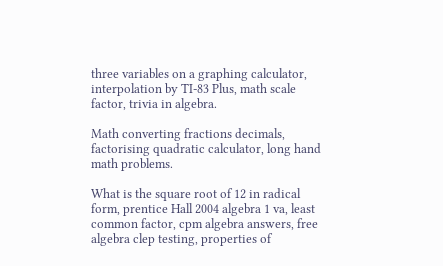three variables on a graphing calculator, interpolation by TI-83 Plus, math scale factor, trivia in algebra.

Math converting fractions decimals, factorising quadratic calculator, long hand math problems.

What is the square root of 12 in radical form, prentice Hall 2004 algebra 1 va, least common factor, cpm algebra answers, free algebra clep testing, properties of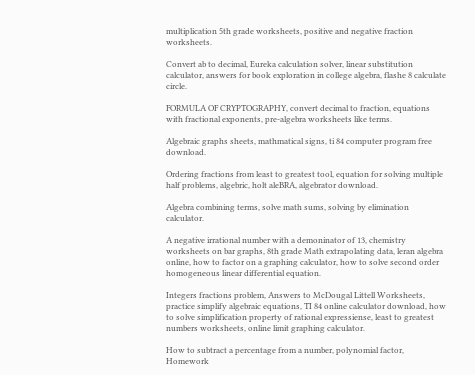multiplication 5th grade worksheets, positive and negative fraction worksheets.

Convert ab to decimal, Eureka calculation solver, linear substitution calculator, answers for book exploration in college algebra, flashe 8 calculate circle.

FORMULA OF CRYPTOGRAPHY, convert decimal to fraction, equations with fractional exponents, pre-algebra worksheets like terms.

Algebraic graphs sheets, mathmatical signs, ti 84 computer program free download.

Ordering fractions from least to greatest tool, equation for solving multiple half problems, algebric, holt aleBRA, algebrator download.

Algebra combining terms, solve math sums, solving by elimination calculator.

A negative irrational number with a demoninator of 13, chemistry worksheets on bar graphs, 8th grade Math extrapolating data, leran algebra online, how to factor on a graphing calculator, how to solve second order homogeneous linear differential equation.

Integers fractions problem, Answers to McDougal Littell Worksheets, practice simplify algebraic equations, TI 84 online calculator download, how to solve simplification property of rational expressiense, least to greatest numbers worksheets, online limit graphing calculator.

How to subtract a percentage from a number, polynomial factor, Homework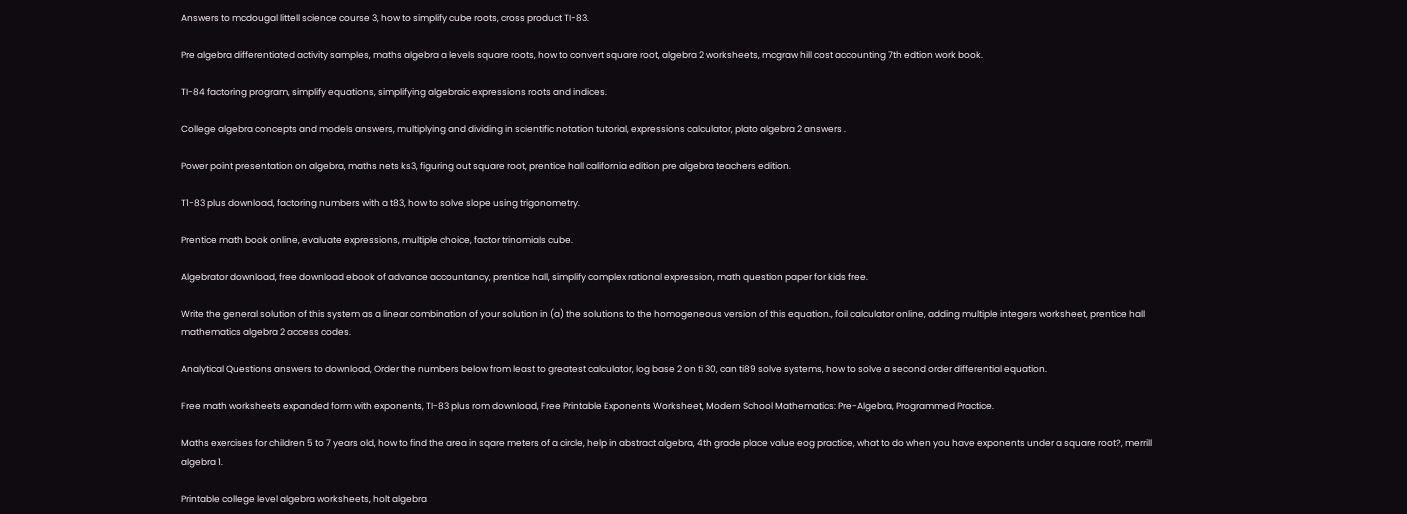Answers to mcdougal littell science course 3, how to simplify cube roots, cross product TI-83.

Pre algebra differentiated activity samples, maths algebra a levels square roots, how to convert square root, algebra 2 worksheets, mcgraw hill cost accounting 7th edtion work book.

TI-84 factoring program, simplify equations, simplifying algebraic expressions roots and indices.

College algebra concepts and models answers, multiplying and dividing in scientific notation tutorial, expressions calculator, plato algebra 2 answers .

Power point presentation on algebra, maths nets ks3, figuring out square root, prentice hall california edition pre algebra teachers edition.

T1-83 plus download, factoring numbers with a t83, how to solve slope using trigonometry.

Prentice math book online, evaluate expressions, multiple choice, factor trinomials cube.

Algebrator download, free download ebook of advance accountancy, prentice hall, simplify complex rational expression, math question paper for kids free.

Write the general solution of this system as a linear combination of your solution in (a) the solutions to the homogeneous version of this equation., foil calculator online, adding multiple integers worksheet, prentice hall mathematics algebra 2 access codes.

Analytical Questions answers to download, Order the numbers below from least to greatest calculator, log base 2 on ti 30, can ti89 solve systems, how to solve a second order differential equation.

Free math worksheets expanded form with exponents, TI-83 plus rom download, Free Printable Exponents Worksheet, Modern School Mathematics: Pre-Algebra, Programmed Practice.

Maths exercises for children 5 to 7 years old, how to find the area in sqare meters of a circle, help in abstract algebra, 4th grade place value eog practice, what to do when you have exponents under a square root?, merrill algebra 1.

Printable college level algebra worksheets, holt algebra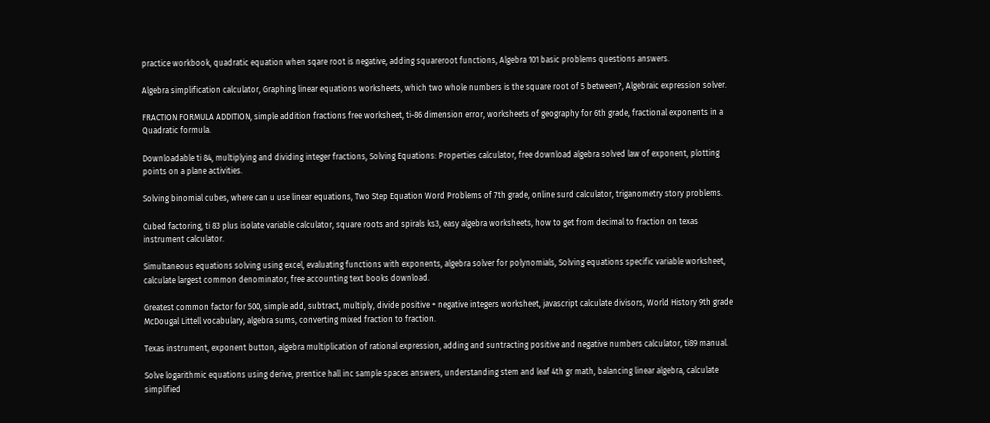practice workbook, quadratic equation when sqare root is negative, adding squareroot functions, Algebra 101 basic problems questions answers.

Algebra simplification calculator, Graphing linear equations worksheets, which two whole numbers is the square root of 5 between?, Algebraic expression solver.

FRACTION FORMULA ADDITION, simple addition fractions free worksheet, ti-86 dimension error, worksheets of geography for 6th grade, fractional exponents in a Quadratic formula.

Downloadable ti 84, multiplying and dividing integer fractions, Solving Equations: Properties calculator, free download algebra solved law of exponent, plotting points on a plane activities.

Solving binomial cubes, where can u use linear equations, Two Step Equation Word Problems of 7th grade, online surd calculator, triganometry story problems.

Cubed factoring, ti 83 plus isolate variable calculator, square roots and spirals ks3, easy algebra worksheets, how to get from decimal to fraction on texas instrument calculator.

Simultaneous equations solving using excel, evaluating functions with exponents, algebra solver for polynomials, Solving equations specific variable worksheet, calculate largest common denominator, free accounting text books download.

Greatest common factor for 500, simple add, subtract, multiply, divide positive + negative integers worksheet, javascript calculate divisors, World History 9th grade McDougal Littell vocabulary, algebra sums, converting mixed fraction to fraction.

Texas instrument, exponent button, algebra multiplication of rational expression, adding and suntracting positive and negative numbers calculator, ti89 manual.

Solve logarithmic equations using derive, prentice hall inc sample spaces answers, understanding stem and leaf 4th gr math, balancing linear algebra, calculate simplified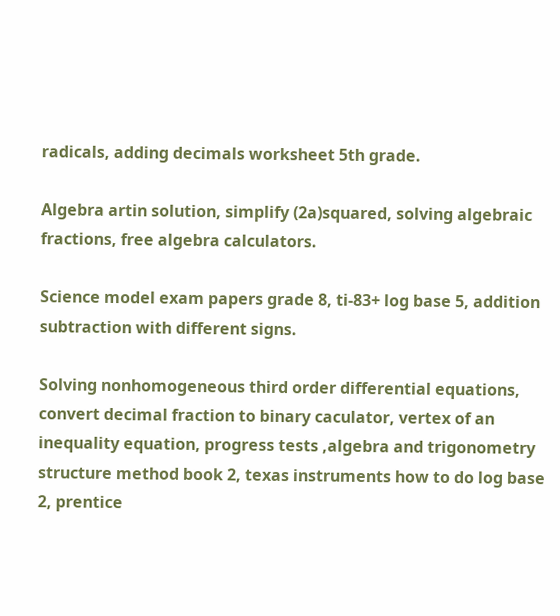radicals, adding decimals worksheet 5th grade.

Algebra artin solution, simplify (2a)squared, solving algebraic fractions, free algebra calculators.

Science model exam papers grade 8, ti-83+ log base 5, addition subtraction with different signs.

Solving nonhomogeneous third order differential equations, convert decimal fraction to binary caculator, vertex of an inequality equation, progress tests ,algebra and trigonometry structure method book 2, texas instruments how to do log base 2, prentice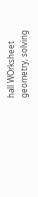hall WOrksheet geometry, solving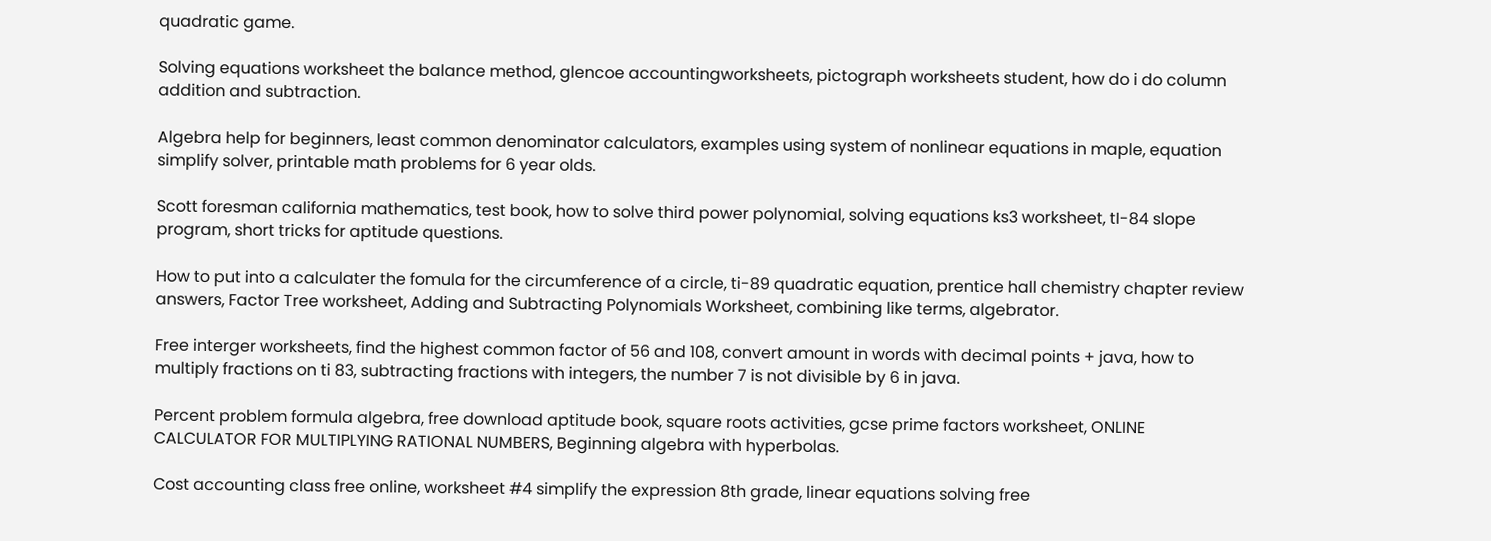quadratic game.

Solving equations worksheet the balance method, glencoe accountingworksheets, pictograph worksheets student, how do i do column addition and subtraction.

Algebra help for beginners, least common denominator calculators, examples using system of nonlinear equations in maple, equation simplify solver, printable math problems for 6 year olds.

Scott foresman california mathematics, test book, how to solve third power polynomial, solving equations ks3 worksheet, tI-84 slope program, short tricks for aptitude questions.

How to put into a calculater the fomula for the circumference of a circle, ti-89 quadratic equation, prentice hall chemistry chapter review answers, Factor Tree worksheet, Adding and Subtracting Polynomials Worksheet, combining like terms, algebrator.

Free interger worksheets, find the highest common factor of 56 and 108, convert amount in words with decimal points + java, how to multiply fractions on ti 83, subtracting fractions with integers, the number 7 is not divisible by 6 in java.

Percent problem formula algebra, free download aptitude book, square roots activities, gcse prime factors worksheet, ONLINE CALCULATOR FOR MULTIPLYING RATIONAL NUMBERS, Beginning algebra with hyperbolas.

Cost accounting class free online, worksheet #4 simplify the expression 8th grade, linear equations solving free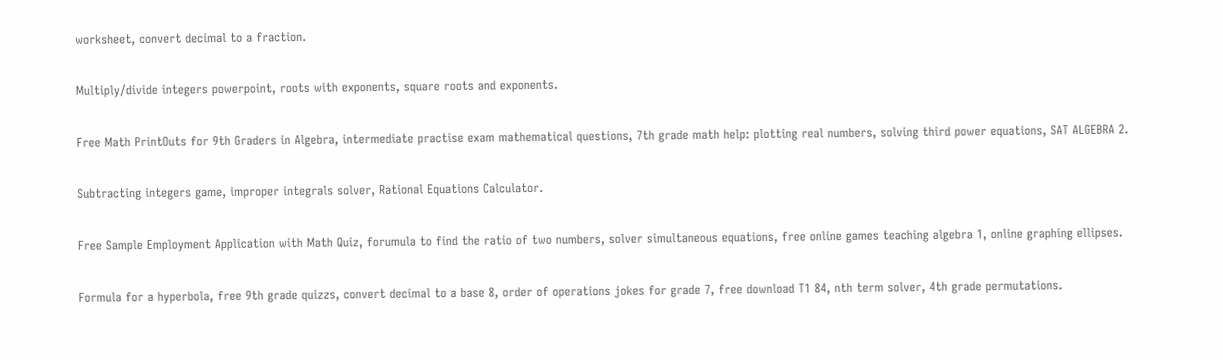worksheet, convert decimal to a fraction.

Multiply/divide integers powerpoint, roots with exponents, square roots and exponents.

Free Math PrintOuts for 9th Graders in Algebra, intermediate practise exam mathematical questions, 7th grade math help: plotting real numbers, solving third power equations, SAT ALGEBRA 2.

Subtracting integers game, improper integrals solver, Rational Equations Calculator.

Free Sample Employment Application with Math Quiz, forumula to find the ratio of two numbers, solver simultaneous equations, free online games teaching algebra 1, online graphing ellipses.

Formula for a hyperbola, free 9th grade quizzs, convert decimal to a base 8, order of operations jokes for grade 7, free download T1 84, nth term solver, 4th grade permutations.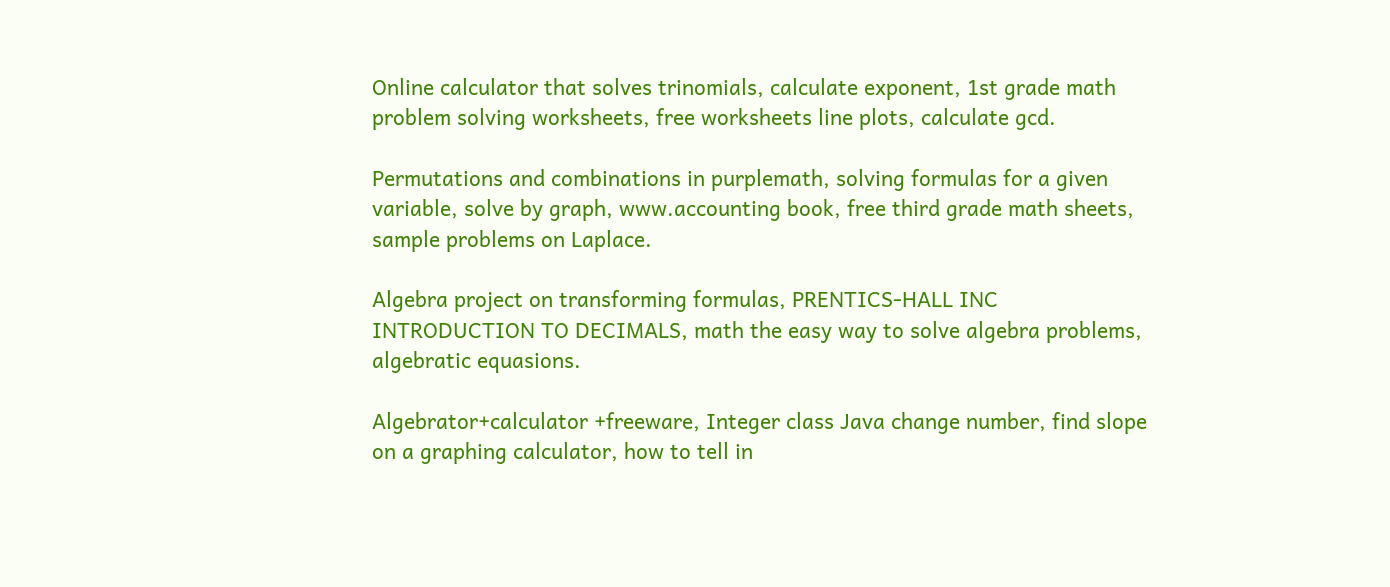Online calculator that solves trinomials, calculate exponent, 1st grade math problem solving worksheets, free worksheets line plots, calculate gcd.

Permutations and combinations in purplemath, solving formulas for a given variable, solve by graph, www.accounting book, free third grade math sheets, sample problems on Laplace.

Algebra project on transforming formulas, PRENTICS-HALL INC INTRODUCTION TO DECIMALS, math the easy way to solve algebra problems, algebratic equasions.

Algebrator+calculator +freeware, Integer class Java change number, find slope on a graphing calculator, how to tell in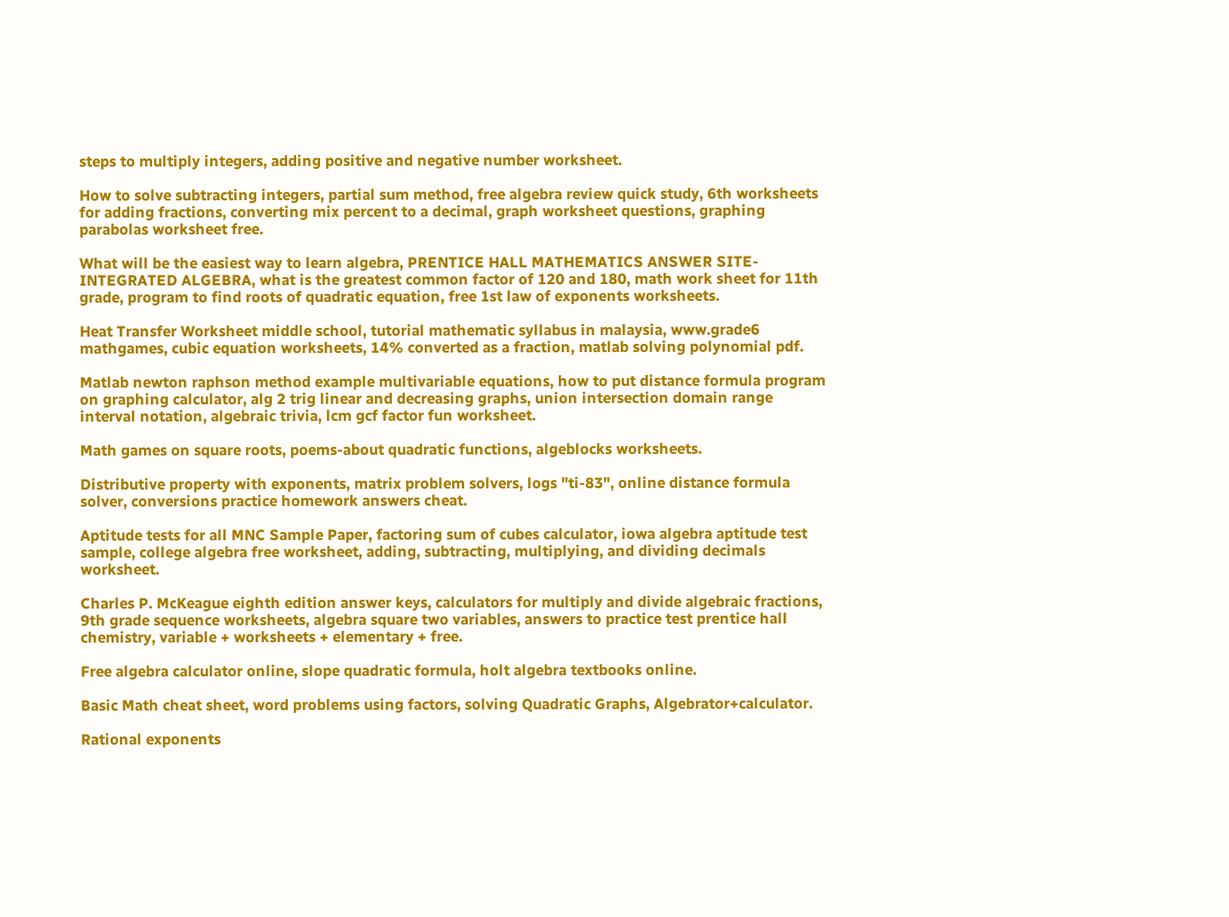steps to multiply integers, adding positive and negative number worksheet.

How to solve subtracting integers, partial sum method, free algebra review quick study, 6th worksheets for adding fractions, converting mix percent to a decimal, graph worksheet questions, graphing parabolas worksheet free.

What will be the easiest way to learn algebra, PRENTICE HALL MATHEMATICS ANSWER SITE-INTEGRATED ALGEBRA, what is the greatest common factor of 120 and 180, math work sheet for 11th grade, program to find roots of quadratic equation, free 1st law of exponents worksheets.

Heat Transfer Worksheet middle school, tutorial mathematic syllabus in malaysia, www.grade6 mathgames, cubic equation worksheets, 14% converted as a fraction, matlab solving polynomial pdf.

Matlab newton raphson method example multivariable equations, how to put distance formula program on graphing calculator, alg 2 trig linear and decreasing graphs, union intersection domain range interval notation, algebraic trivia, lcm gcf factor fun worksheet.

Math games on square roots, poems-about quadratic functions, algeblocks worksheets.

Distributive property with exponents, matrix problem solvers, logs "ti-83", online distance formula solver, conversions practice homework answers cheat.

Aptitude tests for all MNC Sample Paper, factoring sum of cubes calculator, iowa algebra aptitude test sample, college algebra free worksheet, adding, subtracting, multiplying, and dividing decimals worksheet.

Charles P. McKeague eighth edition answer keys, calculators for multiply and divide algebraic fractions, 9th grade sequence worksheets, algebra square two variables, answers to practice test prentice hall chemistry, variable + worksheets + elementary + free.

Free algebra calculator online, slope quadratic formula, holt algebra textbooks online.

Basic Math cheat sheet, word problems using factors, solving Quadratic Graphs, Algebrator+calculator.

Rational exponents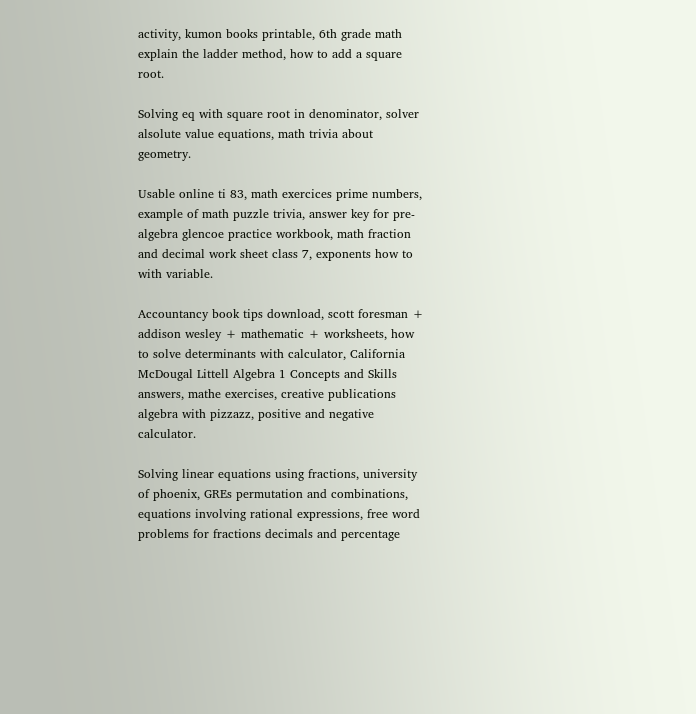activity, kumon books printable, 6th grade math explain the ladder method, how to add a square root.

Solving eq with square root in denominator, solver alsolute value equations, math trivia about geometry.

Usable online ti 83, math exercices prime numbers, example of math puzzle trivia, answer key for pre-algebra glencoe practice workbook, math fraction and decimal work sheet class 7, exponents how to with variable.

Accountancy book tips download, scott foresman + addison wesley + mathematic + worksheets, how to solve determinants with calculator, California McDougal Littell Algebra 1 Concepts and Skills answers, mathe exercises, creative publications algebra with pizzazz, positive and negative calculator.

Solving linear equations using fractions, university of phoenix, GREs permutation and combinations, equations involving rational expressions, free word problems for fractions decimals and percentage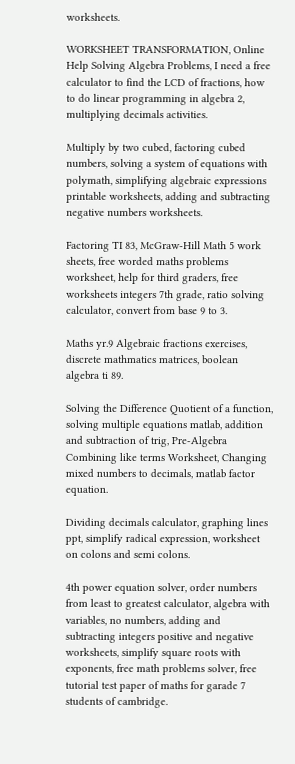worksheets.

WORKSHEET TRANSFORMATION, Online Help Solving Algebra Problems, I need a free calculator to find the LCD of fractions, how to do linear programming in algebra 2, multiplying decimals activities.

Multiply by two cubed, factoring cubed numbers, solving a system of equations with polymath, simplifying algebraic expressions printable worksheets, adding and subtracting negative numbers worksheets.

Factoring TI 83, McGraw-Hill Math 5 work sheets, free worded maths problems worksheet, help for third graders, free worksheets integers 7th grade, ratio solving calculator, convert from base 9 to 3.

Maths yr.9 Algebraic fractions exercises, discrete mathmatics matrices, boolean algebra ti 89.

Solving the Difference Quotient of a function, solving multiple equations matlab, addition and subtraction of trig, Pre-Algebra Combining like terms Worksheet, Changing mixed numbers to decimals, matlab factor equation.

Dividing decimals calculator, graphing lines ppt, simplify radical expression, worksheet on colons and semi colons.

4th power equation solver, order numbers from least to greatest calculator, algebra with variables, no numbers, adding and subtracting integers positive and negative worksheets, simplify square roots with exponents, free math problems solver, free tutorial test paper of maths for garade 7 students of cambridge.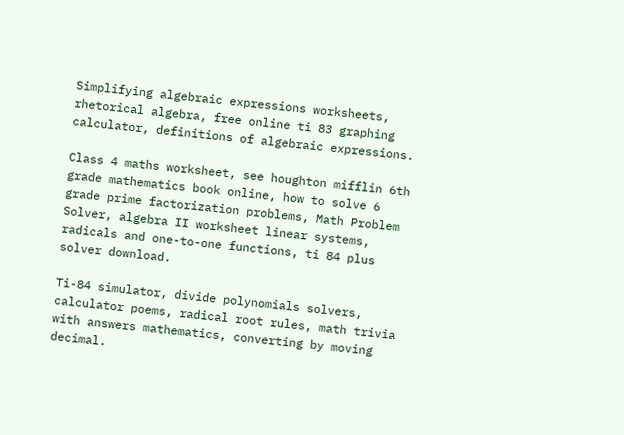Simplifying algebraic expressions worksheets, rhetorical algebra, free online ti 83 graphing calculator, definitions of algebraic expressions.

Class 4 maths worksheet, see houghton mifflin 6th grade mathematics book online, how to solve 6 grade prime factorization problems, Math Problem Solver, algebra II worksheet linear systems, radicals and one-to-one functions, ti 84 plus solver download.

Ti-84 simulator, divide polynomials solvers, calculator poems, radical root rules, math trivia with answers mathematics, converting by moving decimal.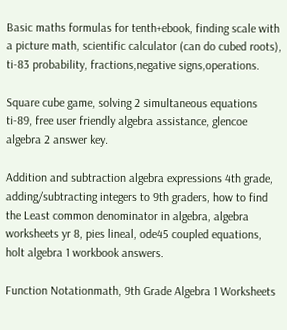Basic maths formulas for tenth+ebook, finding scale with a picture math, scientific calculator (can do cubed roots), ti-83 probability, fractions,negative signs,operations.

Square cube game, solving 2 simultaneous equations ti-89, free user friendly algebra assistance, glencoe algebra 2 answer key.

Addition and subtraction algebra expressions 4th grade, adding/subtracting integers to 9th graders, how to find the Least common denominator in algebra, algebra worksheets yr 8, pies lineal, ode45 coupled equations, holt algebra 1 workbook answers.

Function Notationmath, 9th Grade Algebra 1 Worksheets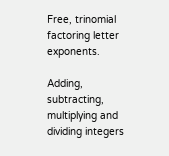Free, trinomial factoring letter exponents.

Adding, subtracting, multiplying and dividing integers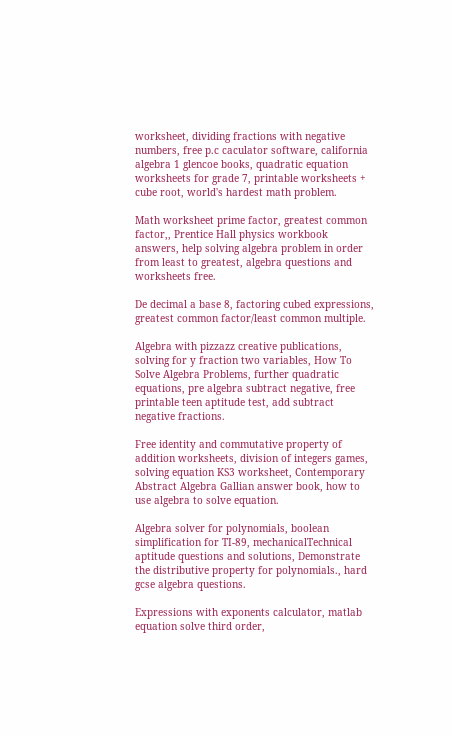worksheet, dividing fractions with negative numbers, free p.c caculator software, california algebra 1 glencoe books, quadratic equation worksheets for grade 7, printable worksheets + cube root, world's hardest math problem.

Math worksheet prime factor, greatest common factor,, Prentice Hall physics workbook answers, help solving algebra problem in order from least to greatest, algebra questions and worksheets free.

De decimal a base 8, factoring cubed expressions, greatest common factor/least common multiple.

Algebra with pizzazz creative publications, solving for y fraction two variables, How To Solve Algebra Problems, further quadratic equations, pre algebra subtract negative, free printable teen aptitude test, add subtract negative fractions.

Free identity and commutative property of addition worksheets, division of integers games, solving equation KS3 worksheet, Contemporary Abstract Algebra Gallian answer book, how to use algebra to solve equation.

Algebra solver for polynomials, boolean simplification for TI-89, mechanicalTechnical aptitude questions and solutions, Demonstrate the distributive property for polynomials., hard gcse algebra questions.

Expressions with exponents calculator, matlab equation solve third order,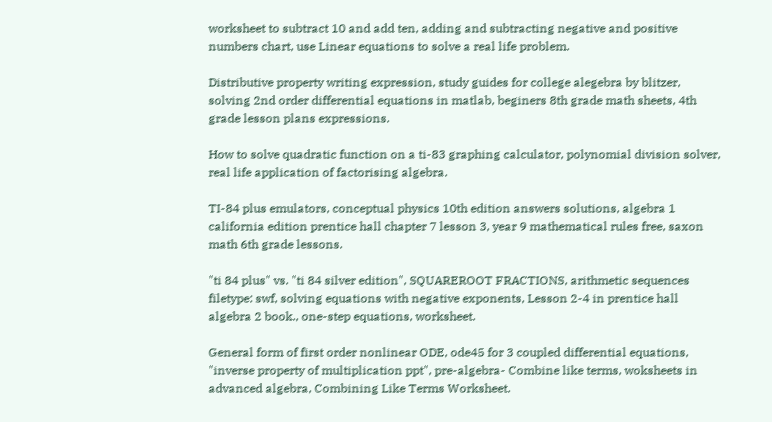worksheet to subtract 10 and add ten, adding and subtracting negative and positive numbers chart, use Linear equations to solve a real life problem.

Distributive property writing expression, study guides for college alegebra by blitzer, solving 2nd order differential equations in matlab, beginers 8th grade math sheets, 4th grade lesson plans expressions.

How to solve quadratic function on a ti-83 graphing calculator, polynomial division solver, real life application of factorising algebra.

TI-84 plus emulators, conceptual physics 10th edition answers solutions, algebra 1 california edition prentice hall chapter 7 lesson 3, year 9 mathematical rules free, saxon math 6th grade lessons.

"ti 84 plus" vs. "ti 84 silver edition", SQUAREROOT FRACTIONS, arithmetic sequences filetype: swf, solving equations with negative exponents, Lesson 2-4 in prentice hall algebra 2 book., one-step equations, worksheet.

General form of first order nonlinear ODE, ode45 for 3 coupled differential equations, "inverse property of multiplication ppt", pre-algebra- Combine like terms, woksheets in advanced algebra, Combining Like Terms Worksheet.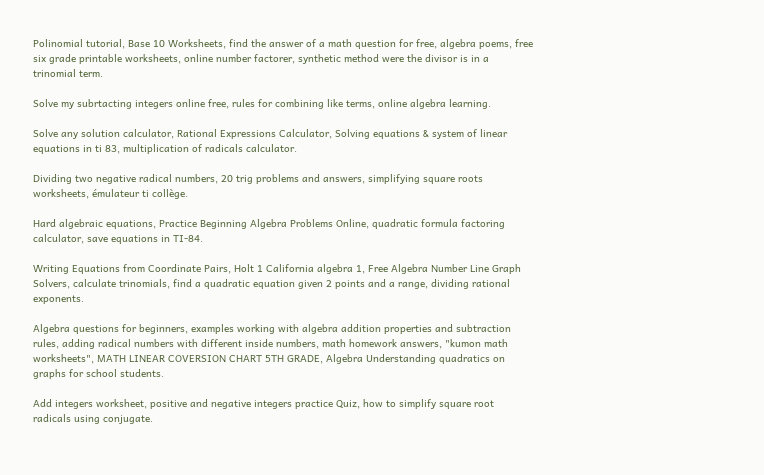Polinomial tutorial, Base 10 Worksheets, find the answer of a math question for free, algebra poems, free six grade printable worksheets, online number factorer, synthetic method were the divisor is in a trinomial term.

Solve my subrtacting integers online free, rules for combining like terms, online algebra learning.

Solve any solution calculator, Rational Expressions Calculator, Solving equations & system of linear equations in ti 83, multiplication of radicals calculator.

Dividing two negative radical numbers, 20 trig problems and answers, simplifying square roots worksheets, émulateur ti collège.

Hard algebraic equations, Practice Beginning Algebra Problems Online, quadratic formula factoring calculator, save equations in TI-84.

Writing Equations from Coordinate Pairs, Holt 1 California algebra 1, Free Algebra Number Line Graph Solvers, calculate trinomials, find a quadratic equation given 2 points and a range, dividing rational exponents.

Algebra questions for beginners, examples working with algebra addition properties and subtraction rules, adding radical numbers with different inside numbers, math homework answers, "kumon math worksheets", MATH LINEAR COVERSION CHART 5TH GRADE, Algebra Understanding quadratics on graphs for school students.

Add integers worksheet, positive and negative integers practice Quiz, how to simplify square root radicals using conjugate.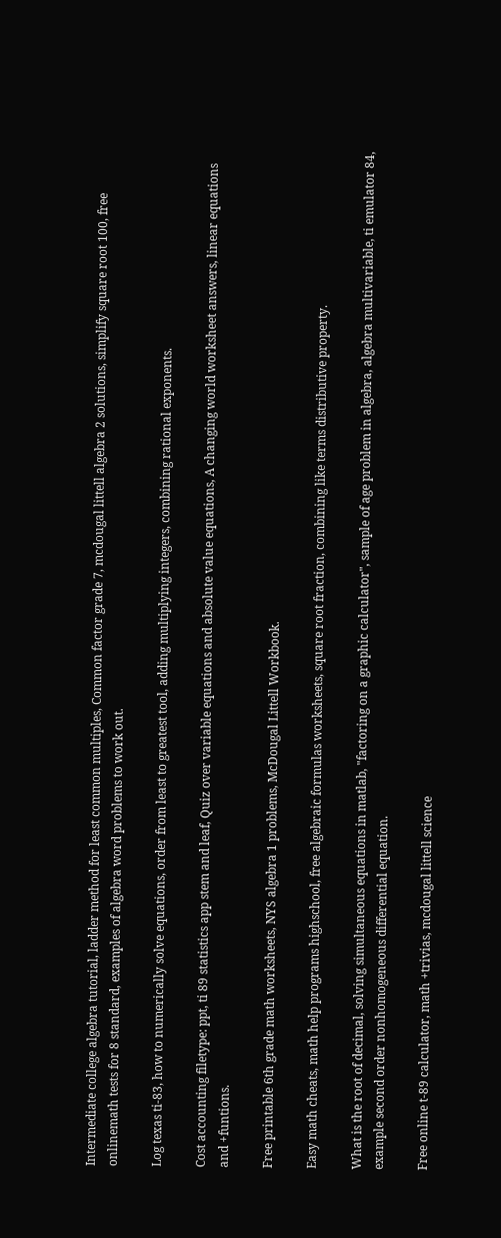Intermediate college algebra tutorial, ladder method for least common multiples, Common factor grade 7, mcdougal littell algebra 2 solutions, simplify square root 100, free onlinemath tests for 8 standard, examples of algebra word problems to work out.

Log texas ti-83, how to numerically solve equations, order from least to greatest tool, adding multiplying integers, combining rational exponents.

Cost accounting filetype: ppt, ti 89 statistics app stem and leaf, Quiz over variable equations and absolute value equations, A changing world worksheet answers, linear equations and +funtions.

Free printable 6th grade math worksheets, NYS algebra 1 problems, McDougal Littell Workbook.

Easy math cheats, math help programs highschool, free algebraic formulas worksheets, square root fraction, combining like terms distributive property.

What is the root of decimal, solving simultaneous equations in matlab, "factoring on a graphic calculator", sample of age problem in algebra, algebra multivariable, ti emulator 84, example second order nonhomogeneous differential equation.

Free online t-89 calculator, math +trivias, mcdougal littell science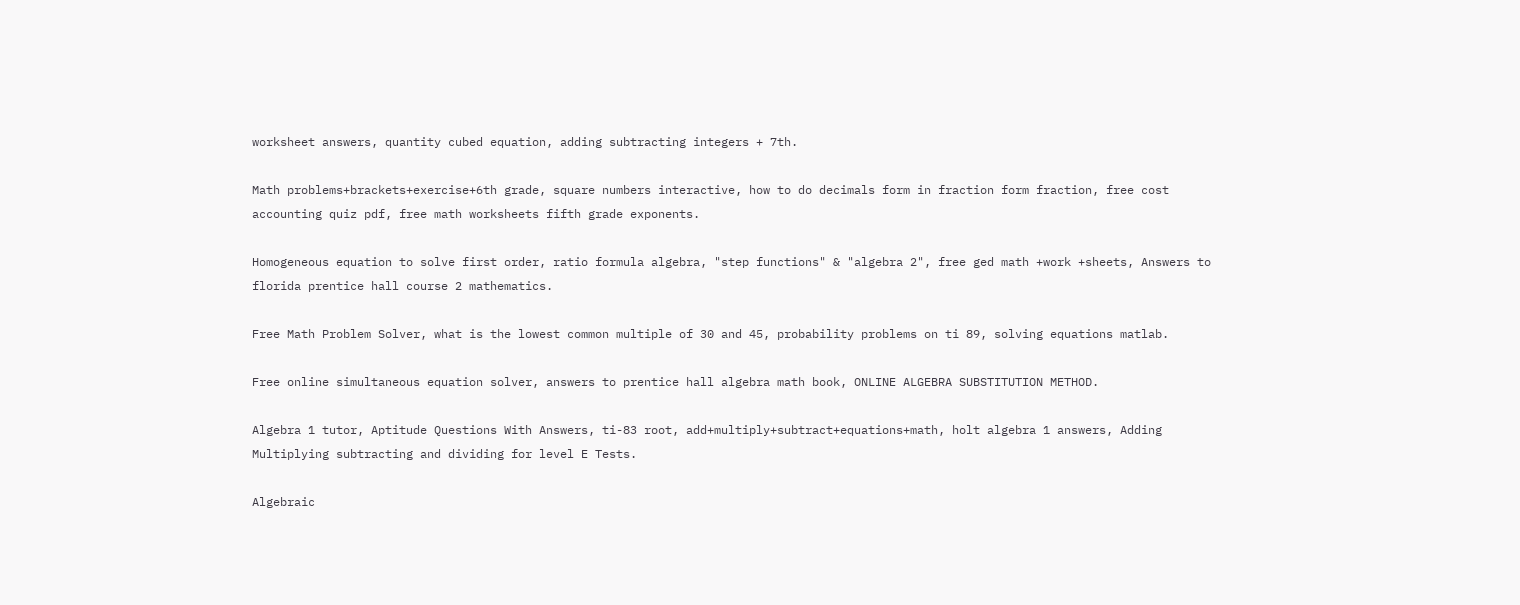worksheet answers, quantity cubed equation, adding subtracting integers + 7th.

Math problems+brackets+exercise+6th grade, square numbers interactive, how to do decimals form in fraction form fraction, free cost accounting quiz pdf, free math worksheets fifth grade exponents.

Homogeneous equation to solve first order, ratio formula algebra, "step functions" & "algebra 2", free ged math +work +sheets, Answers to florida prentice hall course 2 mathematics.

Free Math Problem Solver, what is the lowest common multiple of 30 and 45, probability problems on ti 89, solving equations matlab.

Free online simultaneous equation solver, answers to prentice hall algebra math book, ONLINE ALGEBRA SUBSTITUTION METHOD.

Algebra 1 tutor, Aptitude Questions With Answers, ti-83 root, add+multiply+subtract+equations+math, holt algebra 1 answers, Adding Multiplying subtracting and dividing for level E Tests.

Algebraic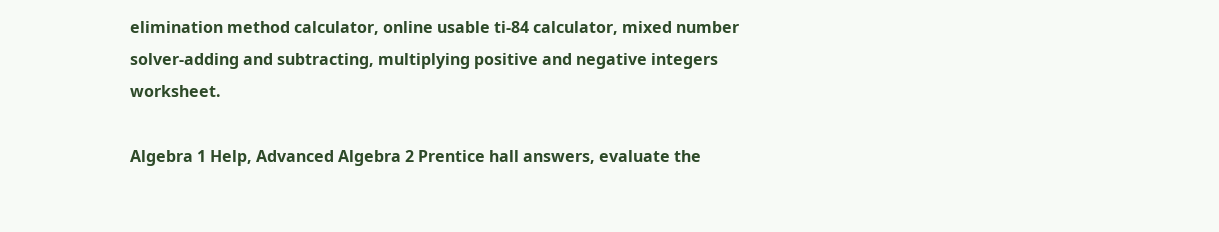elimination method calculator, online usable ti-84 calculator, mixed number solver-adding and subtracting, multiplying positive and negative integers worksheet.

Algebra 1 Help, Advanced Algebra 2 Prentice hall answers, evaluate the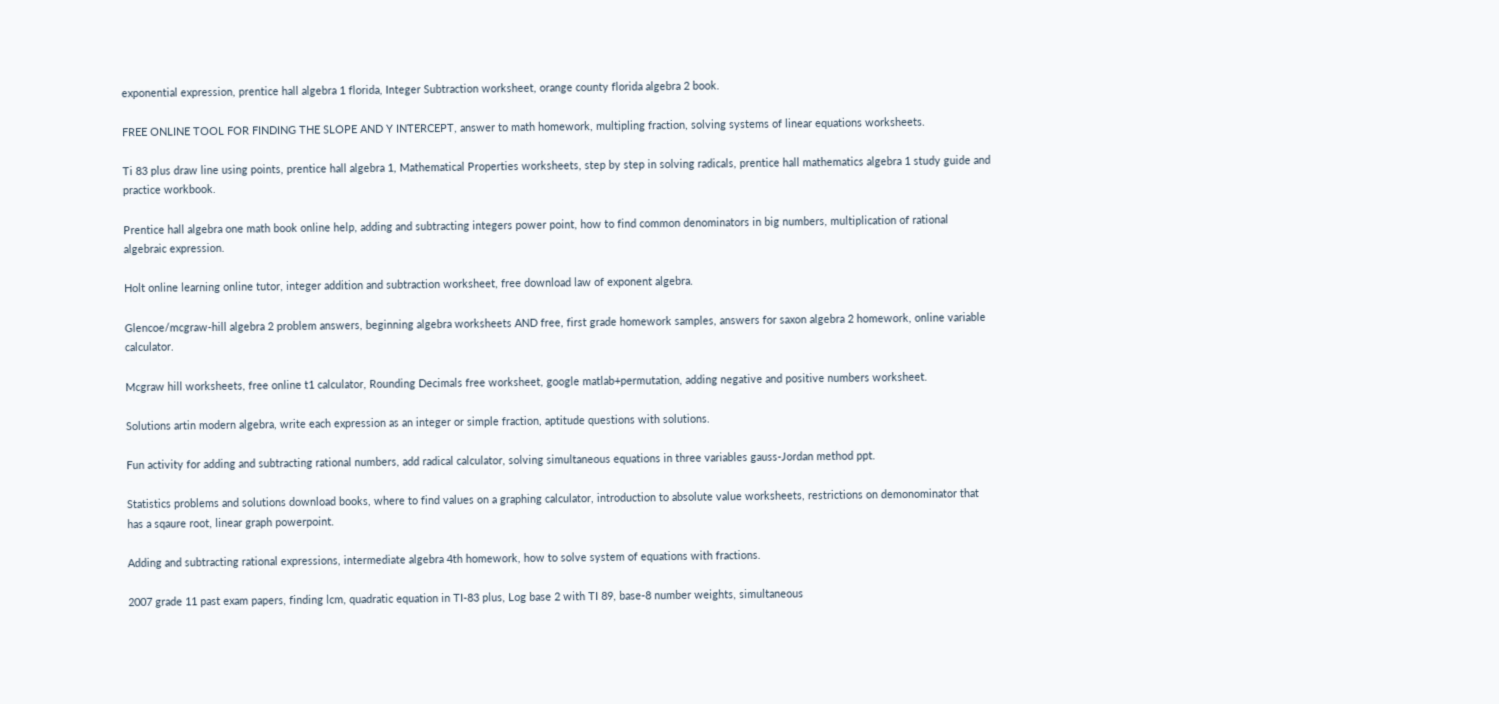exponential expression, prentice hall algebra 1 florida, Integer Subtraction worksheet, orange county florida algebra 2 book.

FREE ONLINE TOOL FOR FINDING THE SLOPE AND Y INTERCEPT, answer to math homework, multipling fraction, solving systems of linear equations worksheets.

Ti 83 plus draw line using points, prentice hall algebra 1, Mathematical Properties worksheets, step by step in solving radicals, prentice hall mathematics algebra 1 study guide and practice workbook.

Prentice hall algebra one math book online help, adding and subtracting integers power point, how to find common denominators in big numbers, multiplication of rational algebraic expression.

Holt online learning online tutor, integer addition and subtraction worksheet, free download law of exponent algebra.

Glencoe/mcgraw-hill algebra 2 problem answers, beginning algebra worksheets AND free, first grade homework samples, answers for saxon algebra 2 homework, online variable calculator.

Mcgraw hill worksheets, free online t1 calculator, Rounding Decimals free worksheet, google matlab+permutation, adding negative and positive numbers worksheet.

Solutions artin modern algebra, write each expression as an integer or simple fraction, aptitude questions with solutions.

Fun activity for adding and subtracting rational numbers, add radical calculator, solving simultaneous equations in three variables gauss-Jordan method ppt.

Statistics problems and solutions download books, where to find values on a graphing calculator, introduction to absolute value worksheets, restrictions on demonominator that has a sqaure root, linear graph powerpoint.

Adding and subtracting rational expressions, intermediate algebra 4th homework, how to solve system of equations with fractions.

2007 grade 11 past exam papers, finding lcm, quadratic equation in TI-83 plus, Log base 2 with TI 89, base-8 number weights, simultaneous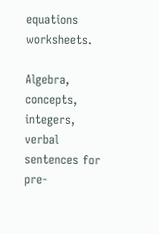equations worksheets.

Algebra, concepts, integers, verbal sentences for pre-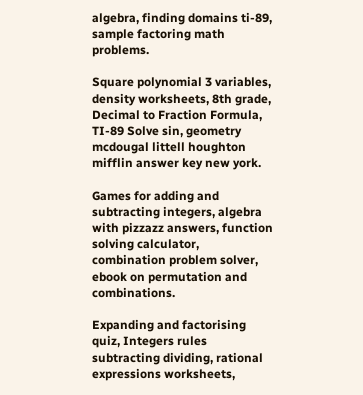algebra, finding domains ti-89, sample factoring math problems.

Square polynomial 3 variables, density worksheets, 8th grade, Decimal to Fraction Formula, TI-89 Solve sin, geometry mcdougal littell houghton mifflin answer key new york.

Games for adding and subtracting integers, algebra with pizzazz answers, function solving calculator, combination problem solver, ebook on permutation and combinations.

Expanding and factorising quiz, Integers rules subtracting dividing, rational expressions worksheets,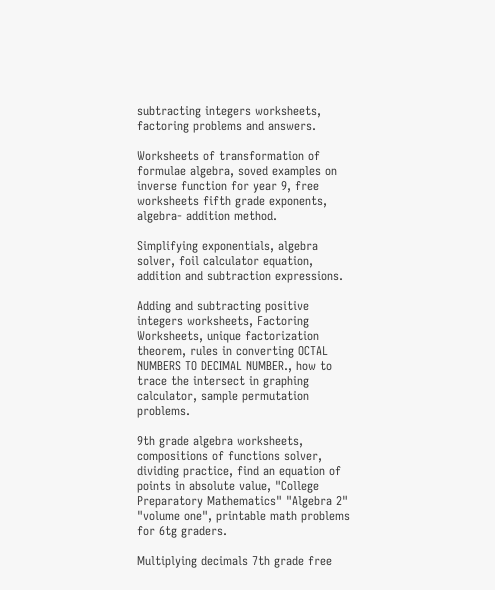subtracting integers worksheets, factoring problems and answers.

Worksheets of transformation of formulae algebra, soved examples on inverse function for year 9, free worksheets fifth grade exponents, algebra- addition method.

Simplifying exponentials, algebra solver, foil calculator equation, addition and subtraction expressions.

Adding and subtracting positive integers worksheets, Factoring Worksheets, unique factorization theorem, rules in converting OCTAL NUMBERS TO DECIMAL NUMBER., how to trace the intersect in graphing calculator, sample permutation problems.

9th grade algebra worksheets, compositions of functions solver, dividing practice, find an equation of points in absolute value, "College Preparatory Mathematics" "Algebra 2" "volume one", printable math problems for 6tg graders.

Multiplying decimals 7th grade free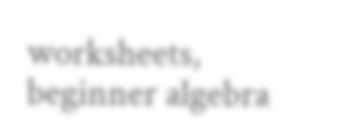worksheets, beginner algebra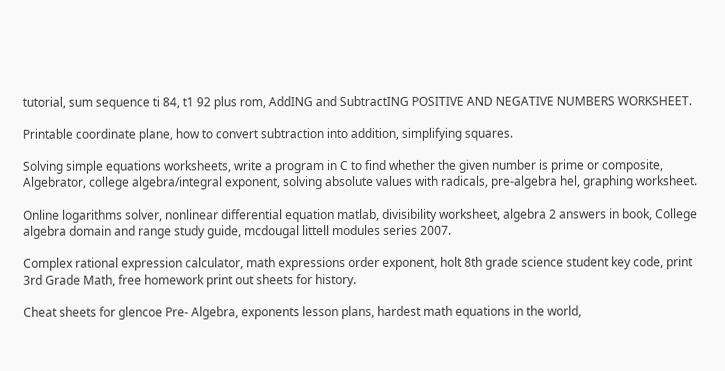tutorial, sum sequence ti 84, t1 92 plus rom, AddING and SubtractING POSITIVE AND NEGATIVE NUMBERS WORKSHEET.

Printable coordinate plane, how to convert subtraction into addition, simplifying squares.

Solving simple equations worksheets, write a program in C to find whether the given number is prime or composite, Algebrator, college algebra/integral exponent, solving absolute values with radicals, pre-algebra hel, graphing worksheet.

Online logarithms solver, nonlinear differential equation matlab, divisibility worksheet, algebra 2 answers in book, College algebra domain and range study guide, mcdougal littell modules series 2007.

Complex rational expression calculator, math expressions order exponent, holt 8th grade science student key code, print 3rd Grade Math, free homework print out sheets for history.

Cheat sheets for glencoe Pre- Algebra, exponents lesson plans, hardest math equations in the world,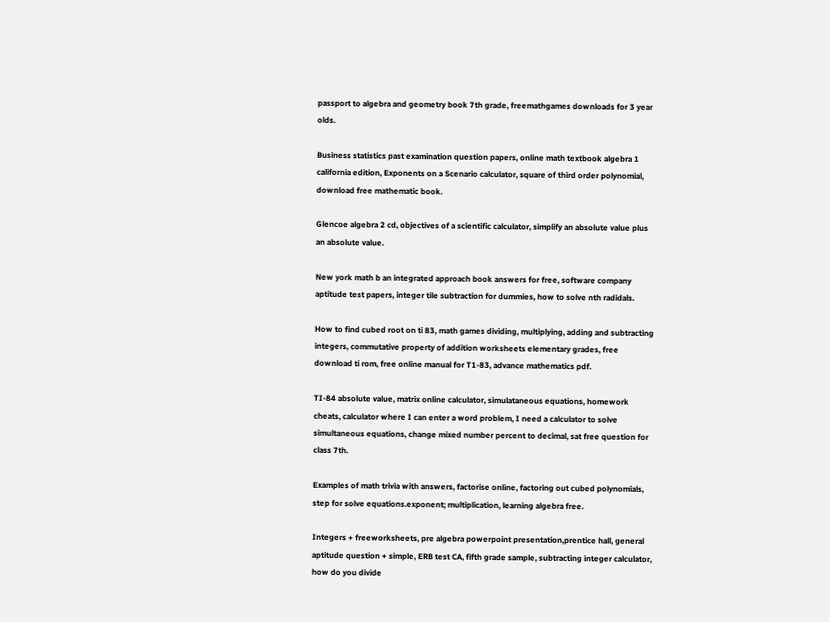passport to algebra and geometry book 7th grade, freemathgames downloads for 3 year olds.

Business statistics past examination question papers, online math textbook algebra 1 california edition, Exponents on a Scenario calculator, square of third order polynomial, download free mathematic book.

Glencoe algebra 2 cd, objectives of a scientific calculator, simplify an absolute value plus an absolute value.

New york math b an integrated approach book answers for free, software company aptitude test papers, integer tile subtraction for dummies, how to solve nth radidals.

How to find cubed root on ti 83, math games dividing, multiplying, adding and subtracting integers, commutative property of addition worksheets elementary grades, free download ti rom, free online manual for T1-83, advance mathematics pdf.

TI-84 absolute value, matrix online calculator, simulataneous equations, homework cheats, calculator where I can enter a word problem, I need a calculator to solve simultaneous equations, change mixed number percent to decimal, sat free question for class 7th.

Examples of math trivia with answers, factorise online, factoring out cubed polynomials, step for solve equations.exponent; multiplication, learning algebra free.

Integers + freeworksheets, pre algebra powerpoint presentation,prentice hall, general aptitude question + simple, ERB test CA, fifth grade sample, subtracting integer calculator, how do you divide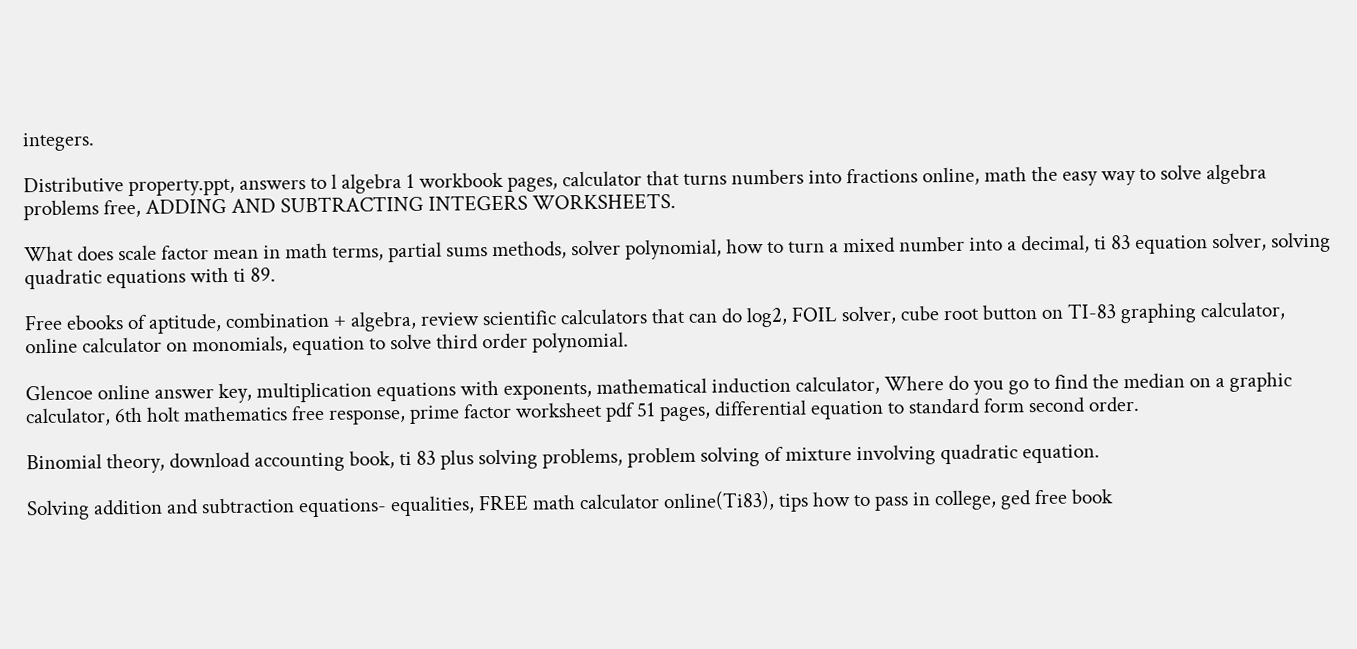integers.

Distributive property.ppt, answers to l algebra 1 workbook pages, calculator that turns numbers into fractions online, math the easy way to solve algebra problems free, ADDING AND SUBTRACTING INTEGERS WORKSHEETS.

What does scale factor mean in math terms, partial sums methods, solver polynomial, how to turn a mixed number into a decimal, ti 83 equation solver, solving quadratic equations with ti 89.

Free ebooks of aptitude, combination + algebra, review scientific calculators that can do log2, FOIL solver, cube root button on TI-83 graphing calculator, online calculator on monomials, equation to solve third order polynomial.

Glencoe online answer key, multiplication equations with exponents, mathematical induction calculator, Where do you go to find the median on a graphic calculator, 6th holt mathematics free response, prime factor worksheet pdf 51 pages, differential equation to standard form second order.

Binomial theory, download accounting book, ti 83 plus solving problems, problem solving of mixture involving quadratic equation.

Solving addition and subtraction equations- equalities, FREE math calculator online(Ti83), tips how to pass in college, ged free book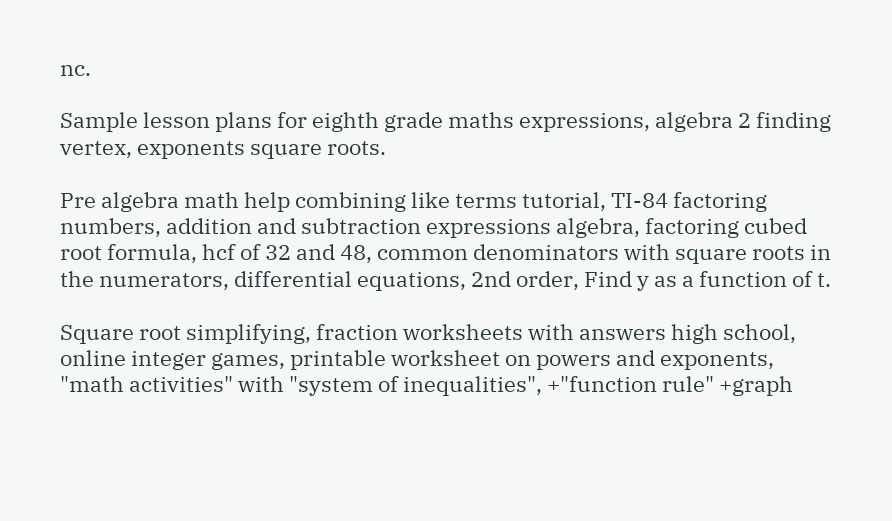nc.

Sample lesson plans for eighth grade maths expressions, algebra 2 finding vertex, exponents square roots.

Pre algebra math help combining like terms tutorial, TI-84 factoring numbers, addition and subtraction expressions algebra, factoring cubed root formula, hcf of 32 and 48, common denominators with square roots in the numerators, differential equations, 2nd order, Find y as a function of t.

Square root simplifying, fraction worksheets with answers high school, online integer games, printable worksheet on powers and exponents, "math activities" with "system of inequalities", +"function rule" +graph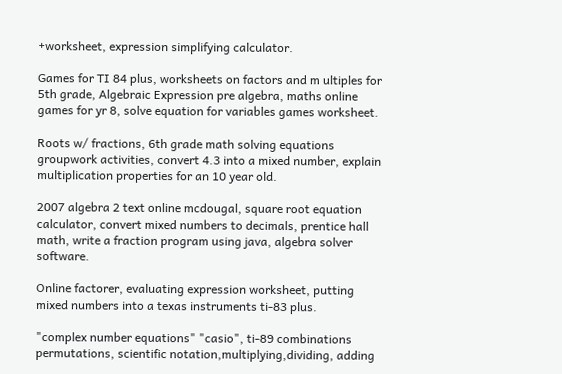+worksheet, expression simplifying calculator.

Games for TI 84 plus, worksheets on factors and m ultiples for 5th grade, Algebraic Expression pre algebra, maths online games for yr 8, solve equation for variables games worksheet.

Roots w/ fractions, 6th grade math solving equations groupwork activities, convert 4.3 into a mixed number, explain multiplication properties for an 10 year old.

2007 algebra 2 text online mcdougal, square root equation calculator, convert mixed numbers to decimals, prentice hall math, write a fraction program using java, algebra solver software.

Online factorer, evaluating expression worksheet, putting mixed numbers into a texas instruments ti-83 plus.

"complex number equations" "casio", ti-89 combinations permutations, scientific notation,multiplying,dividing, adding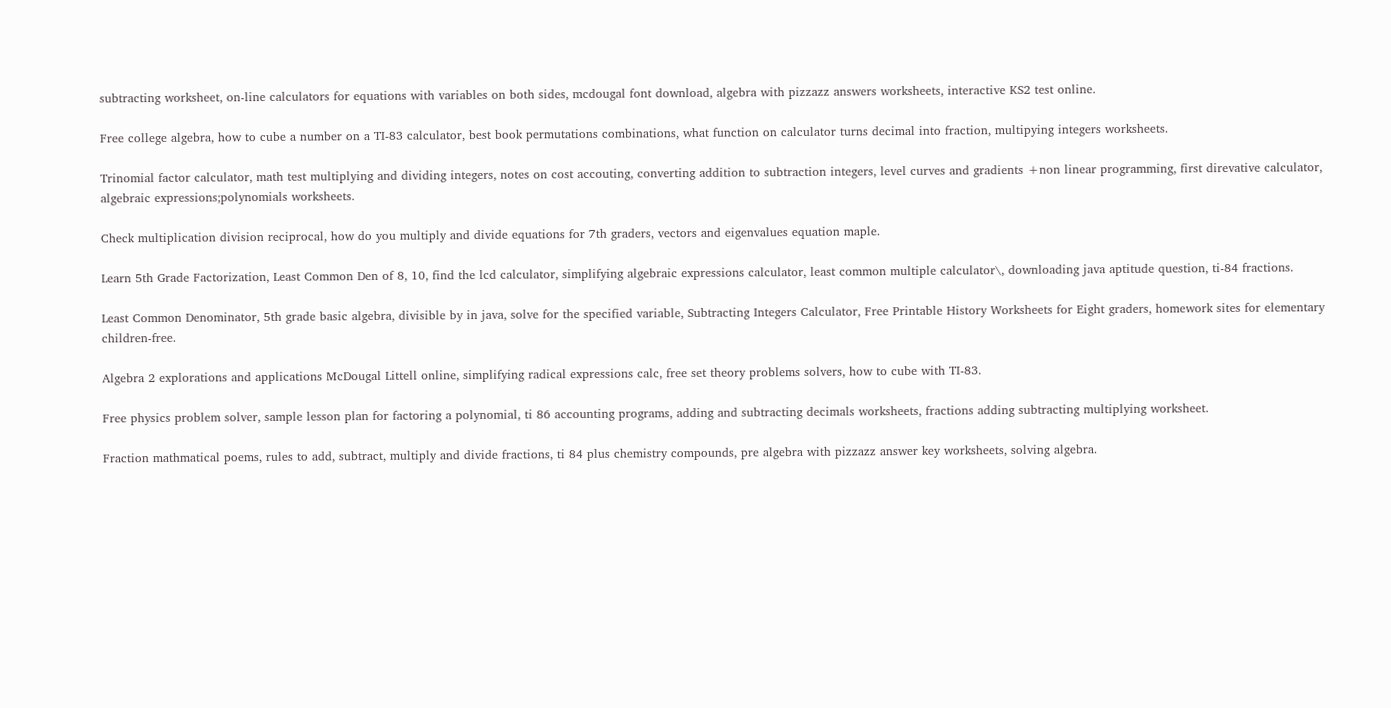subtracting worksheet, on-line calculators for equations with variables on both sides, mcdougal font download, algebra with pizzazz answers worksheets, interactive KS2 test online.

Free college algebra, how to cube a number on a TI-83 calculator, best book permutations combinations, what function on calculator turns decimal into fraction, multipying integers worksheets.

Trinomial factor calculator, math test multiplying and dividing integers, notes on cost accouting, converting addition to subtraction integers, level curves and gradients +non linear programming, first direvative calculator, algebraic expressions;polynomials worksheets.

Check multiplication division reciprocal, how do you multiply and divide equations for 7th graders, vectors and eigenvalues equation maple.

Learn 5th Grade Factorization, Least Common Den of 8, 10, find the lcd calculator, simplifying algebraic expressions calculator, least common multiple calculator\, downloading java aptitude question, ti-84 fractions.

Least Common Denominator, 5th grade basic algebra, divisible by in java, solve for the specified variable, Subtracting Integers Calculator, Free Printable History Worksheets for Eight graders, homework sites for elementary children-free.

Algebra 2 explorations and applications McDougal Littell online, simplifying radical expressions calc, free set theory problems solvers, how to cube with TI-83.

Free physics problem solver, sample lesson plan for factoring a polynomial, ti 86 accounting programs, adding and subtracting decimals worksheets, fractions adding subtracting multiplying worksheet.

Fraction mathmatical poems, rules to add, subtract, multiply and divide fractions, ti 84 plus chemistry compounds, pre algebra with pizzazz answer key worksheets, solving algebra.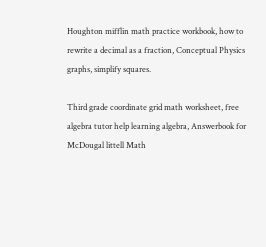Houghton mifflin math practice workbook, how to rewrite a decimal as a fraction, Conceptual Physics graphs, simplify squares.

Third grade coordinate grid math worksheet, free algebra tutor help learning algebra, Answerbook for McDougal littell Math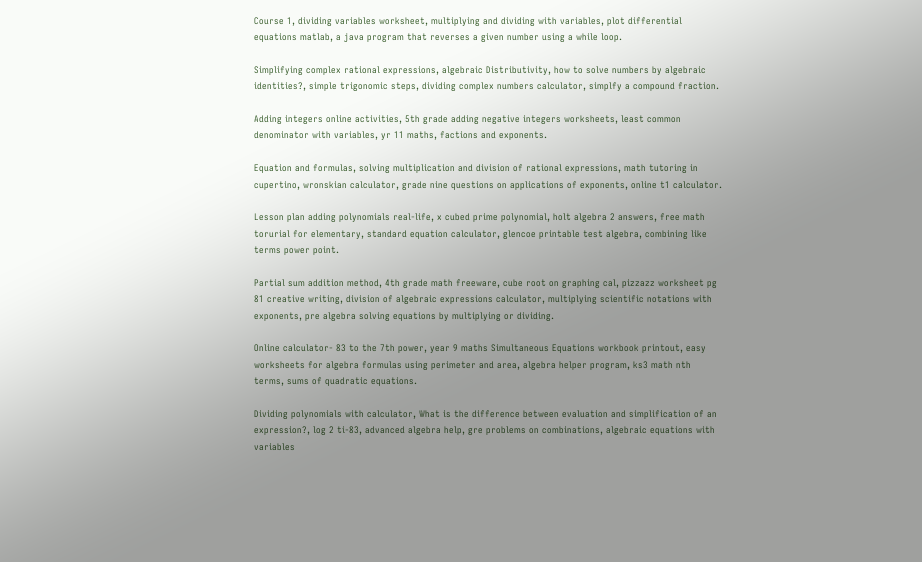Course 1, dividing variables worksheet, multiplying and dividing with variables, plot differential equations matlab, a java program that reverses a given number using a while loop.

Simplifying complex rational expressions, algebraic Distributivity, how to solve numbers by algebraic identities?, simple trigonomic steps, dividing complex numbers calculator, simplfy a compound fraction.

Adding integers online activities, 5th grade adding negative integers worksheets, least common denominator with variables, yr 11 maths, factions and exponents.

Equation and formulas, solving multiplication and division of rational expressions, math tutoring in cupertino, wronskian calculator, grade nine questions on applications of exponents, online t1 calculator.

Lesson plan adding polynomials real-life, x cubed prime polynomial, holt algebra 2 answers, free math torurial for elementary, standard equation calculator, glencoe printable test algebra, combining like terms power point.

Partial sum addition method, 4th grade math freeware, cube root on graphing cal, pizzazz worksheet pg 81 creative writing, division of algebraic expressions calculator, multiplying scientific notations with exponents, pre algebra solving equations by multiplying or dividing.

Online calculator- 83 to the 7th power, year 9 maths Simultaneous Equations workbook printout, easy worksheets for algebra formulas using perimeter and area, algebra helper program, ks3 math nth terms, sums of quadratic equations.

Dividing polynomials with calculator, What is the difference between evaluation and simplification of an expression?, log 2 ti-83, advanced algebra help, gre problems on combinations, algebraic equations with variables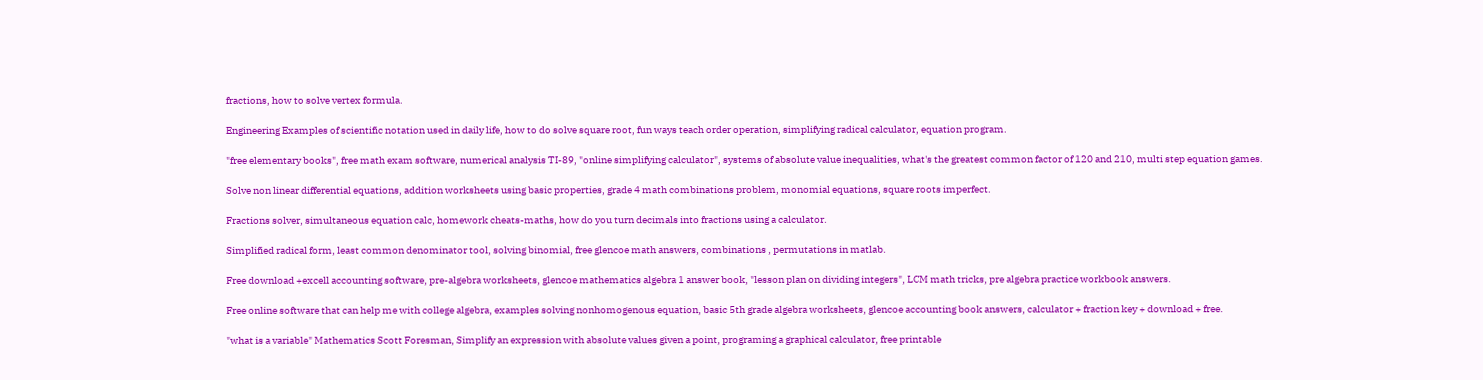fractions, how to solve vertex formula.

Engineering Examples of scientific notation used in daily life, how to do solve square root, fun ways teach order operation, simplifying radical calculator, equation program.

"free elementary books", free math exam software, numerical analysis TI-89, "online simplifying calculator", systems of absolute value inequalities, what's the greatest common factor of 120 and 210, multi step equation games.

Solve non linear differential equations, addition worksheets using basic properties, grade 4 math combinations problem, monomial equations, square roots imperfect.

Fractions solver, simultaneous equation calc, homework cheats-maths, how do you turn decimals into fractions using a calculator.

Simplified radical form, least common denominator tool, solving binomial, free glencoe math answers, combinations , permutations in matlab.

Free download +excell accounting software, pre-algebra worksheets, glencoe mathematics algebra 1 answer book, "lesson plan on dividing integers", LCM math tricks, pre algebra practice workbook answers.

Free online software that can help me with college algebra, examples solving nonhomogenous equation, basic 5th grade algebra worksheets, glencoe accounting book answers, calculator + fraction key + download + free.

"what is a variable" Mathematics Scott Foresman, Simplify an expression with absolute values given a point, programing a graphical calculator, free printable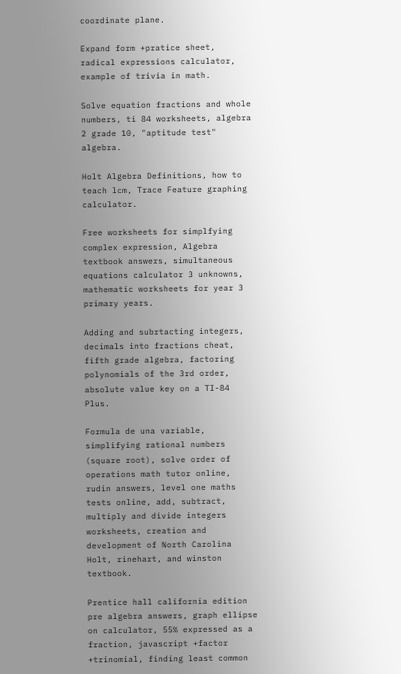coordinate plane.

Expand form +pratice sheet, radical expressions calculator, example of trivia in math.

Solve equation fractions and whole numbers, ti 84 worksheets, algebra 2 grade 10, "aptitude test" algebra.

Holt Algebra Definitions, how to teach lcm, Trace Feature graphing calculator.

Free worksheets for simplfying complex expression, Algebra textbook answers, simultaneous equations calculator 3 unknowns, mathematic worksheets for year 3 primary years.

Adding and subrtacting integers, decimals into fractions cheat, fifth grade algebra, factoring polynomials of the 3rd order, absolute value key on a TI-84 Plus.

Formula de una variable, simplifying rational numbers (square root), solve order of operations math tutor online, rudin answers, level one maths tests online, add, subtract, multiply and divide integers worksheets, creation and development of North Carolina Holt, rinehart, and winston textbook.

Prentice hall california edition pre algebra answers, graph ellipse on calculator, 55% expressed as a fraction, javascript +factor +trinomial, finding least common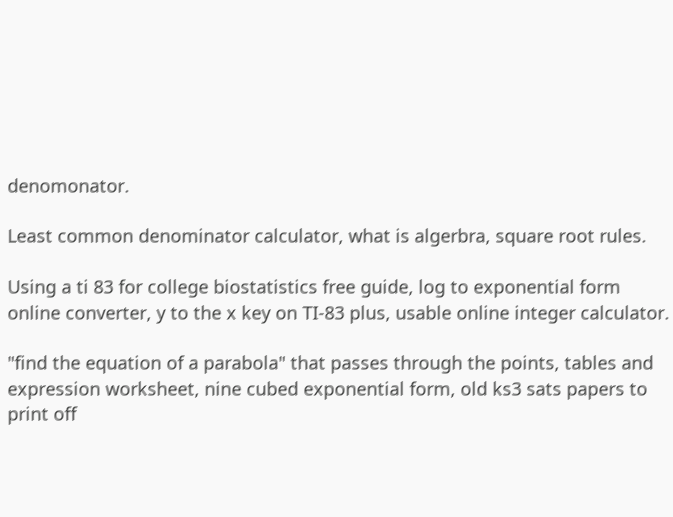denomonator.

Least common denominator calculator, what is algerbra, square root rules.

Using a ti 83 for college biostatistics free guide, log to exponential form online converter, y to the x key on TI-83 plus, usable online integer calculator.

"find the equation of a parabola" that passes through the points, tables and expression worksheet, nine cubed exponential form, old ks3 sats papers to print off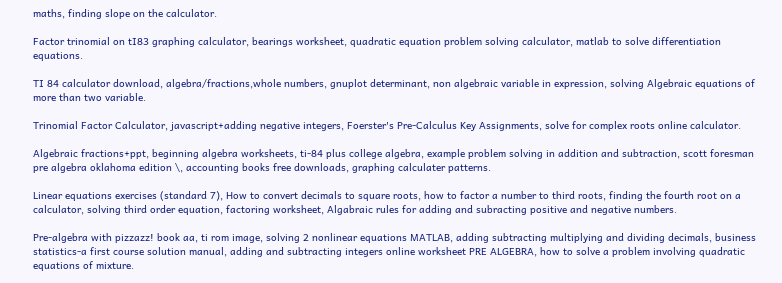maths, finding slope on the calculator.

Factor trinomial on tI83 graphing calculator, bearings worksheet, quadratic equation problem solving calculator, matlab to solve differentiation equations.

TI 84 calculator download, algebra/fractions,whole numbers, gnuplot determinant, non algebraic variable in expression, solving Algebraic equations of more than two variable.

Trinomial Factor Calculator, javascript+adding negative integers, Foerster's Pre-Calculus Key Assignments, solve for complex roots online calculator.

Algebraic fractions+ppt, beginning algebra worksheets, ti-84 plus college algebra, example problem solving in addition and subtraction, scott foresman pre algebra oklahoma edition \, accounting books free downloads, graphing calculater patterns.

Linear equations exercises (standard 7), How to convert decimals to square roots, how to factor a number to third roots, finding the fourth root on a calculator, solving third order equation, factoring worksheet, Algabraic rules for adding and subracting positive and negative numbers.

Pre-algebra with pizzazz! book aa, ti rom image, solving 2 nonlinear equations MATLAB, adding subtracting multiplying and dividing decimals, business statistics-a first course solution manual, adding and subtracting integers online worksheet PRE ALGEBRA, how to solve a problem involving quadratic equations of mixture.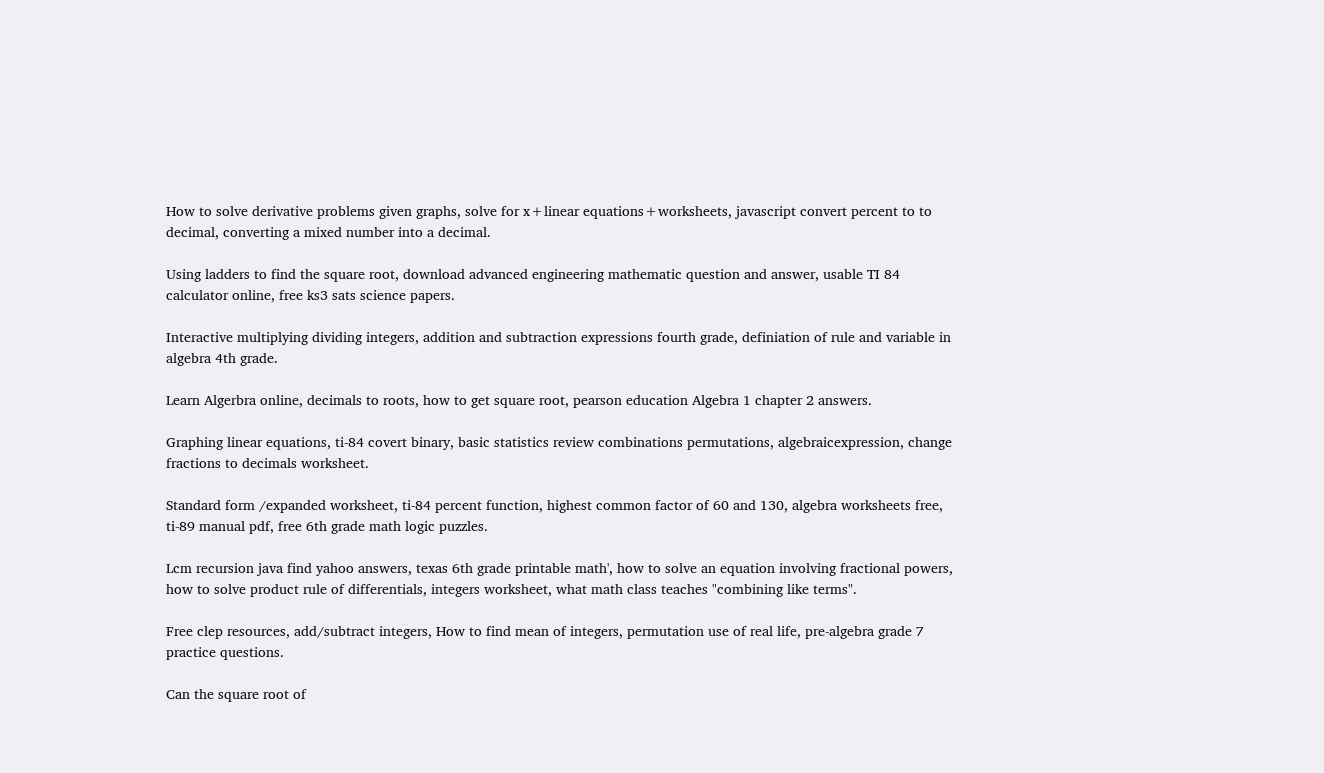How to solve derivative problems given graphs, solve for x+linear equations+worksheets, javascript convert percent to to decimal, converting a mixed number into a decimal.

Using ladders to find the square root, download advanced engineering mathematic question and answer, usable TI 84 calculator online, free ks3 sats science papers.

Interactive multiplying dividing integers, addition and subtraction expressions fourth grade, definiation of rule and variable in algebra 4th grade.

Learn Algerbra online, decimals to roots, how to get square root, pearson education Algebra 1 chapter 2 answers.

Graphing linear equations, ti-84 covert binary, basic statistics review combinations permutations, algebraicexpression, change fractions to decimals worksheet.

Standard form /expanded worksheet, ti-84 percent function, highest common factor of 60 and 130, algebra worksheets free, ti-89 manual pdf, free 6th grade math logic puzzles.

Lcm recursion java find yahoo answers, texas 6th grade printable math', how to solve an equation involving fractional powers, how to solve product rule of differentials, integers worksheet, what math class teaches "combining like terms".

Free clep resources, add/subtract integers, How to find mean of integers, permutation use of real life, pre-algebra grade 7 practice questions.

Can the square root of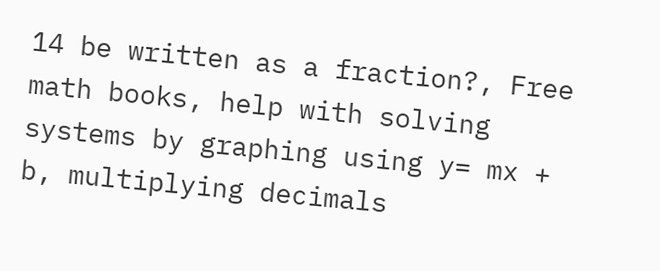14 be written as a fraction?, Free math books, help with solving systems by graphing using y= mx + b, multiplying decimals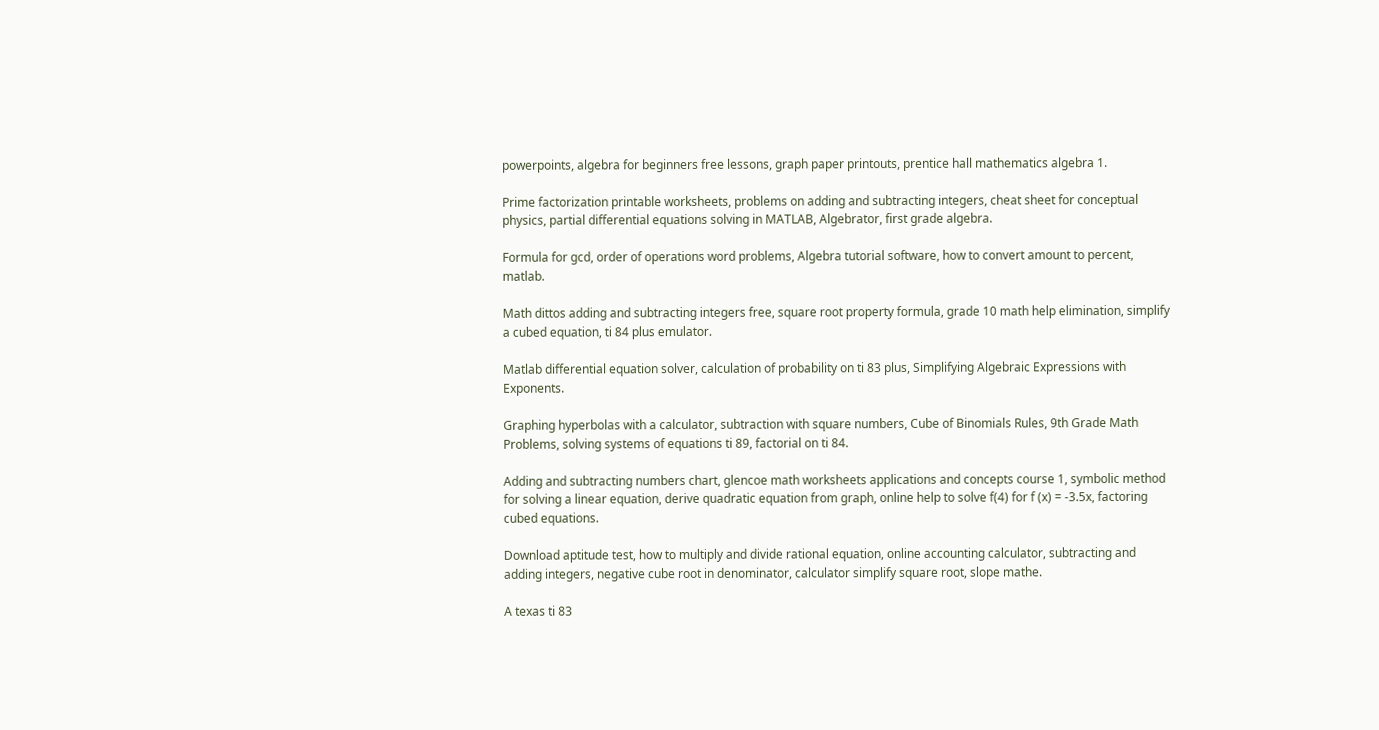powerpoints, algebra for beginners free lessons, graph paper printouts, prentice hall mathematics algebra 1.

Prime factorization printable worksheets, problems on adding and subtracting integers, cheat sheet for conceptual physics, partial differential equations solving in MATLAB, Algebrator, first grade algebra.

Formula for gcd, order of operations word problems, Algebra tutorial software, how to convert amount to percent, matlab.

Math dittos adding and subtracting integers free, square root property formula, grade 10 math help elimination, simplify a cubed equation, ti 84 plus emulator.

Matlab differential equation solver, calculation of probability on ti 83 plus, Simplifying Algebraic Expressions with Exponents.

Graphing hyperbolas with a calculator, subtraction with square numbers, Cube of Binomials Rules, 9th Grade Math Problems, solving systems of equations ti 89, factorial on ti 84.

Adding and subtracting numbers chart, glencoe math worksheets applications and concepts course 1, symbolic method for solving a linear equation, derive quadratic equation from graph, online help to solve f(4) for f (x) = -3.5x, factoring cubed equations.

Download aptitude test, how to multiply and divide rational equation, online accounting calculator, subtracting and adding integers, negative cube root in denominator, calculator simplify square root, slope mathe.

A texas ti 83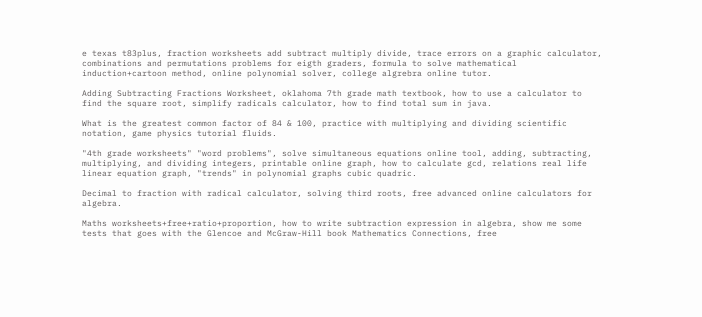e texas t83plus, fraction worksheets add subtract multiply divide, trace errors on a graphic calculator, combinations and permutations problems for eigth graders, formula to solve mathematical induction+cartoon method, online polynomial solver, college algrebra online tutor.

Adding Subtracting Fractions Worksheet, oklahoma 7th grade math textbook, how to use a calculator to find the square root, simplify radicals calculator, how to find total sum in java.

What is the greatest common factor of 84 & 100, practice with multiplying and dividing scientific notation, game physics tutorial fluids.

"4th grade worksheets" "word problems", solve simultaneous equations online tool, adding, subtracting, multiplying, and dividing integers, printable online graph, how to calculate gcd, relations real life linear equation graph, "trends" in polynomial graphs cubic quadric.

Decimal to fraction with radical calculator, solving third roots, free advanced online calculators for algebra.

Maths worksheets+free+ratio+proportion, how to write subtraction expression in algebra, show me some tests that goes with the Glencoe and McGraw-Hill book Mathematics Connections, free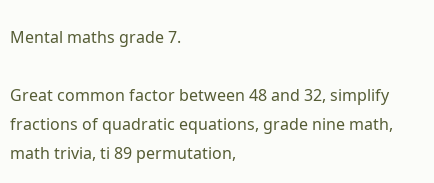Mental maths grade 7.

Great common factor between 48 and 32, simplify fractions of quadratic equations, grade nine math, math trivia, ti 89 permutation,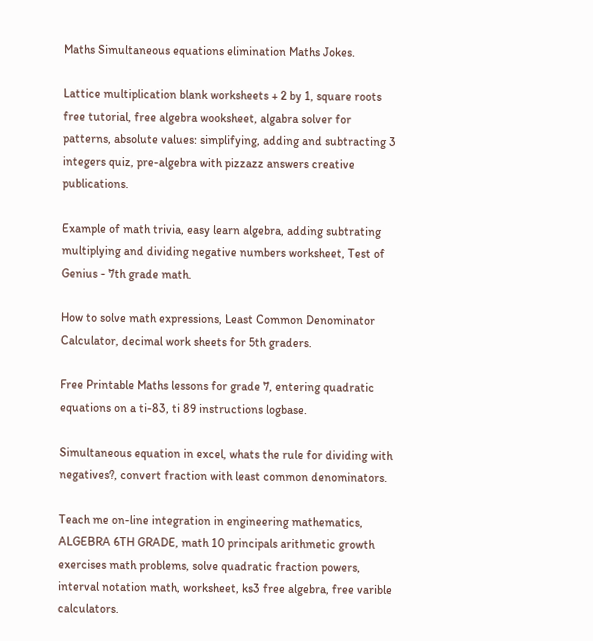Maths Simultaneous equations elimination Maths Jokes.

Lattice multiplication blank worksheets + 2 by 1, square roots free tutorial, free algebra wooksheet, algabra solver for patterns, absolute values: simplifying, adding and subtracting 3 integers quiz, pre-algebra with pizzazz answers creative publications.

Example of math trivia, easy learn algebra, adding subtrating multiplying and dividing negative numbers worksheet, Test of Genius - 7th grade math.

How to solve math expressions, Least Common Denominator Calculator, decimal work sheets for 5th graders.

Free Printable Maths lessons for grade 7, entering quadratic equations on a ti-83, ti 89 instructions logbase.

Simultaneous equation in excel, whats the rule for dividing with negatives?, convert fraction with least common denominators.

Teach me on-line integration in engineering mathematics, ALGEBRA 6TH GRADE, math 10 principals arithmetic growth exercises math problems, solve quadratic fraction powers, interval notation math, worksheet, ks3 free algebra, free varible calculators.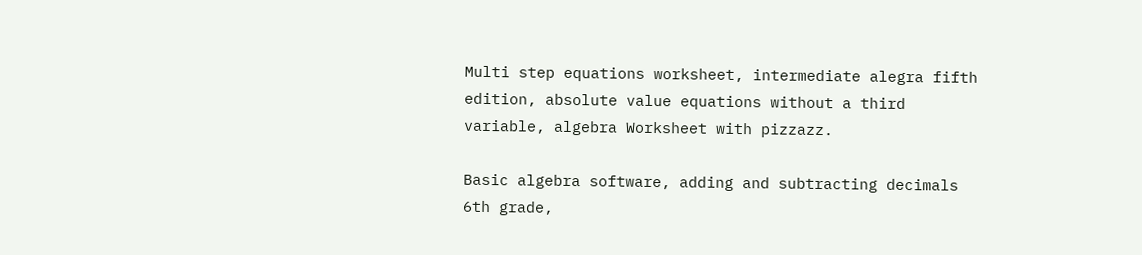Multi step equations worksheet, intermediate alegra fifth edition, absolute value equations without a third variable, algebra Worksheet with pizzazz.

Basic algebra software, adding and subtracting decimals 6th grade,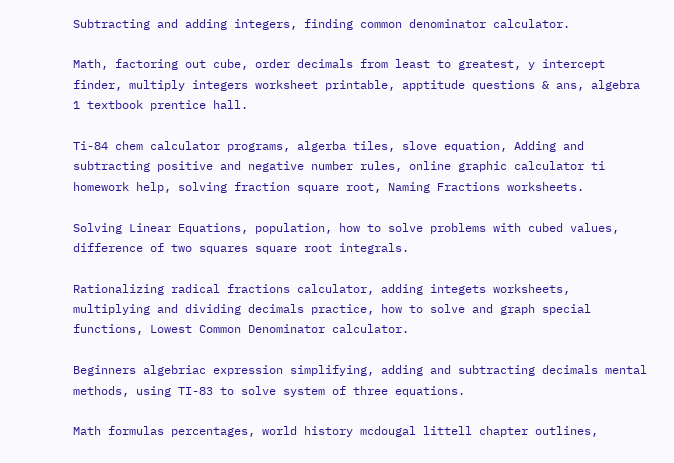Subtracting and adding integers, finding common denominator calculator.

Math, factoring out cube, order decimals from least to greatest, y intercept finder, multiply integers worksheet printable, apptitude questions & ans, algebra 1 textbook prentice hall.

Ti-84 chem calculator programs, algerba tiles, slove equation, Adding and subtracting positive and negative number rules, online graphic calculator ti homework help, solving fraction square root, Naming Fractions worksheets.

Solving Linear Equations, population, how to solve problems with cubed values, difference of two squares square root integrals.

Rationalizing radical fractions calculator, adding integets worksheets, multiplying and dividing decimals practice, how to solve and graph special functions, Lowest Common Denominator calculator.

Beginners algebriac expression simplifying, adding and subtracting decimals mental methods, using TI-83 to solve system of three equations.

Math formulas percentages, world history mcdougal littell chapter outlines,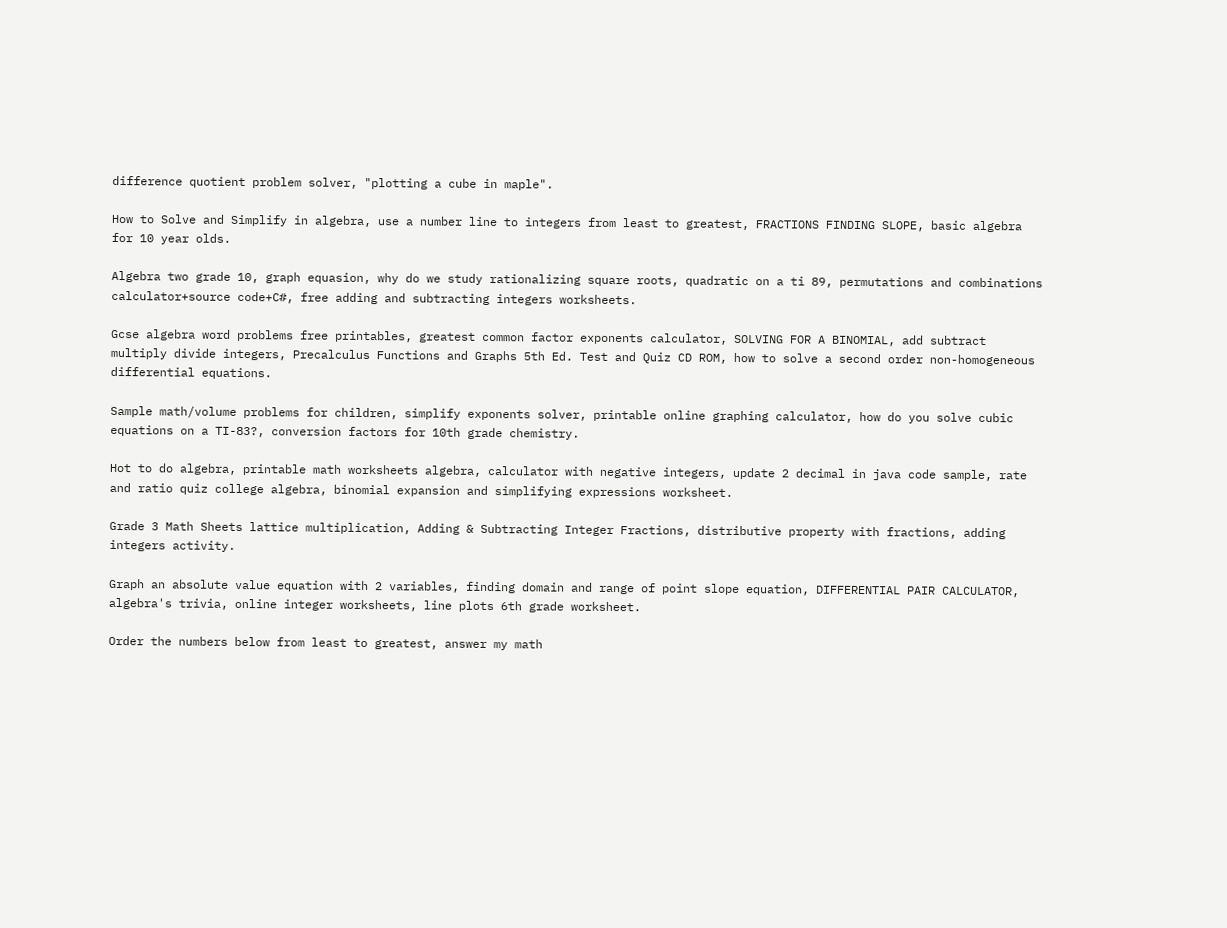difference quotient problem solver, "plotting a cube in maple".

How to Solve and Simplify in algebra, use a number line to integers from least to greatest, FRACTIONS FINDING SLOPE, basic algebra for 10 year olds.

Algebra two grade 10, graph equasion, why do we study rationalizing square roots, quadratic on a ti 89, permutations and combinations calculator+source code+C#, free adding and subtracting integers worksheets.

Gcse algebra word problems free printables, greatest common factor exponents calculator, SOLVING FOR A BINOMIAL, add subtract multiply divide integers, Precalculus Functions and Graphs 5th Ed. Test and Quiz CD ROM, how to solve a second order non-homogeneous differential equations.

Sample math/volume problems for children, simplify exponents solver, printable online graphing calculator, how do you solve cubic equations on a TI-83?, conversion factors for 10th grade chemistry.

Hot to do algebra, printable math worksheets algebra, calculator with negative integers, update 2 decimal in java code sample, rate and ratio quiz college algebra, binomial expansion and simplifying expressions worksheet.

Grade 3 Math Sheets lattice multiplication, Adding & Subtracting Integer Fractions, distributive property with fractions, adding integers activity.

Graph an absolute value equation with 2 variables, finding domain and range of point slope equation, DIFFERENTIAL PAIR CALCULATOR, algebra's trivia, online integer worksheets, line plots 6th grade worksheet.

Order the numbers below from least to greatest, answer my math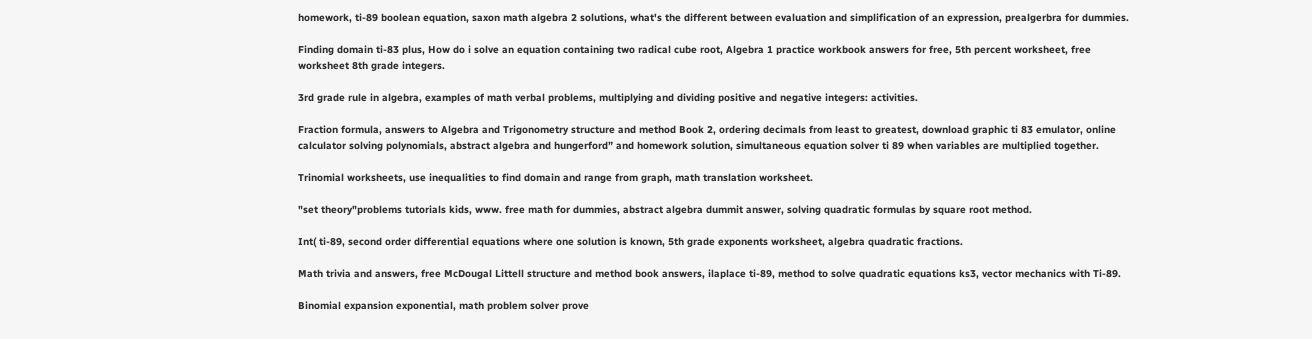homework, ti-89 boolean equation, saxon math algebra 2 solutions, what's the different between evaluation and simplification of an expression, prealgerbra for dummies.

Finding domain ti-83 plus, How do i solve an equation containing two radical cube root, Algebra 1 practice workbook answers for free, 5th percent worksheet, free worksheet 8th grade integers.

3rd grade rule in algebra, examples of math verbal problems, multiplying and dividing positive and negative integers: activities.

Fraction formula, answers to Algebra and Trigonometry structure and method Book 2, ordering decimals from least to greatest, download graphic ti 83 emulator, online calculator solving polynomials, abstract algebra and hungerford” and homework solution, simultaneous equation solver ti 89 when variables are multiplied together.

Trinomial worksheets, use inequalities to find domain and range from graph, math translation worksheet.

"set theory"problems tutorials kids, www. free math for dummies, abstract algebra dummit answer, solving quadratic formulas by square root method.

Int( ti-89, second order differential equations where one solution is known, 5th grade exponents worksheet, algebra quadratic fractions.

Math trivia and answers, free McDougal Littell structure and method book answers, ilaplace ti-89, method to solve quadratic equations ks3, vector mechanics with Ti-89.

Binomial expansion exponential, math problem solver prove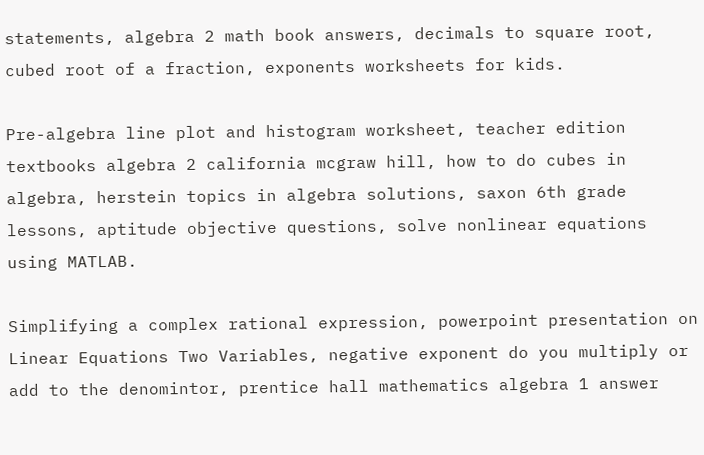statements, algebra 2 math book answers, decimals to square root, cubed root of a fraction, exponents worksheets for kids.

Pre-algebra line plot and histogram worksheet, teacher edition textbooks algebra 2 california mcgraw hill, how to do cubes in algebra, herstein topics in algebra solutions, saxon 6th grade lessons, aptitude objective questions, solve nonlinear equations using MATLAB.

Simplifying a complex rational expression, powerpoint presentation on Linear Equations Two Variables, negative exponent do you multiply or add to the denomintor, prentice hall mathematics algebra 1 answer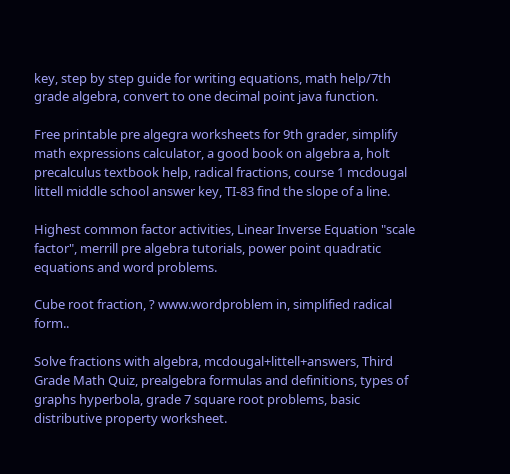key, step by step guide for writing equations, math help/7th grade algebra, convert to one decimal point java function.

Free printable pre algegra worksheets for 9th grader, simplify math expressions calculator, a good book on algebra a, holt precalculus textbook help, radical fractions, course 1 mcdougal littell middle school answer key, TI-83 find the slope of a line.

Highest common factor activities, Linear Inverse Equation "scale factor", merrill pre algebra tutorials, power point quadratic equations and word problems.

Cube root fraction, ? www.wordproblem in, simplified radical form..

Solve fractions with algebra, mcdougal+littell+answers, Third Grade Math Quiz, prealgebra formulas and definitions, types of graphs hyperbola, grade 7 square root problems, basic distributive property worksheet.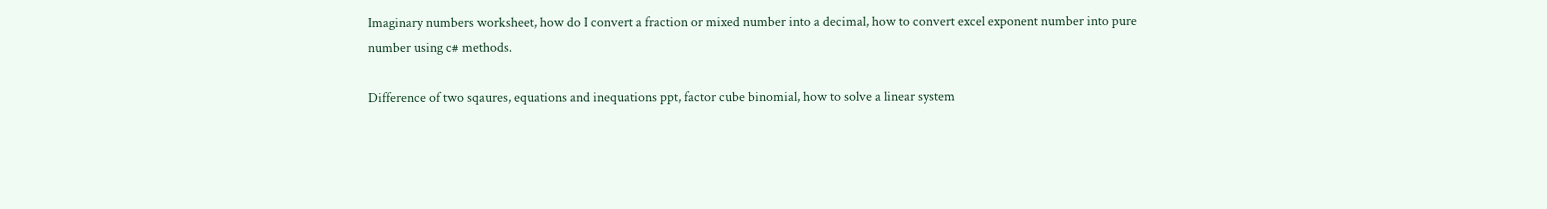Imaginary numbers worksheet, how do I convert a fraction or mixed number into a decimal, how to convert excel exponent number into pure number using c# methods.

Difference of two sqaures, equations and inequations ppt, factor cube binomial, how to solve a linear system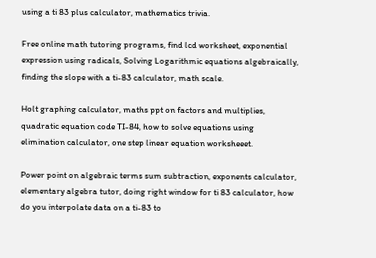using a ti 83 plus calculator, mathematics trivia.

Free online math tutoring programs, find lcd worksheet, exponential expression using radicals, Solving Logarithmic equations algebraically, finding the slope with a ti-83 calculator, math scale.

Holt graphing calculator, maths ppt on factors and multiplies, quadratic equation code TI-84, how to solve equations using elimination calculator, one step linear equation worksheeet.

Power point on algebraic terms sum subtraction, exponents calculator, elementary algebra tutor, doing right window for ti 83 calculator, how do you interpolate data on a ti-83 to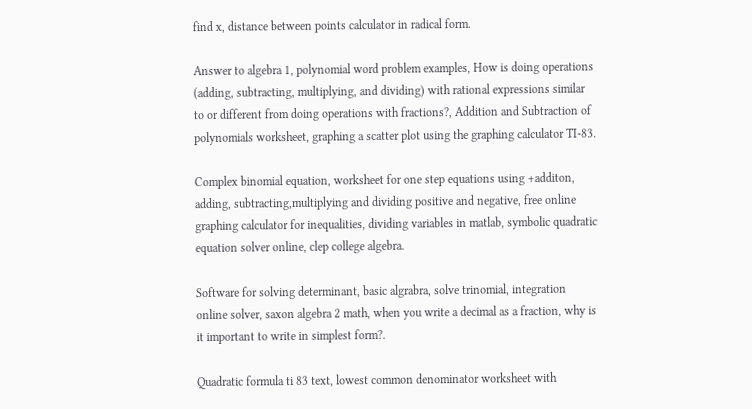find x, distance between points calculator in radical form.

Answer to algebra 1, polynomial word problem examples, How is doing operations (adding, subtracting, multiplying, and dividing) with rational expressions similar to or different from doing operations with fractions?, Addition and Subtraction of polynomials worksheet, graphing a scatter plot using the graphing calculator TI-83.

Complex binomial equation, worksheet for one step equations using +additon, adding, subtracting,multiplying and dividing positive and negative, free online graphing calculator for inequalities, dividing variables in matlab, symbolic quadratic equation solver online, clep college algebra.

Software for solving determinant, basic algrabra, solve trinomial, integration online solver, saxon algebra 2 math, when you write a decimal as a fraction, why is it important to write in simplest form?.

Quadratic formula ti 83 text, lowest common denominator worksheet with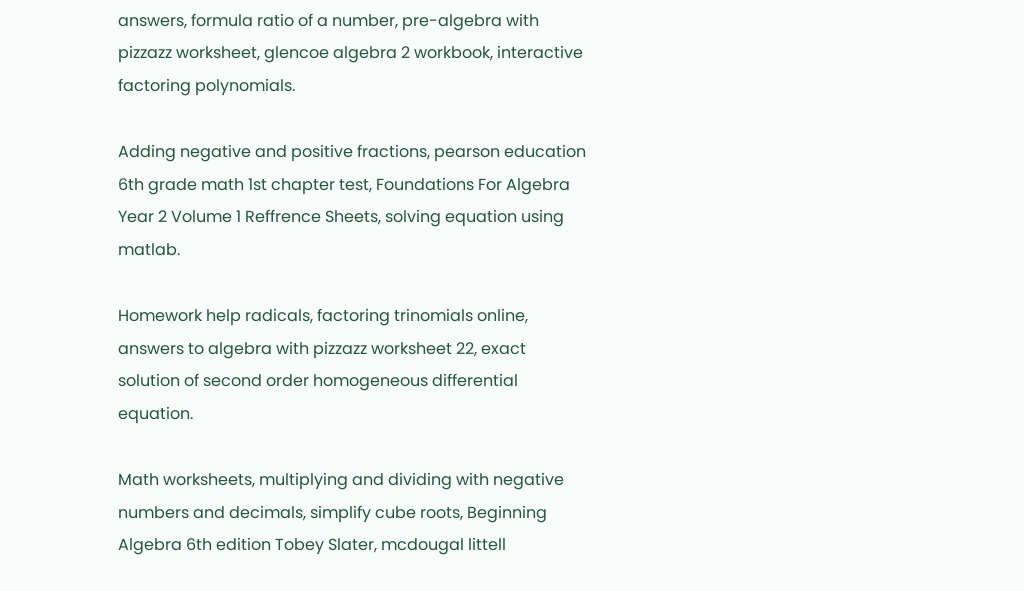answers, formula ratio of a number, pre-algebra with pizzazz worksheet, glencoe algebra 2 workbook, interactive factoring polynomials.

Adding negative and positive fractions, pearson education 6th grade math 1st chapter test, Foundations For Algebra Year 2 Volume 1 Reffrence Sheets, solving equation using matlab.

Homework help radicals, factoring trinomials online, answers to algebra with pizzazz worksheet 22, exact solution of second order homogeneous differential equation.

Math worksheets, multiplying and dividing with negative numbers and decimals, simplify cube roots, Beginning Algebra 6th edition Tobey Slater, mcdougal littell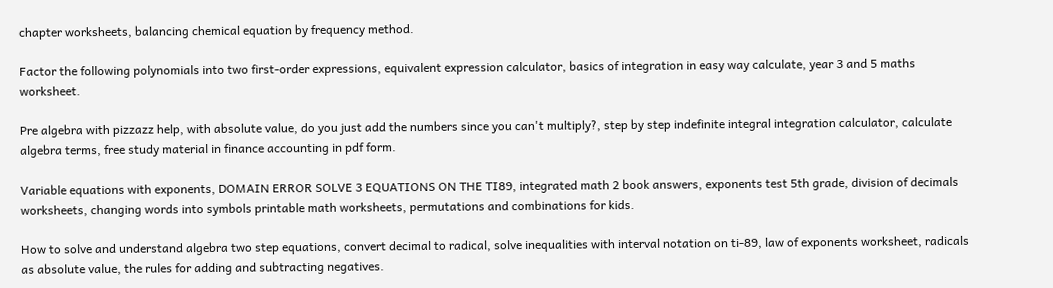chapter worksheets, balancing chemical equation by frequency method.

Factor the following polynomials into two first-order expressions, equivalent expression calculator, basics of integration in easy way calculate, year 3 and 5 maths worksheet.

Pre algebra with pizzazz help, with absolute value, do you just add the numbers since you can't multiply?, step by step indefinite integral integration calculator, calculate algebra terms, free study material in finance accounting in pdf form.

Variable equations with exponents, DOMAIN ERROR SOLVE 3 EQUATIONS ON THE TI89, integrated math 2 book answers, exponents test 5th grade, division of decimals worksheets, changing words into symbols printable math worksheets, permutations and combinations for kids.

How to solve and understand algebra two step equations, convert decimal to radical, solve inequalities with interval notation on ti-89, law of exponents worksheet, radicals as absolute value, the rules for adding and subtracting negatives.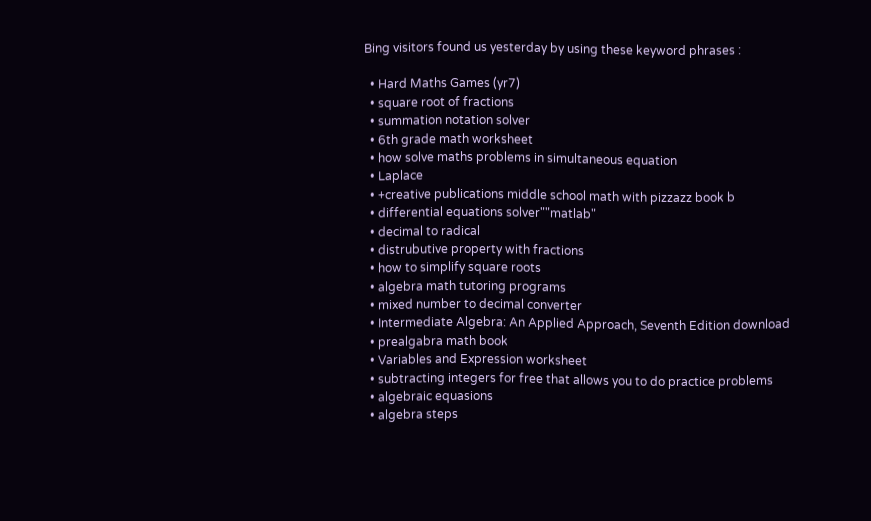Bing visitors found us yesterday by using these keyword phrases :

  • Hard Maths Games (yr7)
  • square root of fractions
  • summation notation solver
  • 6th grade math worksheet
  • how solve maths problems in simultaneous equation
  • Laplace
  • +creative publications middle school math with pizzazz book b
  • differential equations solver""matlab"
  • decimal to radical
  • distrubutive property with fractions
  • how to simplify square roots
  • algebra math tutoring programs
  • mixed number to decimal converter
  • Intermediate Algebra: An Applied Approach, Seventh Edition download
  • prealgabra math book
  • Variables and Expression worksheet
  • subtracting integers for free that allows you to do practice problems
  • algebraic equasions
  • algebra steps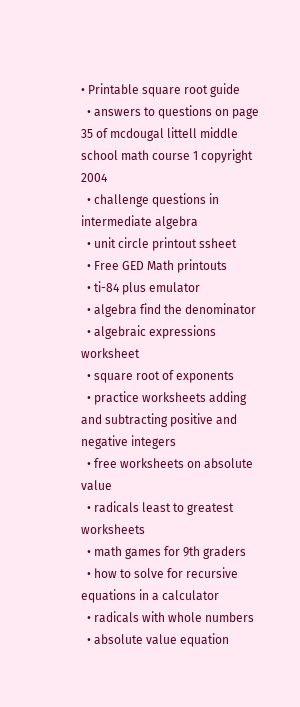• Printable square root guide
  • answers to questions on page 35 of mcdougal littell middle school math course 1 copyright 2004
  • challenge questions in intermediate algebra
  • unit circle printout ssheet
  • Free GED Math printouts
  • ti-84 plus emulator
  • algebra find the denominator
  • algebraic expressions worksheet
  • square root of exponents
  • practice worksheets adding and subtracting positive and negative integers
  • free worksheets on absolute value
  • radicals least to greatest worksheets
  • math games for 9th graders
  • how to solve for recursive equations in a calculator
  • radicals with whole numbers
  • absolute value equation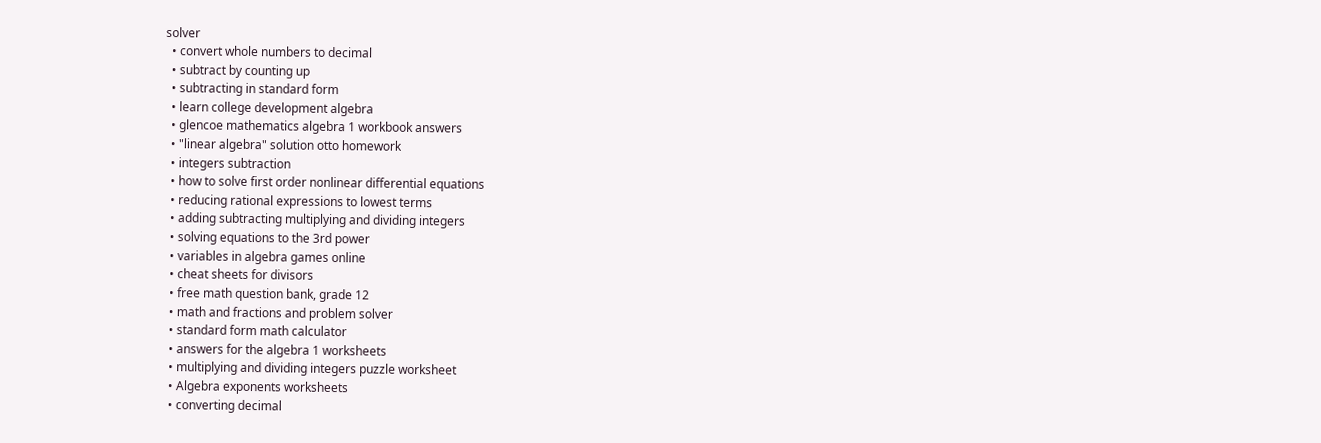solver
  • convert whole numbers to decimal
  • subtract by counting up
  • subtracting in standard form
  • learn college development algebra
  • glencoe mathematics algebra 1 workbook answers
  • "linear algebra" solution otto homework
  • integers subtraction
  • how to solve first order nonlinear differential equations
  • reducing rational expressions to lowest terms
  • adding subtracting multiplying and dividing integers
  • solving equations to the 3rd power
  • variables in algebra games online
  • cheat sheets for divisors
  • free math question bank, grade 12
  • math and fractions and problem solver
  • standard form math calculator
  • answers for the algebra 1 worksheets
  • multiplying and dividing integers puzzle worksheet
  • Algebra exponents worksheets
  • converting decimal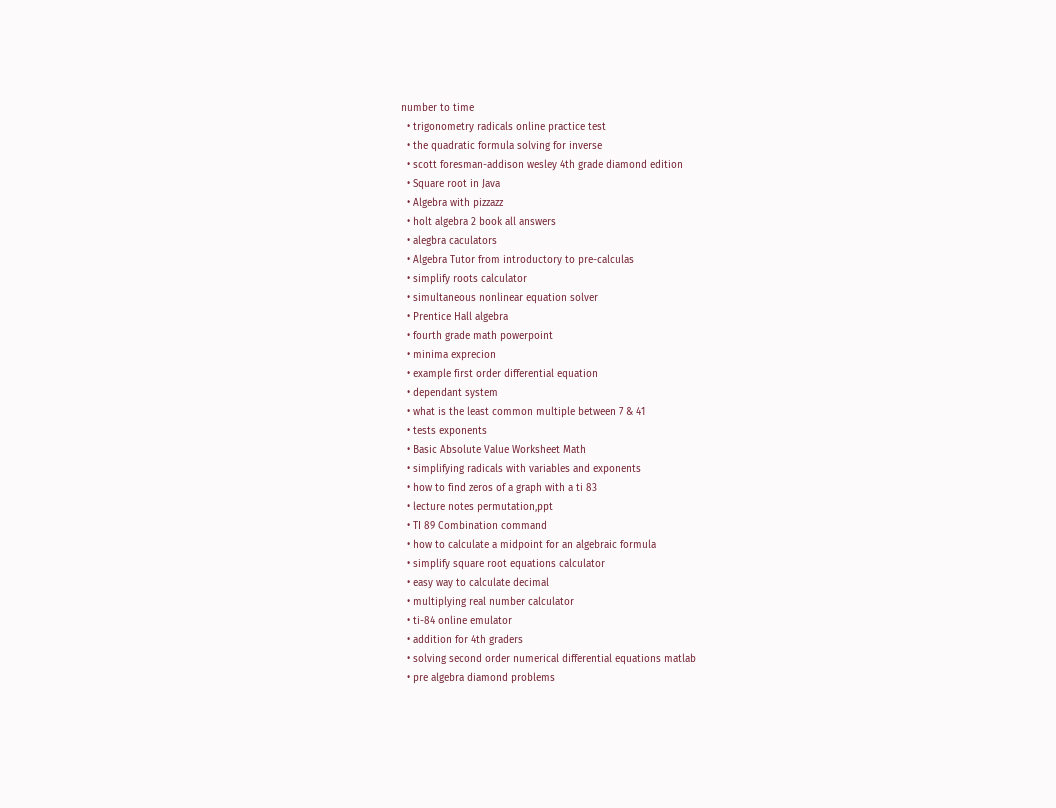number to time
  • trigonometry radicals online practice test
  • the quadratic formula solving for inverse
  • scott foresman-addison wesley 4th grade diamond edition
  • Square root in Java
  • Algebra with pizzazz
  • holt algebra 2 book all answers
  • alegbra caculators
  • Algebra Tutor from introductory to pre-calculas
  • simplify roots calculator
  • simultaneous nonlinear equation solver
  • Prentice Hall algebra
  • fourth grade math powerpoint
  • minima exprecion
  • example first order differential equation
  • dependant system
  • what is the least common multiple between 7 & 41
  • tests exponents
  • Basic Absolute Value Worksheet Math
  • simplifying radicals with variables and exponents
  • how to find zeros of a graph with a ti 83
  • lecture notes permutation,ppt
  • TI 89 Combination command
  • how to calculate a midpoint for an algebraic formula
  • simplify square root equations calculator
  • easy way to calculate decimal
  • multiplying real number calculator
  • ti-84 online emulator
  • addition for 4th graders
  • solving second order numerical differential equations matlab
  • pre algebra diamond problems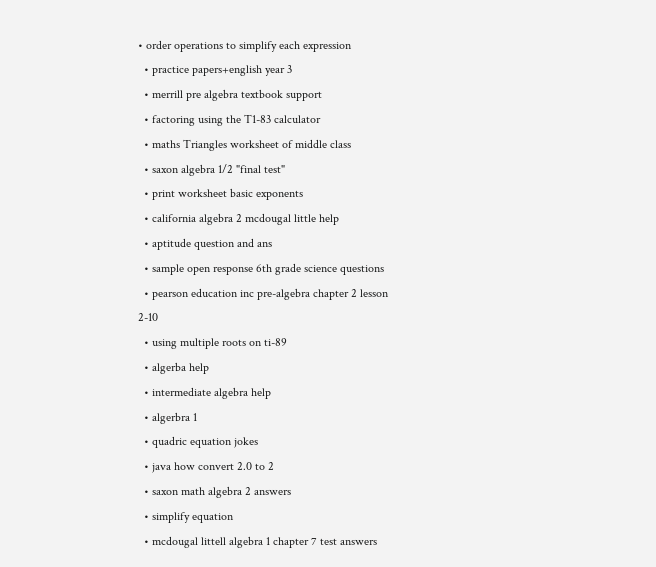• order operations to simplify each expression
  • practice papers+english year 3
  • merrill pre algebra textbook support
  • factoring using the T1-83 calculator
  • maths Triangles worksheet of middle class
  • saxon algebra 1/2 "final test"
  • print worksheet basic exponents
  • california algebra 2 mcdougal little help
  • aptitude question and ans
  • sample open response 6th grade science questions
  • pearson education inc pre-algebra chapter 2 lesson 2-10
  • using multiple roots on ti-89
  • algerba help
  • intermediate algebra help
  • algerbra 1
  • quadric equation jokes
  • java how convert 2.0 to 2
  • saxon math algebra 2 answers
  • simplify equation
  • mcdougal littell algebra 1 chapter 7 test answers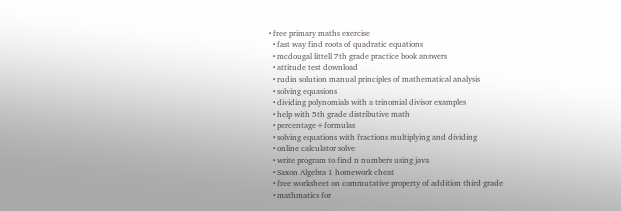• free primary maths exercise
  • fast way find roots of quadratic equations
  • mcdougal littell 7th grade practice book answers
  • attitude test download
  • rudin solution manual principles of mathematical analysis
  • solving equasions
  • dividing polynomials with a trinomial divisor examples
  • help with 5th grade distributive math
  • percentage+formulas
  • solving equations with fractions multiplying and dividing
  • online calculator solve
  • write program to find n numbers using java
  • Saxon Algebra 1 homework cheat
  • free worksheet on commutative property of addition third grade
  • mathmatics for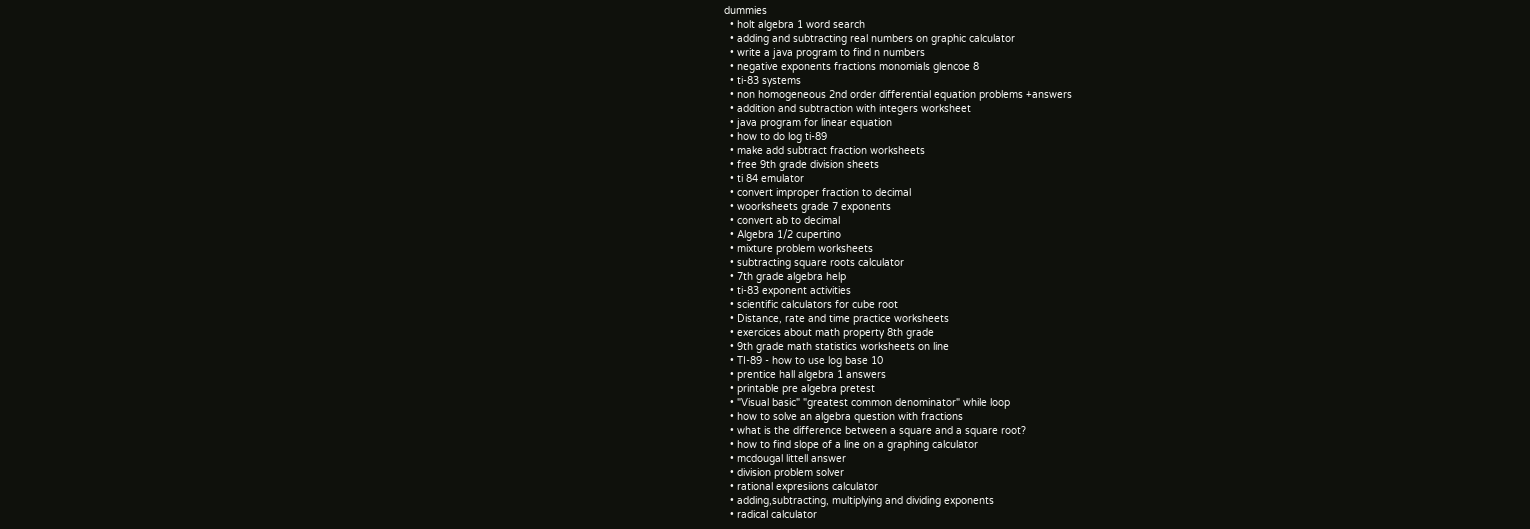dummies
  • holt algebra 1 word search
  • adding and subtracting real numbers on graphic calculator
  • write a java program to find n numbers
  • negative exponents fractions monomials glencoe 8
  • ti-83 systems
  • non homogeneous 2nd order differential equation problems +answers
  • addition and subtraction with integers worksheet
  • java program for linear equation
  • how to do log ti-89
  • make add subtract fraction worksheets
  • free 9th grade division sheets
  • ti 84 emulator
  • convert improper fraction to decimal
  • woorksheets grade 7 exponents
  • convert ab to decimal
  • Algebra 1/2 cupertino
  • mixture problem worksheets
  • subtracting square roots calculator
  • 7th grade algebra help
  • ti-83 exponent activities
  • scientific calculators for cube root
  • Distance, rate and time practice worksheets
  • exercices about math property 8th grade
  • 9th grade math statistics worksheets on line
  • TI-89 - how to use log base 10
  • prentice hall algebra 1 answers
  • printable pre algebra pretest
  • "Visual basic" "greatest common denominator" while loop
  • how to solve an algebra question with fractions
  • what is the difference between a square and a square root?
  • how to find slope of a line on a graphing calculator
  • mcdougal littell answer
  • division problem solver
  • rational expresiions calculator
  • adding,subtracting, multiplying and dividing exponents
  • radical calculator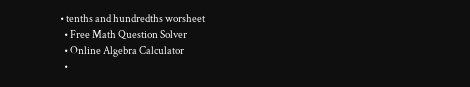• tenths and hundredths worsheet
  • Free Math Question Solver
  • Online Algebra Calculator
  •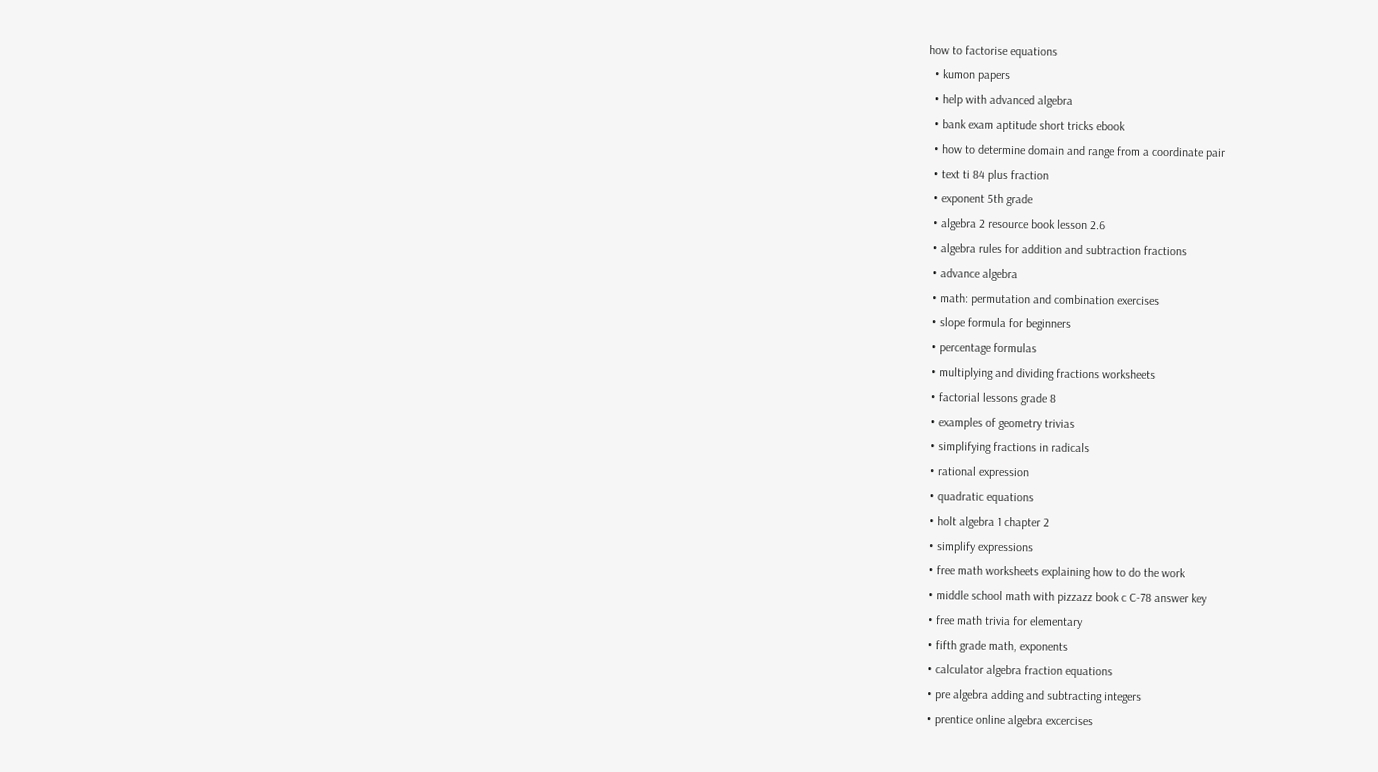how to factorise equations
  • kumon papers
  • help with advanced algebra
  • bank exam aptitude short tricks ebook
  • how to determine domain and range from a coordinate pair
  • text ti 84 plus fraction
  • exponent 5th grade
  • algebra 2 resource book lesson 2.6
  • algebra rules for addition and subtraction fractions
  • advance algebra
  • math: permutation and combination exercises
  • slope formula for beginners
  • percentage formulas
  • multiplying and dividing fractions worksheets
  • factorial lessons grade 8
  • examples of geometry trivias
  • simplifying fractions in radicals
  • rational expression
  • quadratic equations
  • holt algebra 1 chapter 2
  • simplify expressions
  • free math worksheets explaining how to do the work
  • middle school math with pizzazz book c C-78 answer key
  • free math trivia for elementary
  • fifth grade math, exponents
  • calculator algebra fraction equations
  • pre algebra adding and subtracting integers
  • prentice online algebra excercises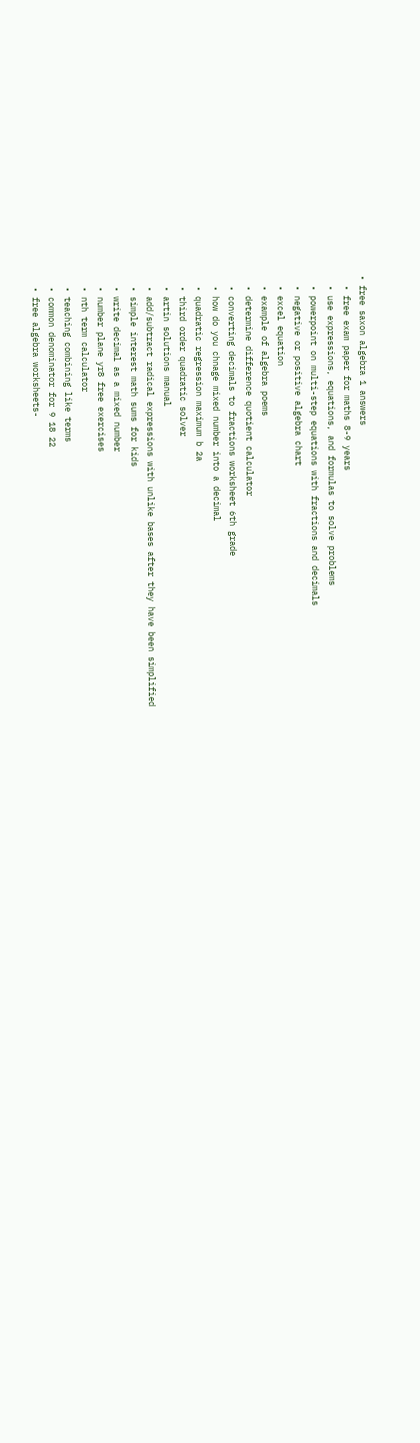• free saxon algebra 1 answers
  • free exam paper for maths 8-9 years
  • use expressions, equations, and formulas to solve problems
  • powerpoint on multi-step equations with fractions and decimals
  • negative or positive algebra chart
  • excel equation
  • example of algebra poems
  • determine difference quotient calculator
  • converting decimals to fractions worksheet 6th grade
  • how do you chnage mixed number into a decimal
  • quadratic regression maximum b 2a
  • third order quadratic solver
  • artin solutions manual
  • add/subtract radical expressions with unlike bases after they have been simplified
  • simple interest math sums for kids
  • write decimal as a mixed number
  • number plane yr8 free exercises
  • nth term calculator
  • teaching combining like terms
  • common denominator for 9 18 22
  • free algebra worksheets-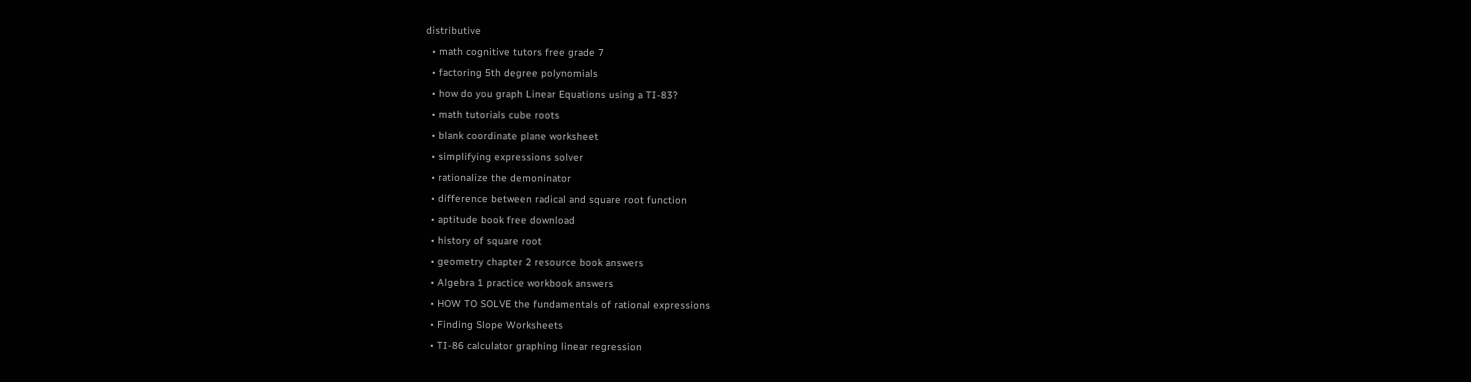distributive
  • math cognitive tutors free grade 7
  • factoring 5th degree polynomials
  • how do you graph Linear Equations using a TI-83?
  • math tutorials cube roots
  • blank coordinate plane worksheet
  • simplifying expressions solver
  • rationalize the demoninator
  • difference between radical and square root function
  • aptitude book free download
  • history of square root
  • geometry chapter 2 resource book answers
  • Algebra 1 practice workbook answers
  • HOW TO SOLVE the fundamentals of rational expressions
  • Finding Slope Worksheets
  • TI-86 calculator graphing linear regression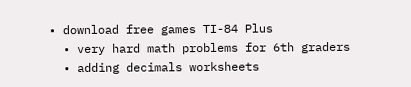• download free games TI-84 Plus
  • very hard math problems for 6th graders
  • adding decimals worksheets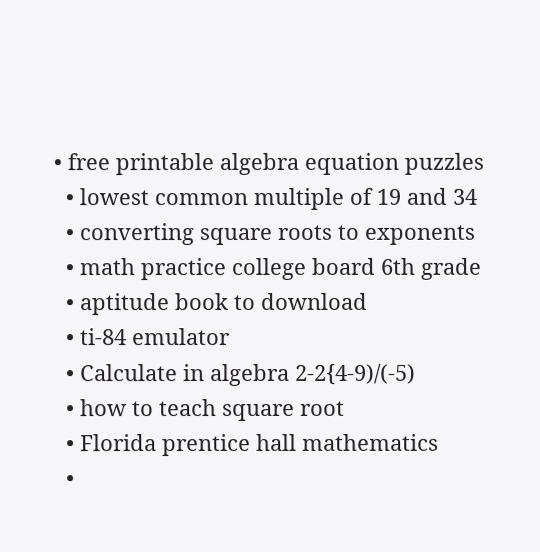• free printable algebra equation puzzles
  • lowest common multiple of 19 and 34
  • converting square roots to exponents
  • math practice college board 6th grade
  • aptitude book to download
  • ti-84 emulator
  • Calculate in algebra 2-2{4-9)/(-5)
  • how to teach square root
  • Florida prentice hall mathematics
  •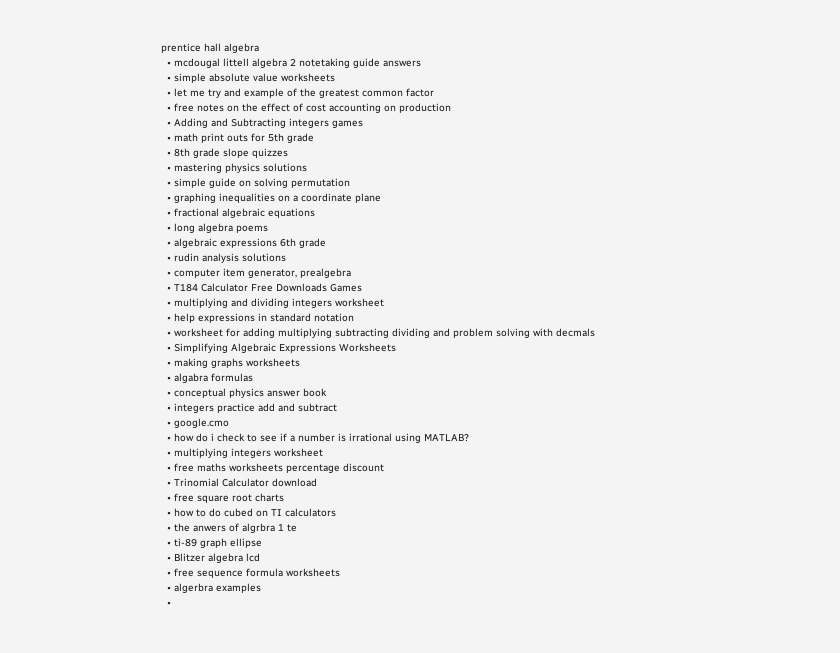prentice hall algebra
  • mcdougal littell algebra 2 notetaking guide answers
  • simple absolute value worksheets
  • let me try and example of the greatest common factor
  • free notes on the effect of cost accounting on production
  • Adding and Subtracting integers games
  • math print outs for 5th grade
  • 8th grade slope quizzes
  • mastering physics solutions
  • simple guide on solving permutation
  • graphing inequalities on a coordinate plane
  • fractional algebraic equations
  • long algebra poems
  • algebraic expressions 6th grade
  • rudin analysis solutions
  • computer item generator, prealgebra
  • T184 Calculator Free Downloads Games
  • multiplying and dividing integers worksheet
  • help expressions in standard notation
  • worksheet for adding multiplying subtracting dividing and problem solving with decmals
  • Simplifying Algebraic Expressions Worksheets
  • making graphs worksheets
  • algabra formulas
  • conceptual physics answer book
  • integers practice add and subtract
  • google.cmo
  • how do i check to see if a number is irrational using MATLAB?
  • multiplying integers worksheet
  • free maths worksheets percentage discount
  • Trinomial Calculator download
  • free square root charts
  • how to do cubed on TI calculators
  • the anwers of algrbra 1 te
  • ti-89 graph ellipse
  • Blitzer algebra lcd
  • free sequence formula worksheets
  • algerbra examples
  •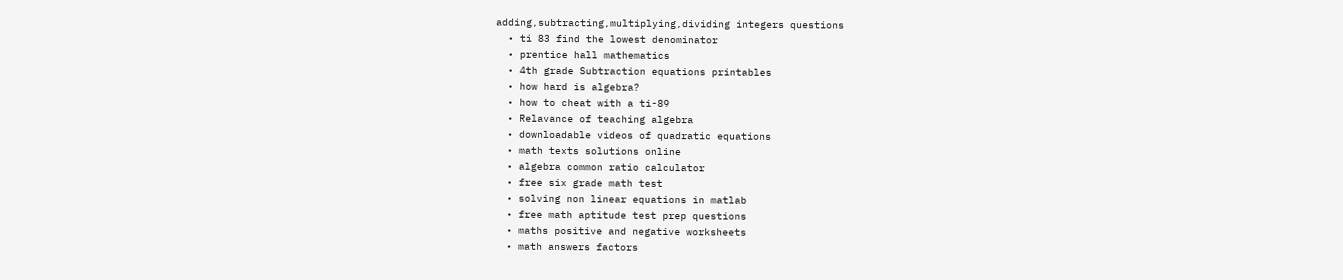adding,subtracting,multiplying,dividing integers questions
  • ti 83 find the lowest denominator
  • prentice hall mathematics
  • 4th grade Subtraction equations printables
  • how hard is algebra?
  • how to cheat with a ti-89
  • Relavance of teaching algebra
  • downloadable videos of quadratic equations
  • math texts solutions online
  • algebra common ratio calculator
  • free six grade math test
  • solving non linear equations in matlab
  • free math aptitude test prep questions
  • maths positive and negative worksheets
  • math answers factors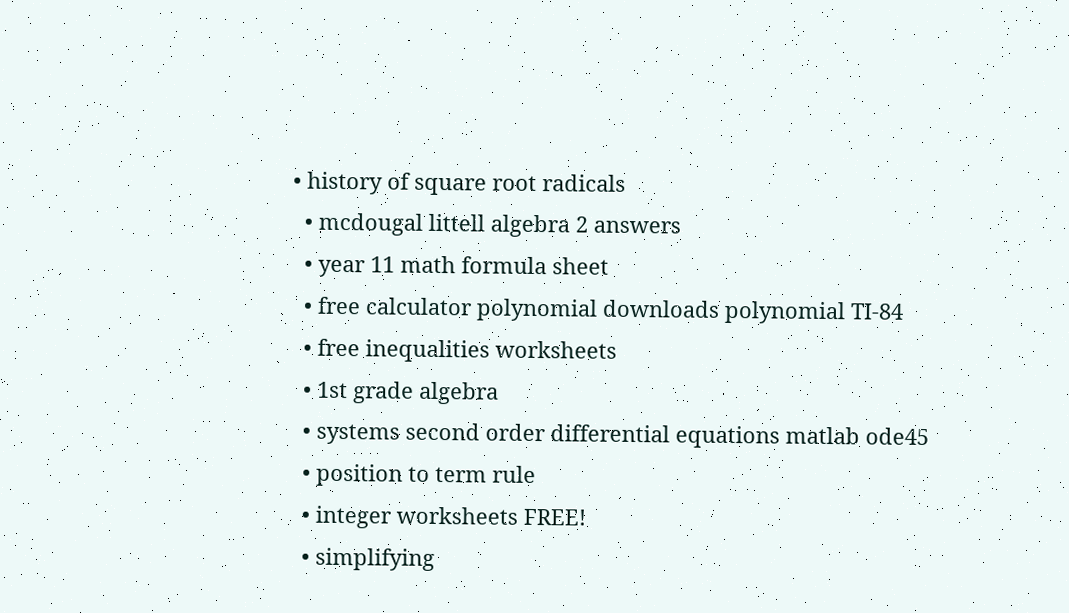• history of square root radicals
  • mcdougal littell algebra 2 answers
  • year 11 math formula sheet
  • free calculator polynomial downloads polynomial TI-84
  • free inequalities worksheets
  • 1st grade algebra
  • systems second order differential equations matlab ode45
  • position to term rule
  • integer worksheets FREE!
  • simplifying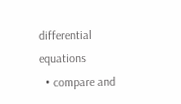differential equations
  • compare and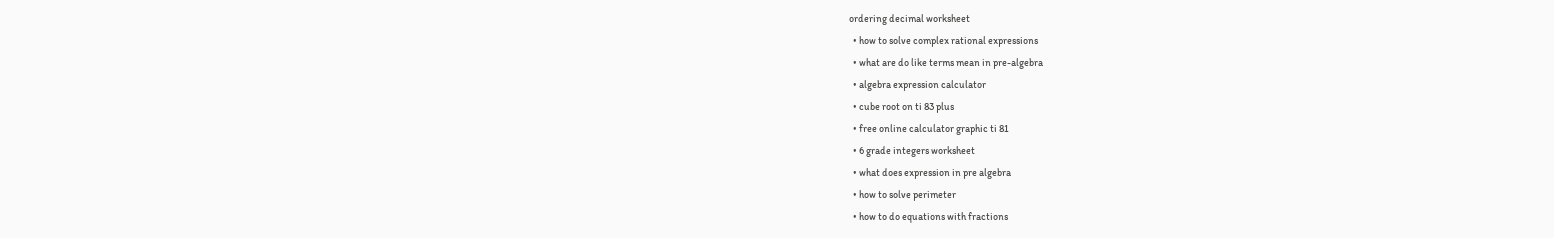ordering decimal worksheet
  • how to solve complex rational expressions
  • what are do like terms mean in pre-algebra
  • algebra expression calculator
  • cube root on ti 83 plus
  • free online calculator graphic ti 81
  • 6 grade integers worksheet
  • what does expression in pre algebra
  • how to solve perimeter
  • how to do equations with fractions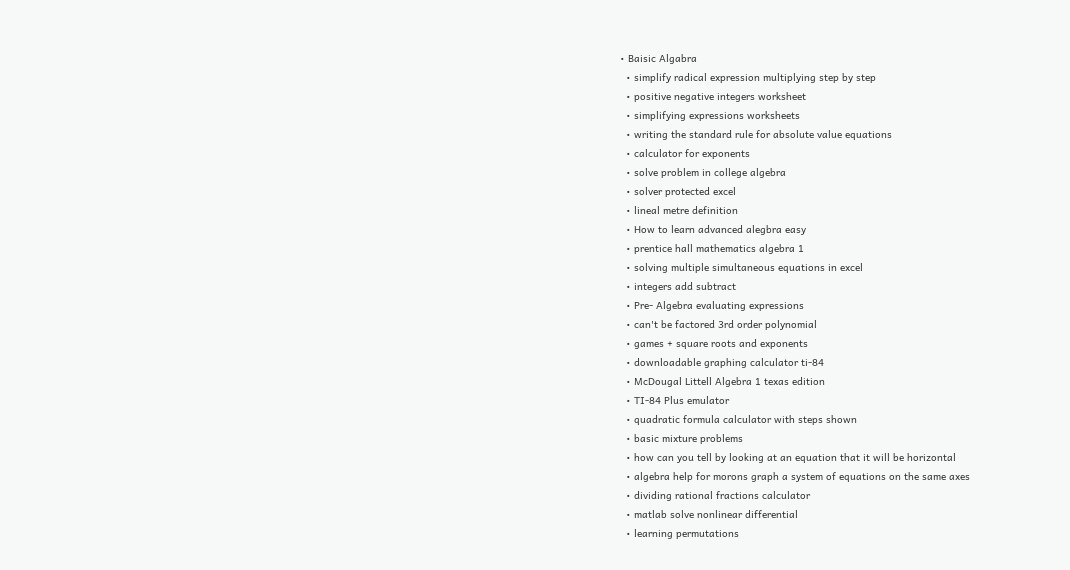• Baisic Algabra
  • simplify radical expression multiplying step by step
  • positive negative integers worksheet
  • simplifying expressions worksheets
  • writing the standard rule for absolute value equations
  • calculator for exponents
  • solve problem in college algebra
  • solver protected excel
  • lineal metre definition
  • How to learn advanced alegbra easy
  • prentice hall mathematics algebra 1
  • solving multiple simultaneous equations in excel
  • integers add subtract
  • Pre- Algebra evaluating expressions
  • can't be factored 3rd order polynomial
  • games + square roots and exponents
  • downloadable graphing calculator ti-84
  • McDougal Littell Algebra 1 texas edition
  • TI-84 Plus emulator
  • quadratic formula calculator with steps shown
  • basic mixture problems
  • how can you tell by looking at an equation that it will be horizontal
  • algebra help for morons graph a system of equations on the same axes
  • dividing rational fractions calculator
  • matlab solve nonlinear differential
  • learning permutations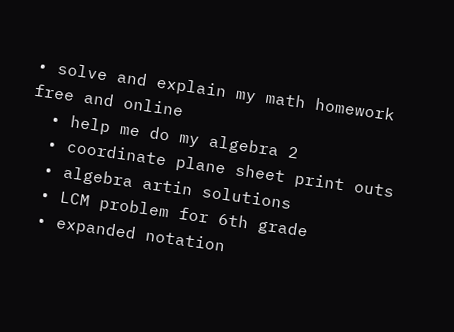• solve and explain my math homework free and online
  • help me do my algebra 2
  • coordinate plane sheet print outs
  • algebra artin solutions
  • LCM problem for 6th grade
  • expanded notation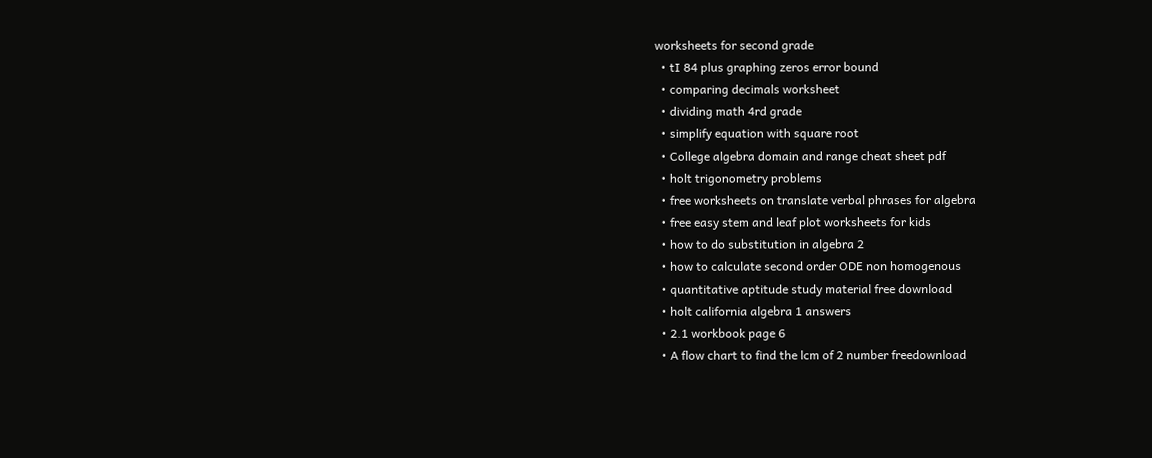worksheets for second grade
  • tI 84 plus graphing zeros error bound
  • comparing decimals worksheet
  • dividing math 4rd grade
  • simplify equation with square root
  • College algebra domain and range cheat sheet pdf
  • holt trigonometry problems
  • free worksheets on translate verbal phrases for algebra
  • free easy stem and leaf plot worksheets for kids
  • how to do substitution in algebra 2
  • how to calculate second order ODE non homogenous
  • quantitative aptitude study material free download
  • holt california algebra 1 answers
  • 2.1 workbook page 6
  • A flow chart to find the lcm of 2 number freedownload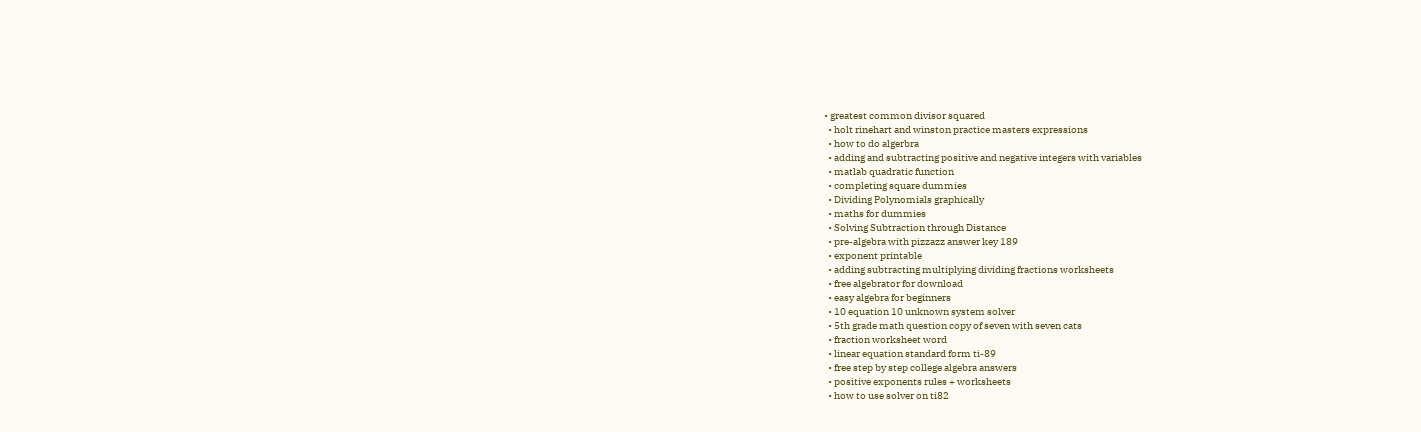• greatest common divisor squared
  • holt rinehart and winston practice masters expressions
  • how to do algerbra
  • adding and subtracting positive and negative integers with variables
  • matlab quadratic function
  • completing square dummies
  • Dividing Polynomials graphically
  • maths for dummies
  • Solving Subtraction through Distance
  • pre-algebra with pizzazz answer key 189
  • exponent printable
  • adding subtracting multiplying dividing fractions worksheets
  • free algebrator for download
  • easy algebra for beginners
  • 10 equation 10 unknown system solver
  • 5th grade math question copy of seven with seven cats
  • fraction worksheet word
  • linear equation standard form ti-89
  • free step by step college algebra answers
  • positive exponents rules + worksheets
  • how to use solver on ti82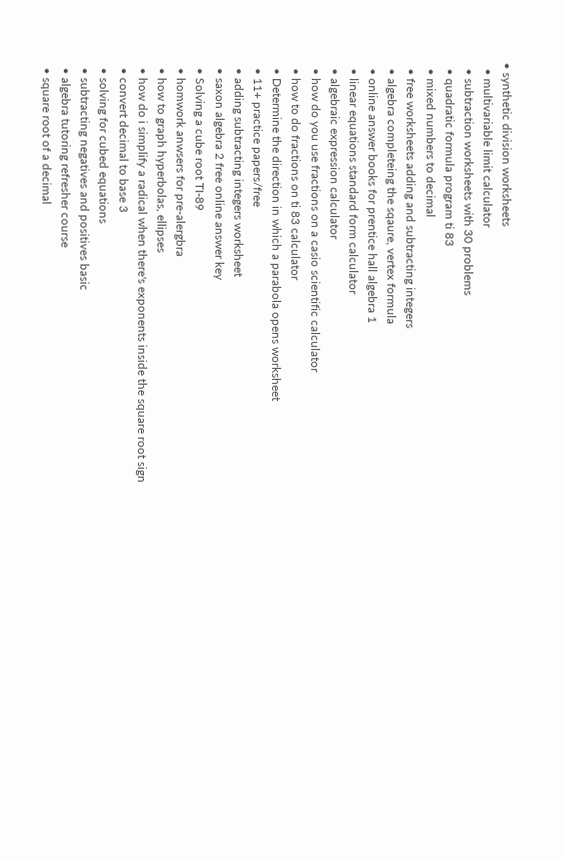• synthetic division worksheets
  • multivariable limit calculator
  • subtraction worksheets with 30 problems
  • quadratic formula program ti 83
  • mixed numbers to decimal
  • free worksheets adding and subtracting integers
  • algebra completeing the sqaure, vertex formula
  • online answer books for prentice hall algebra 1
  • linear equations standard form calculator
  • algebraic expression calculator
  • how do you use fractions on a casio scientific calculator
  • how to do fractions on ti 83 calculator
  • Determine the direction in which a parabola opens worksheet
  • 11+ practice papers/free
  • adding subtracting integers worksheet
  • saxon algebra 2 free online answer key
  • Solving a cube root TI-89
  • homwork anwsers for pre-alergbra
  • how to graph hyperbolas, ellipses
  • how do i simplify a radical when there's exponents inside the square root sign
  • convert decimal to base 3
  • solving for cubed equations
  • subtracting negatives and positives basic
  • algebra tutoring refresher course
  • square root of a decimal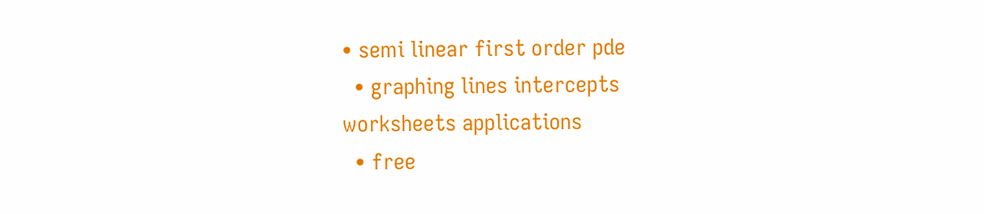• semi linear first order pde
  • graphing lines intercepts worksheets applications
  • free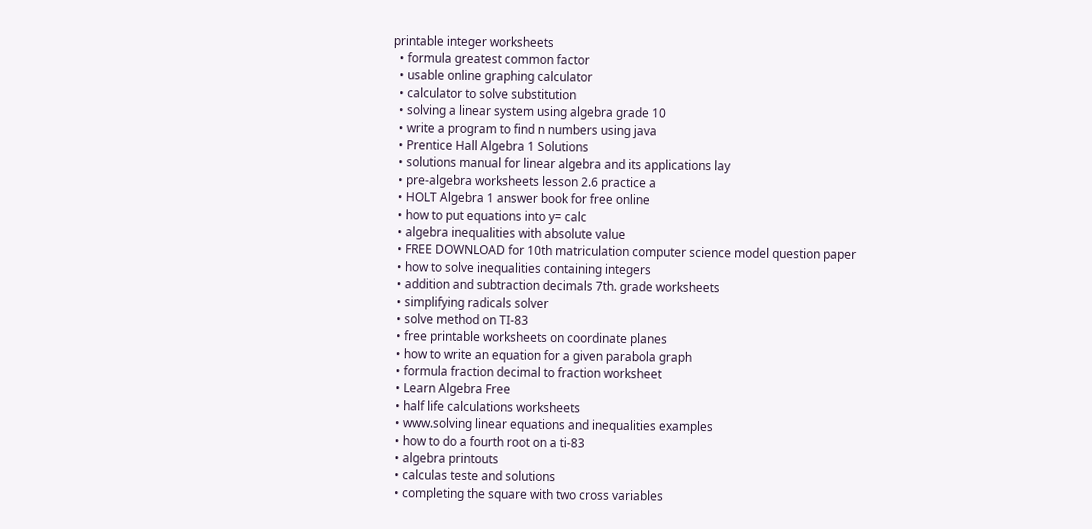printable integer worksheets
  • formula greatest common factor
  • usable online graphing calculator
  • calculator to solve substitution
  • solving a linear system using algebra grade 10
  • write a program to find n numbers using java
  • Prentice Hall Algebra 1 Solutions
  • solutions manual for linear algebra and its applications lay
  • pre-algebra worksheets lesson 2.6 practice a
  • HOLT Algebra 1 answer book for free online
  • how to put equations into y= calc
  • algebra inequalities with absolute value
  • FREE DOWNLOAD for 10th matriculation computer science model question paper
  • how to solve inequalities containing integers
  • addition and subtraction decimals 7th. grade worksheets
  • simplifying radicals solver
  • solve method on TI-83
  • free printable worksheets on coordinate planes
  • how to write an equation for a given parabola graph
  • formula fraction decimal to fraction worksheet
  • Learn Algebra Free
  • half life calculations worksheets
  • www.solving linear equations and inequalities examples
  • how to do a fourth root on a ti-83
  • algebra printouts
  • calculas teste and solutions
  • completing the square with two cross variables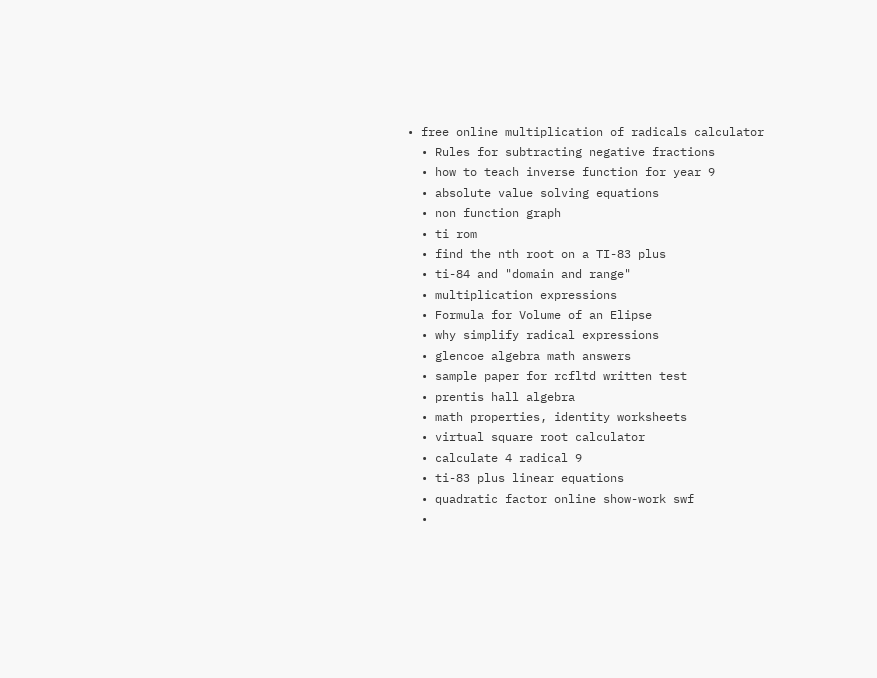• free online multiplication of radicals calculator
  • Rules for subtracting negative fractions
  • how to teach inverse function for year 9
  • absolute value solving equations
  • non function graph
  • ti rom
  • find the nth root on a TI-83 plus
  • ti-84 and "domain and range"
  • multiplication expressions
  • Formula for Volume of an Elipse
  • why simplify radical expressions
  • glencoe algebra math answers
  • sample paper for rcfltd written test
  • prentis hall algebra
  • math properties, identity worksheets
  • virtual square root calculator
  • calculate 4 radical 9
  • ti-83 plus linear equations
  • quadratic factor online show-work swf
  •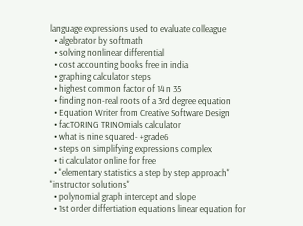language expressions used to evaluate colleague
  • algebrator by softmath
  • solving nonlinear differential
  • cost accounting books free in india
  • graphing calculator steps
  • highest common factor of 14 n 35
  • finding non-real roots of a 3rd degree equation
  • Equation Writer from Creative Software Design
  • facTORING TRINOmials calculator
  • what is nine squared- +grade6
  • steps on simplifying expressions complex
  • ti calculator online for free
  • "elementary statistics a step by step approach" "instructor solutions"
  • polynomial graph intercept and slope
  • 1st order differtiation equations linear equation for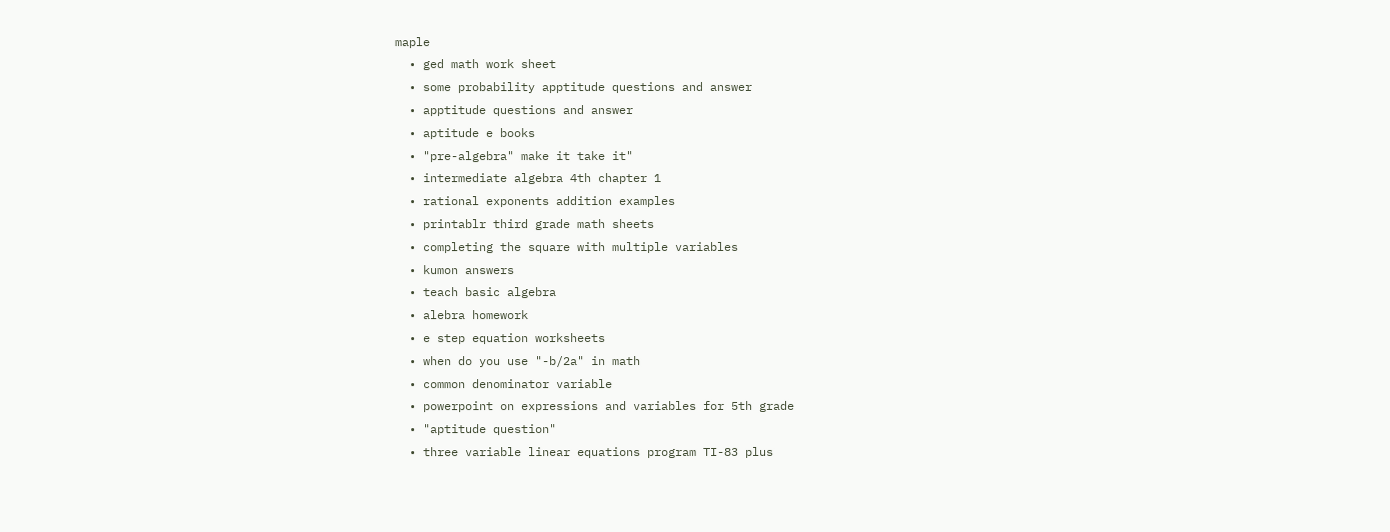maple
  • ged math work sheet
  • some probability apptitude questions and answer
  • apptitude questions and answer
  • aptitude e books
  • "pre-algebra" make it take it"
  • intermediate algebra 4th chapter 1
  • rational exponents addition examples
  • printablr third grade math sheets
  • completing the square with multiple variables
  • kumon answers
  • teach basic algebra
  • alebra homework
  • e step equation worksheets
  • when do you use "-b/2a" in math
  • common denominator variable
  • powerpoint on expressions and variables for 5th grade
  • "aptitude question"
  • three variable linear equations program TI-83 plus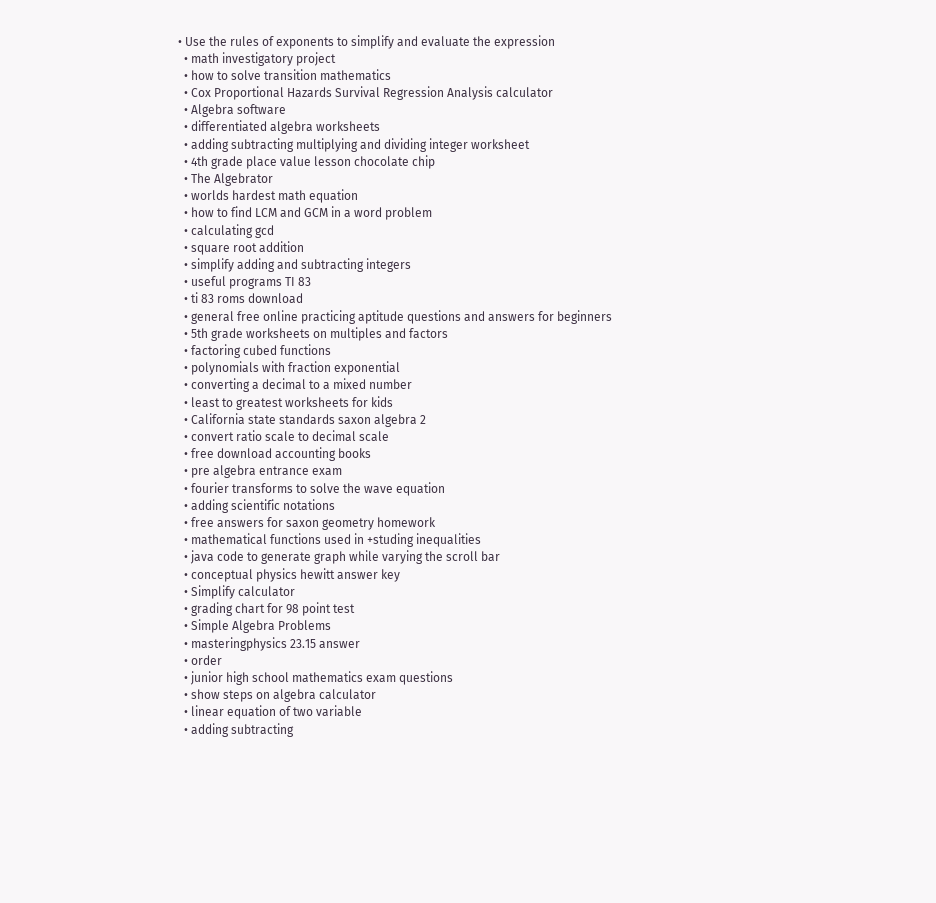• Use the rules of exponents to simplify and evaluate the expression
  • math investigatory project
  • how to solve transition mathematics
  • Cox Proportional Hazards Survival Regression Analysis calculator
  • Algebra software
  • differentiated algebra worksheets
  • adding subtracting multiplying and dividing integer worksheet
  • 4th grade place value lesson chocolate chip
  • The Algebrator
  • worlds hardest math equation
  • how to find LCM and GCM in a word problem
  • calculating gcd
  • square root addition
  • simplify adding and subtracting integers
  • useful programs TI 83
  • ti 83 roms download
  • general free online practicing aptitude questions and answers for beginners
  • 5th grade worksheets on multiples and factors
  • factoring cubed functions
  • polynomials with fraction exponential
  • converting a decimal to a mixed number
  • least to greatest worksheets for kids
  • California state standards saxon algebra 2
  • convert ratio scale to decimal scale
  • free download accounting books
  • pre algebra entrance exam
  • fourier transforms to solve the wave equation
  • adding scientific notations
  • free answers for saxon geometry homework
  • mathematical functions used in +studing inequalities
  • java code to generate graph while varying the scroll bar
  • conceptual physics hewitt answer key
  • Simplify calculator
  • grading chart for 98 point test
  • Simple Algebra Problems
  • masteringphysics 23.15 answer
  • order
  • junior high school mathematics exam questions
  • show steps on algebra calculator
  • linear equation of two variable
  • adding subtracting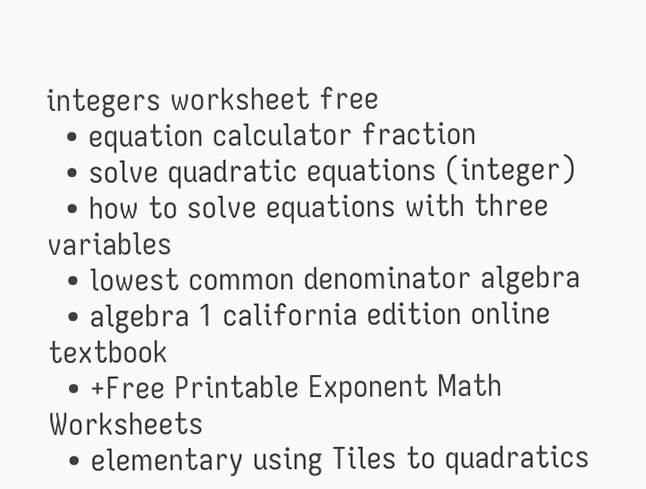integers worksheet free
  • equation calculator fraction
  • solve quadratic equations (integer)
  • how to solve equations with three variables
  • lowest common denominator algebra
  • algebra 1 california edition online textbook
  • +Free Printable Exponent Math Worksheets
  • elementary using Tiles to quadratics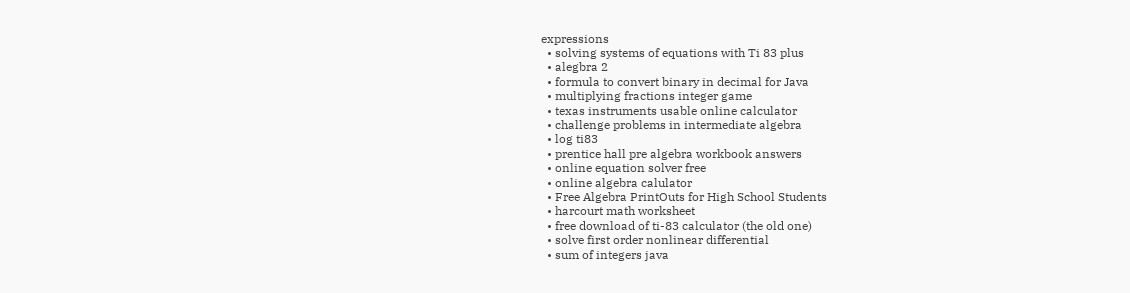expressions
  • solving systems of equations with Ti 83 plus
  • alegbra 2
  • formula to convert binary in decimal for Java
  • multiplying fractions integer game
  • texas instruments usable online calculator
  • challenge problems in intermediate algebra
  • log ti83
  • prentice hall pre algebra workbook answers
  • online equation solver free
  • online algebra calulator
  • Free Algebra PrintOuts for High School Students
  • harcourt math worksheet
  • free download of ti-83 calculator (the old one)
  • solve first order nonlinear differential
  • sum of integers java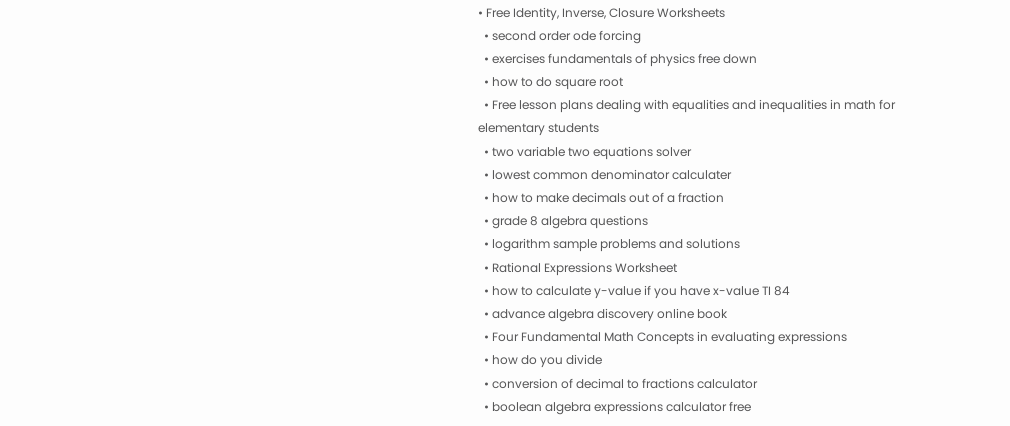• Free Identity, Inverse, Closure Worksheets
  • second order ode forcing
  • exercises fundamentals of physics free down
  • how to do square root
  • Free lesson plans dealing with equalities and inequalities in math for elementary students
  • two variable two equations solver
  • lowest common denominator calculater
  • how to make decimals out of a fraction
  • grade 8 algebra questions
  • logarithm sample problems and solutions
  • Rational Expressions Worksheet
  • how to calculate y-value if you have x-value TI 84
  • advance algebra discovery online book
  • Four Fundamental Math Concepts in evaluating expressions
  • how do you divide
  • conversion of decimal to fractions calculator
  • boolean algebra expressions calculator free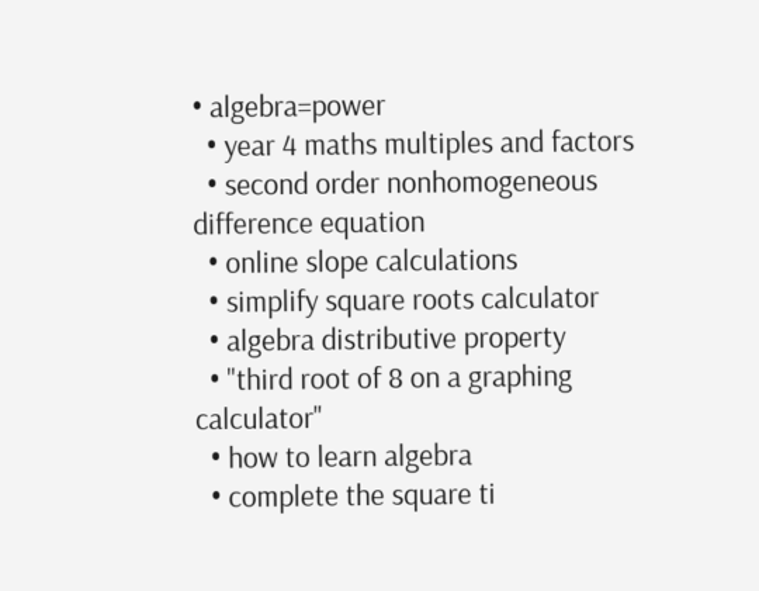• algebra=power
  • year 4 maths multiples and factors
  • second order nonhomogeneous difference equation
  • online slope calculations
  • simplify square roots calculator
  • algebra distributive property
  • "third root of 8 on a graphing calculator"
  • how to learn algebra
  • complete the square ti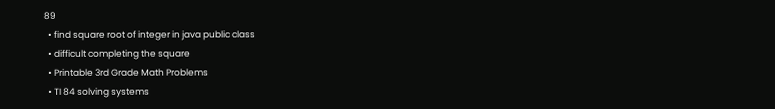89
  • find square root of integer in java public class
  • difficult completing the square
  • Printable 3rd Grade Math Problems
  • TI 84 solving systems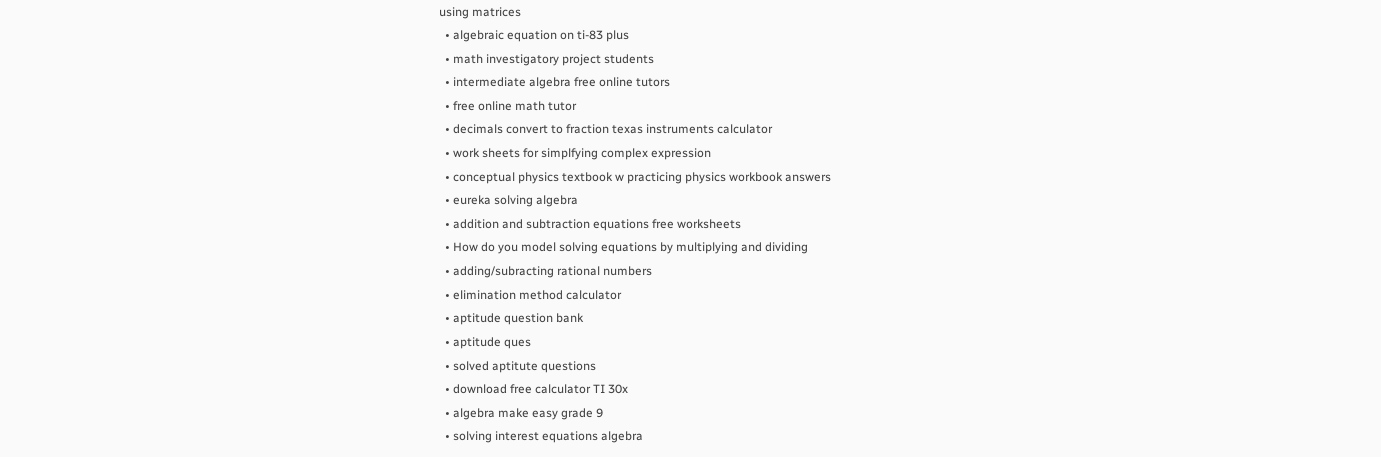using matrices
  • algebraic equation on ti-83 plus
  • math investigatory project students
  • intermediate algebra free online tutors
  • free online math tutor
  • decimals convert to fraction texas instruments calculator
  • work sheets for simplfying complex expression
  • conceptual physics textbook w practicing physics workbook answers
  • eureka solving algebra
  • addition and subtraction equations free worksheets
  • How do you model solving equations by multiplying and dividing
  • adding/subracting rational numbers
  • elimination method calculator
  • aptitude question bank
  • aptitude ques
  • solved aptitute questions
  • download free calculator TI 30x
  • algebra make easy grade 9
  • solving interest equations algebra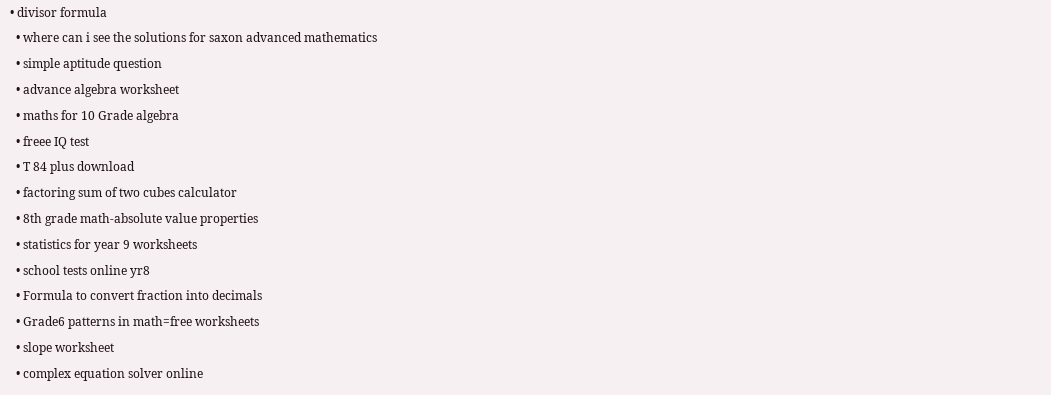• divisor formula
  • where can i see the solutions for saxon advanced mathematics
  • simple aptitude question
  • advance algebra worksheet
  • maths for 10 Grade algebra
  • freee IQ test
  • T 84 plus download
  • factoring sum of two cubes calculator
  • 8th grade math-absolute value properties
  • statistics for year 9 worksheets
  • school tests online yr8
  • Formula to convert fraction into decimals
  • Grade6 patterns in math=free worksheets
  • slope worksheet
  • complex equation solver online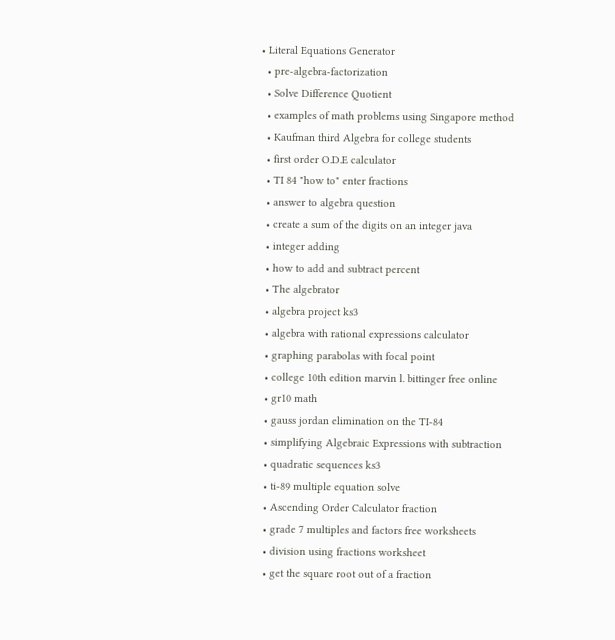• Literal Equations Generator
  • pre-algebra-factorization
  • Solve Difference Quotient
  • examples of math problems using Singapore method
  • Kaufman third Algebra for college students
  • first order O.D.E calculator
  • TI 84 "how to" enter fractions
  • answer to algebra question
  • create a sum of the digits on an integer java
  • integer adding
  • how to add and subtract percent
  • The algebrator
  • algebra project ks3
  • algebra with rational expressions calculator
  • graphing parabolas with focal point
  • college 10th edition marvin l. bittinger free online
  • gr10 math
  • gauss jordan elimination on the TI-84
  • simplifying Algebraic Expressions with subtraction
  • quadratic sequences ks3
  • ti-89 multiple equation solve
  • Ascending Order Calculator fraction
  • grade 7 multiples and factors free worksheets
  • division using fractions worksheet
  • get the square root out of a fraction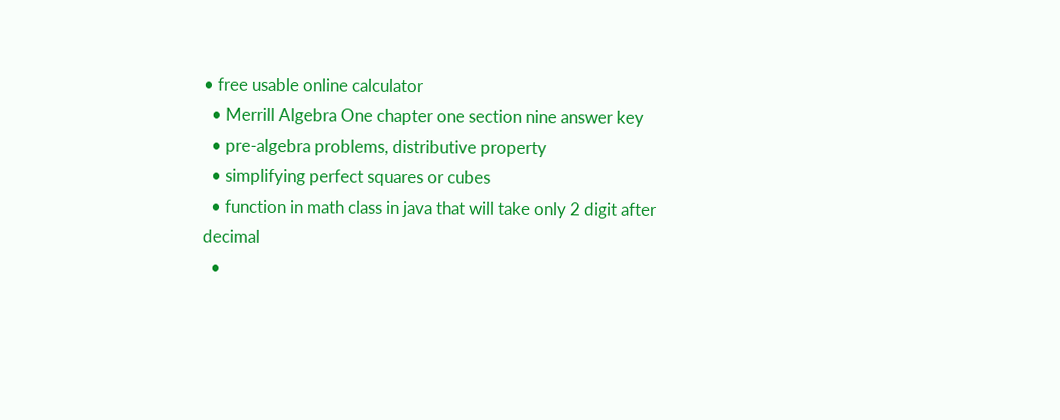• free usable online calculator
  • Merrill Algebra One chapter one section nine answer key
  • pre-algebra problems, distributive property
  • simplifying perfect squares or cubes
  • function in math class in java that will take only 2 digit after decimal
  •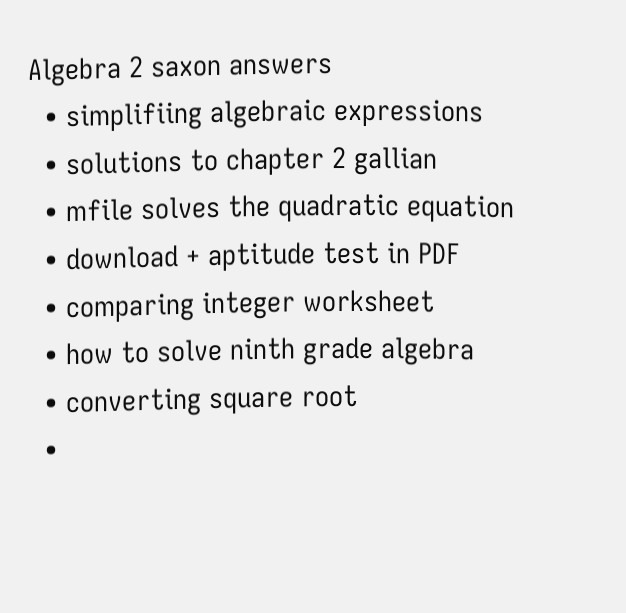Algebra 2 saxon answers
  • simplifiing algebraic expressions
  • solutions to chapter 2 gallian
  • mfile solves the quadratic equation
  • download + aptitude test in PDF
  • comparing integer worksheet
  • how to solve ninth grade algebra
  • converting square root
  •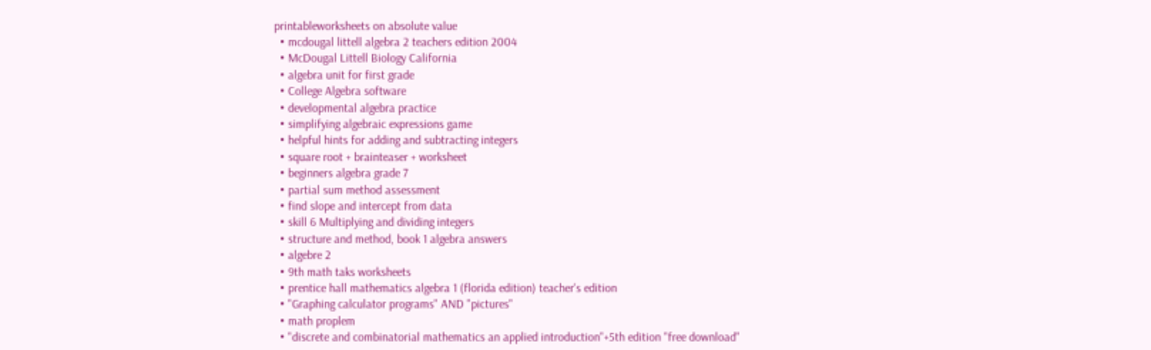printableworksheets on absolute value
  • mcdougal littell algebra 2 teachers edition 2004
  • McDougal Littell Biology California
  • algebra unit for first grade
  • College Algebra software
  • developmental algebra practice
  • simplifying algebraic expressions game
  • helpful hints for adding and subtracting integers
  • square root + brainteaser + worksheet
  • beginners algebra grade 7
  • partial sum method assessment
  • find slope and intercept from data
  • skill 6 Multiplying and dividing integers
  • structure and method, book 1 algebra answers
  • algebre 2
  • 9th math taks worksheets
  • prentice hall mathematics algebra 1 (florida edition) teacher's edition
  • "Graphing calculator programs" AND "pictures"
  • math proplem
  • "discrete and combinatorial mathematics an applied introduction"+5th edition "free download"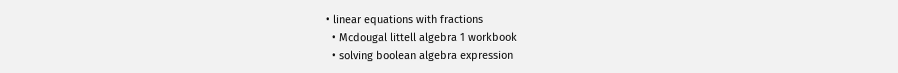• linear equations with fractions
  • Mcdougal littell algebra 1 workbook
  • solving boolean algebra expression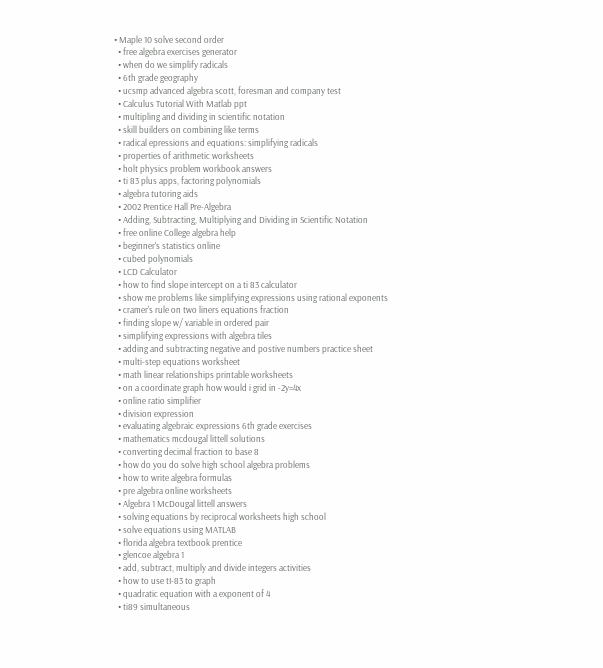• Maple 10 solve second order
  • free algebra exercises generator
  • when do we simplify radicals
  • 6th grade geography
  • ucsmp advanced algebra scott, foresman and company test
  • Calculus Tutorial With Matlab ppt
  • multipling and dividing in scientific notation
  • skill builders on combining like terms
  • radical epressions and equations: simplifying radicals
  • properties of arithmetic worksheets
  • holt physics problem workbook answers
  • ti 83 plus apps, factoring polynomials
  • algebra tutoring aids
  • 2002 Prentice Hall Pre-Algebra
  • Adding, Subtracting, Multiplying and Dividing in Scientific Notation
  • free online College algebra help
  • beginner's statistics online
  • cubed polynomials
  • LCD Calculator
  • how to find slope intercept on a ti 83 calculator
  • show me problems like simplifying expressions using rational exponents
  • cramer's rule on two liners equations fraction
  • finding slope w/ variable in ordered pair
  • simplifying expressions with algebra tiles
  • adding and subtracting negative and postive numbers practice sheet
  • multi-step equations worksheet
  • math linear relationships printable worksheets
  • on a coordinate graph how would i grid in -2y=4x
  • online ratio simplifier
  • division expression
  • evaluating algebraic expressions 6th grade exercises
  • mathematics mcdougal littell solutions
  • converting decimal fraction to base 8
  • how do you do solve high school algebra problems
  • how to write algebra formulas
  • pre algebra online worksheets
  • Algebra 1 McDougal littell answers
  • solving equations by reciprocal worksheets high school
  • solve equations using MATLAB
  • florida algebra textbook prentice
  • glencoe algebra 1
  • add, subtract, multiply and divide integers activities
  • how to use tI-83 to graph
  • quadratic equation with a exponent of 4
  • ti89 simultaneous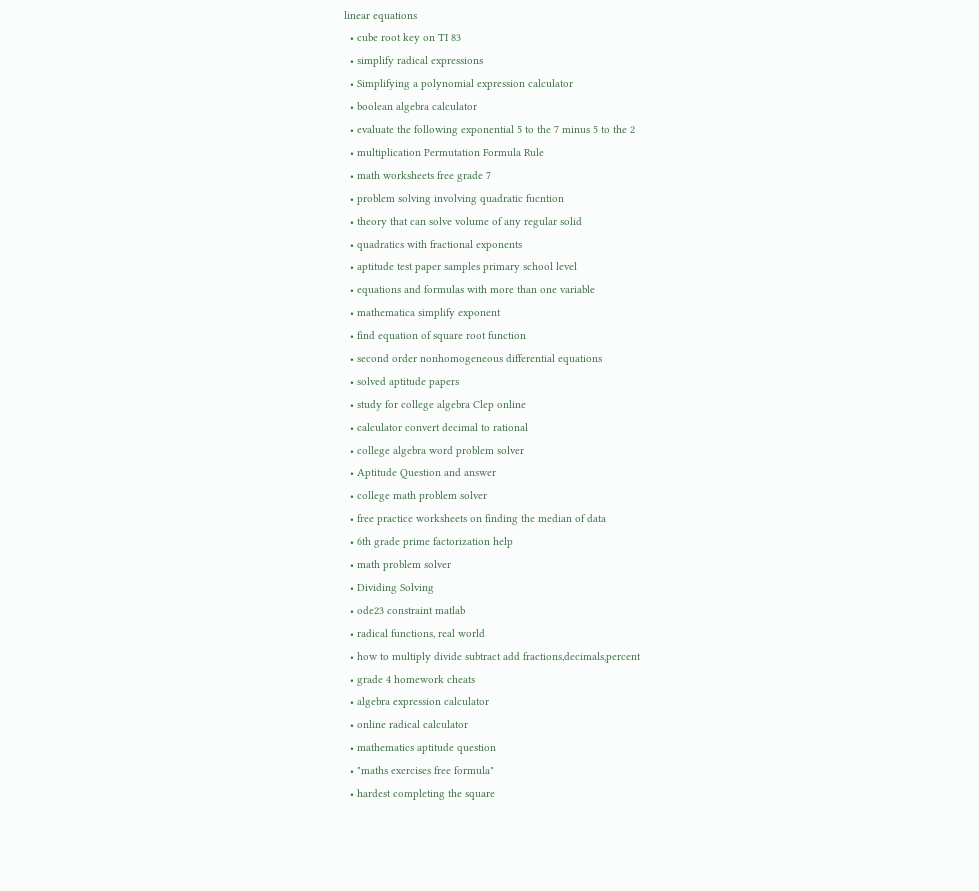linear equations
  • cube root key on TI 83
  • simplify radical expressions
  • Simplifying a polynomial expression calculator
  • boolean algebra calculator
  • evaluate the following exponential 5 to the 7 minus 5 to the 2
  • multiplication Permutation Formula Rule
  • math worksheets free grade 7
  • problem solving involving quadratic fucntion
  • theory that can solve volume of any regular solid
  • quadratics with fractional exponents
  • aptitude test paper samples primary school level
  • equations and formulas with more than one variable
  • mathematica simplify exponent
  • find equation of square root function
  • second order nonhomogeneous differential equations
  • solved aptitude papers
  • study for college algebra Clep online
  • calculator convert decimal to rational
  • college algebra word problem solver
  • Aptitude Question and answer
  • college math problem solver
  • free practice worksheets on finding the median of data
  • 6th grade prime factorization help
  • math problem solver
  • Dividing Solving
  • ode23 constraint matlab
  • radical functions, real world
  • how to multiply divide subtract add fractions,decimals,percent
  • grade 4 homework cheats
  • algebra expression calculator
  • online radical calculator
  • mathematics aptitude question
  • "maths exercises free formula"
  • hardest completing the square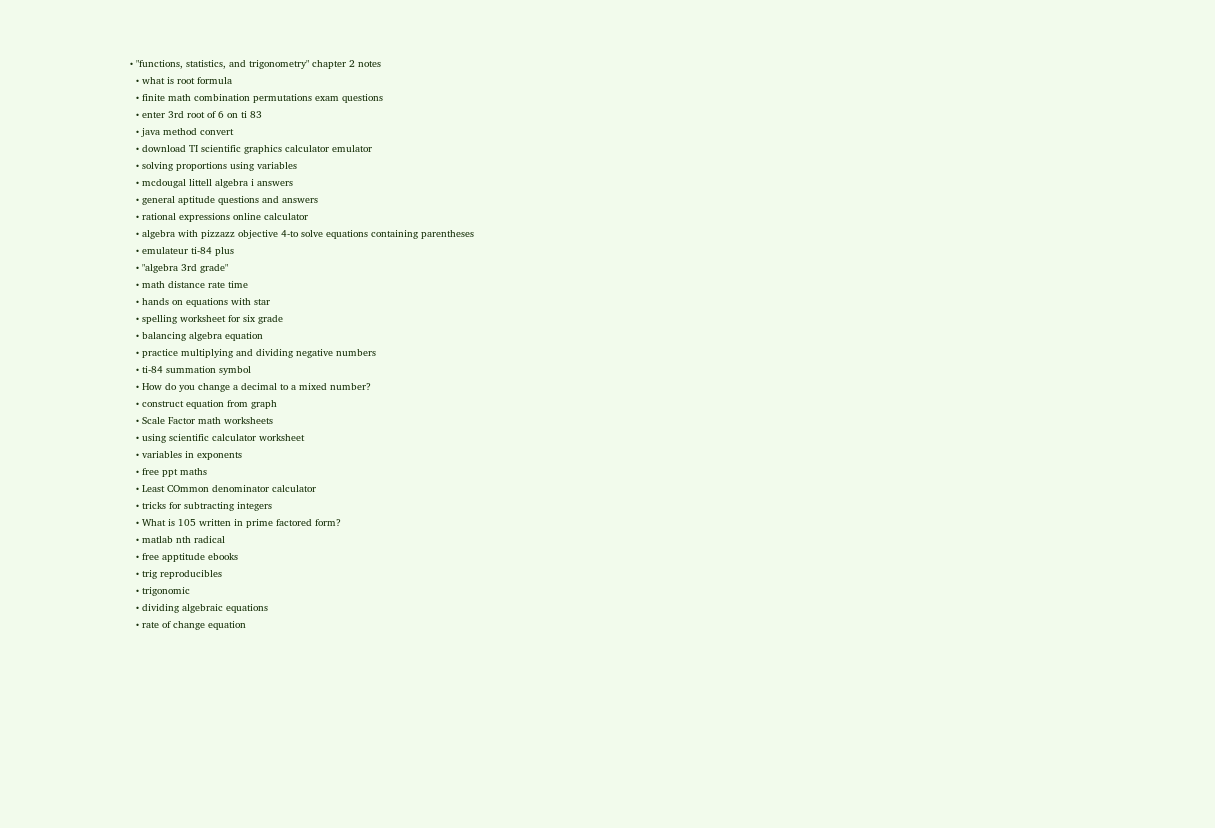• "functions, statistics, and trigonometry" chapter 2 notes
  • what is root formula
  • finite math combination permutations exam questions
  • enter 3rd root of 6 on ti 83
  • java method convert
  • download TI scientific graphics calculator emulator
  • solving proportions using variables
  • mcdougal littell algebra i answers
  • general aptitude questions and answers
  • rational expressions online calculator
  • algebra with pizzazz objective 4-to solve equations containing parentheses
  • emulateur ti-84 plus
  • "algebra 3rd grade"
  • math distance rate time
  • hands on equations with star
  • spelling worksheet for six grade
  • balancing algebra equation
  • practice multiplying and dividing negative numbers
  • ti-84 summation symbol
  • How do you change a decimal to a mixed number?
  • construct equation from graph
  • Scale Factor math worksheets
  • using scientific calculator worksheet
  • variables in exponents
  • free ppt maths
  • Least COmmon denominator calculator
  • tricks for subtracting integers
  • What is 105 written in prime factored form?
  • matlab nth radical
  • free apptitude ebooks
  • trig reproducibles
  • trigonomic
  • dividing algebraic equations
  • rate of change equation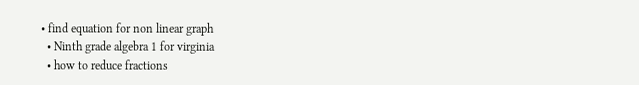• find equation for non linear graph
  • Ninth grade algebra 1 for virginia
  • how to reduce fractions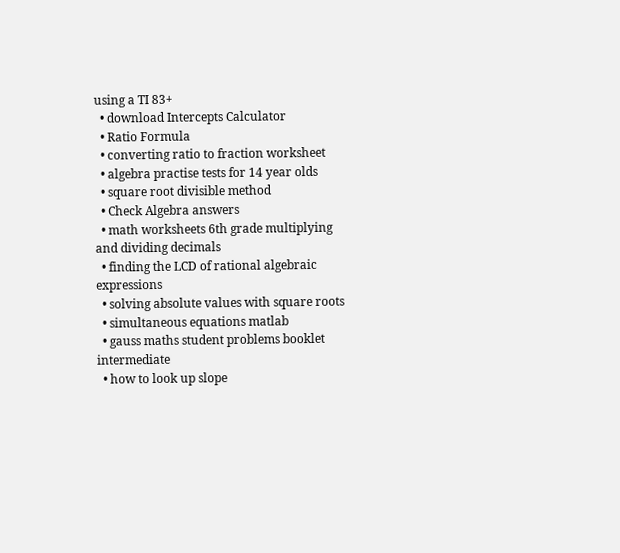using a TI 83+
  • download Intercepts Calculator
  • Ratio Formula
  • converting ratio to fraction worksheet
  • algebra practise tests for 14 year olds
  • square root divisible method
  • Check Algebra answers
  • math worksheets 6th grade multiplying and dividing decimals
  • finding the LCD of rational algebraic expressions
  • solving absolute values with square roots
  • simultaneous equations matlab
  • gauss maths student problems booklet intermediate
  • how to look up slope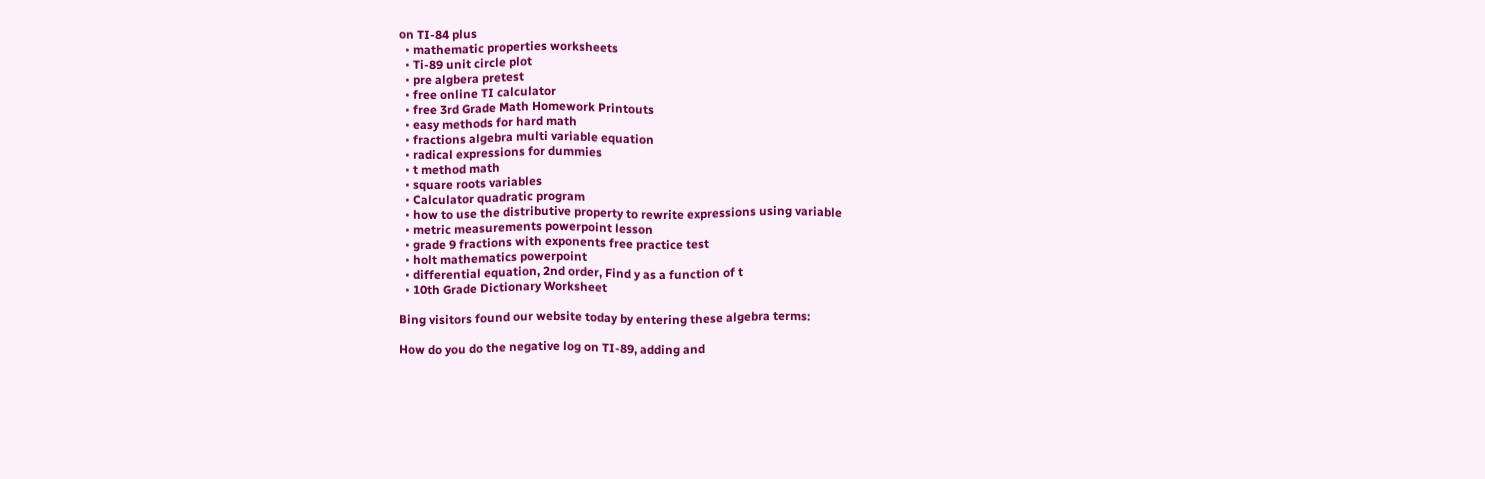on TI-84 plus
  • mathematic properties worksheets
  • Ti-89 unit circle plot
  • pre algbera pretest
  • free online TI calculator
  • free 3rd Grade Math Homework Printouts
  • easy methods for hard math
  • fractions algebra multi variable equation
  • radical expressions for dummies
  • t method math
  • square roots variables
  • Calculator quadratic program
  • how to use the distributive property to rewrite expressions using variable
  • metric measurements powerpoint lesson
  • grade 9 fractions with exponents free practice test
  • holt mathematics powerpoint
  • differential equation, 2nd order, Find y as a function of t
  • 10th Grade Dictionary Worksheet

Bing visitors found our website today by entering these algebra terms:

How do you do the negative log on TI-89, adding and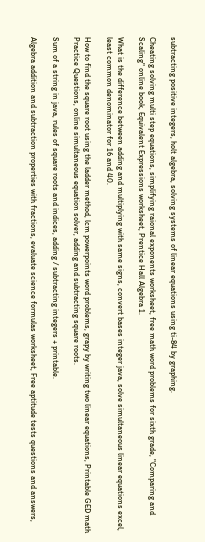subtracting positive integers, holt algebra, solving systems of linear equations using ti-84 by graphing.

Cheating solving multi step equations, simplifying raional exponents worksheet, free math word problems for sixth grade, "Comparing and Scaling" online book, Equivalent Expressions worksheet, Prentice Hall Algebra 1.

What is the difference between adding and multiplying with same signs, convert bases integer java, solve simultaneous linear equations excel, least common denominator for 16 and 40.

How to find the square root using the ladder method, lcm powerpoints word problems, grapy by writing two linear equations, Printable GED math Practice Questions, online simultaneous equation solver, adding and subtracting square roots.

Sum of a string in java, rules of square roots and indices, adding / subtracting integers + printable.

Algebra addition and subtraction properties with fractions, evaluate science formulas worksheet, Free aptitude tests questions and answers,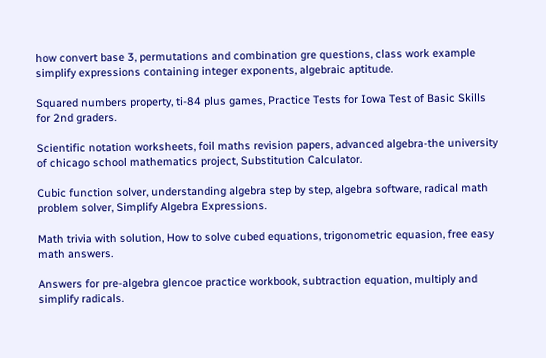how convert base 3, permutations and combination gre questions, class work example simplify expressions containing integer exponents, algebraic aptitude.

Squared numbers property, ti-84 plus games, Practice Tests for Iowa Test of Basic Skills for 2nd graders.

Scientific notation worksheets, foil maths revision papers, advanced algebra-the university of chicago school mathematics project, Substitution Calculator.

Cubic function solver, understanding algebra step by step, algebra software, radical math problem solver, Simplify Algebra Expressions.

Math trivia with solution, How to solve cubed equations, trigonometric equasion, free easy math answers.

Answers for pre-algebra glencoe practice workbook, subtraction equation, multiply and simplify radicals.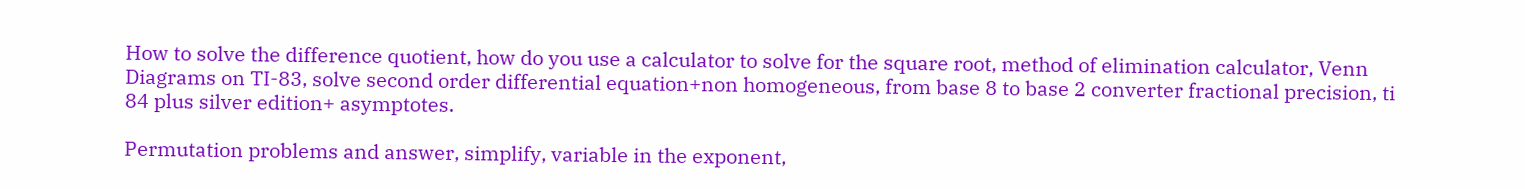How to solve the difference quotient, how do you use a calculator to solve for the square root, method of elimination calculator, Venn Diagrams on TI-83, solve second order differential equation+non homogeneous, from base 8 to base 2 converter fractional precision, ti 84 plus silver edition+ asymptotes.

Permutation problems and answer, simplify, variable in the exponent,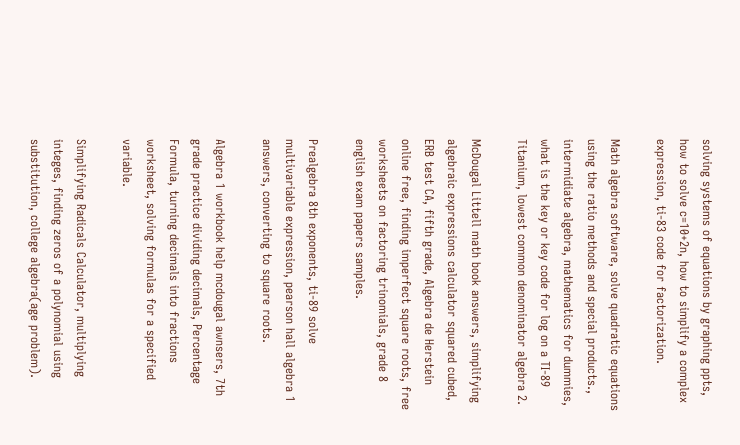solving systems of equations by graphing ppts, how to solve c=10+2n, how to simplify a complex expression, ti-83 code for factorization.

Math algebra software, solve quadratic equations using the ratio methods and special products., intermidiate algebra, mathematics for dummies, what is the key or key code for log on a TI-89 Titanium, lowest common denominator algebra 2.

McDougal Littell math book answers, simplifying algebraic expressions calculator squared cubed, ERB test CA, fifth grade, Algebra de Herstein online free, finding imperfect square roots, free worksheets on factoring trinomials, grade 8 english exam papers samples.

Prealgebra 8th exponents, ti-89 solve multivariable expression, pearson hall algebra 1 answers, converting to square roots.

Algebra 1 workbook help mcdougal awnsers, 7th grade practice dividing decimals, Percentage Formula, turning decimals into fractions worksheet, solving formulas for a specified variable.

Simplifying Radicals Calculator, multiplying integes, finding zeros of a polynomial using substitution, college algebra(age problem).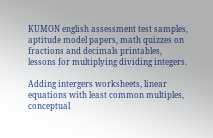KUMON english assessment test samples, aptitude model papers, math quizzes on fractions and decimals printables, lessons for multiplying dividing integers.

Adding intergers worksheets, linear equations with least common multiples, conceptual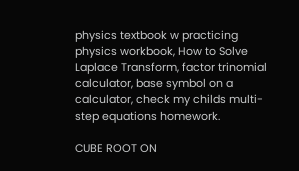physics textbook w practicing physics workbook, How to Solve Laplace Transform, factor trinomial calculator, base symbol on a calculator, check my childs multi-step equations homework.

CUBE ROOT ON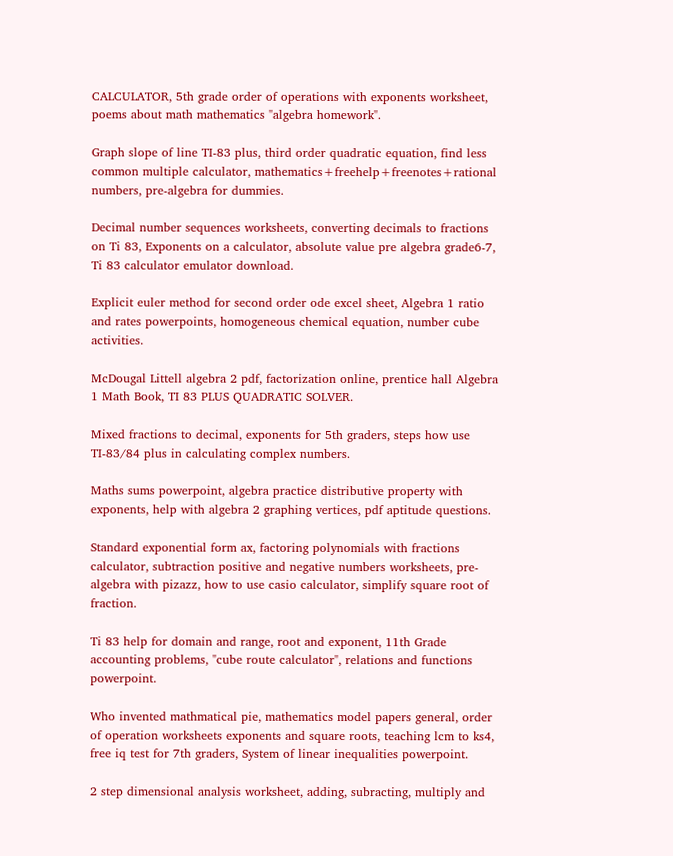CALCULATOR, 5th grade order of operations with exponents worksheet, poems about math mathematics "algebra homework".

Graph slope of line TI-83 plus, third order quadratic equation, find less common multiple calculator, mathematics+freehelp+freenotes+rational numbers, pre-algebra for dummies.

Decimal number sequences worksheets, converting decimals to fractions on Ti 83, Exponents on a calculator, absolute value pre algebra grade6-7, Ti 83 calculator emulator download.

Explicit euler method for second order ode excel sheet, Algebra 1 ratio and rates powerpoints, homogeneous chemical equation, number cube activities.

McDougal Littell algebra 2 pdf, factorization online, prentice hall Algebra 1 Math Book, TI 83 PLUS QUADRATIC SOLVER.

Mixed fractions to decimal, exponents for 5th graders, steps how use TI-83/84 plus in calculating complex numbers.

Maths sums powerpoint, algebra practice distributive property with exponents, help with algebra 2 graphing vertices, pdf aptitude questions.

Standard exponential form ax, factoring polynomials with fractions calculator, subtraction positive and negative numbers worksheets, pre-algebra with pizazz, how to use casio calculator, simplify square root of fraction.

Ti 83 help for domain and range, root and exponent, 11th Grade accounting problems, "cube route calculator", relations and functions powerpoint.

Who invented mathmatical pie, mathematics model papers general, order of operation worksheets exponents and square roots, teaching lcm to ks4, free iq test for 7th graders, System of linear inequalities powerpoint.

2 step dimensional analysis worksheet, adding, subracting, multiply and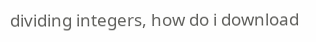dividing integers, how do i download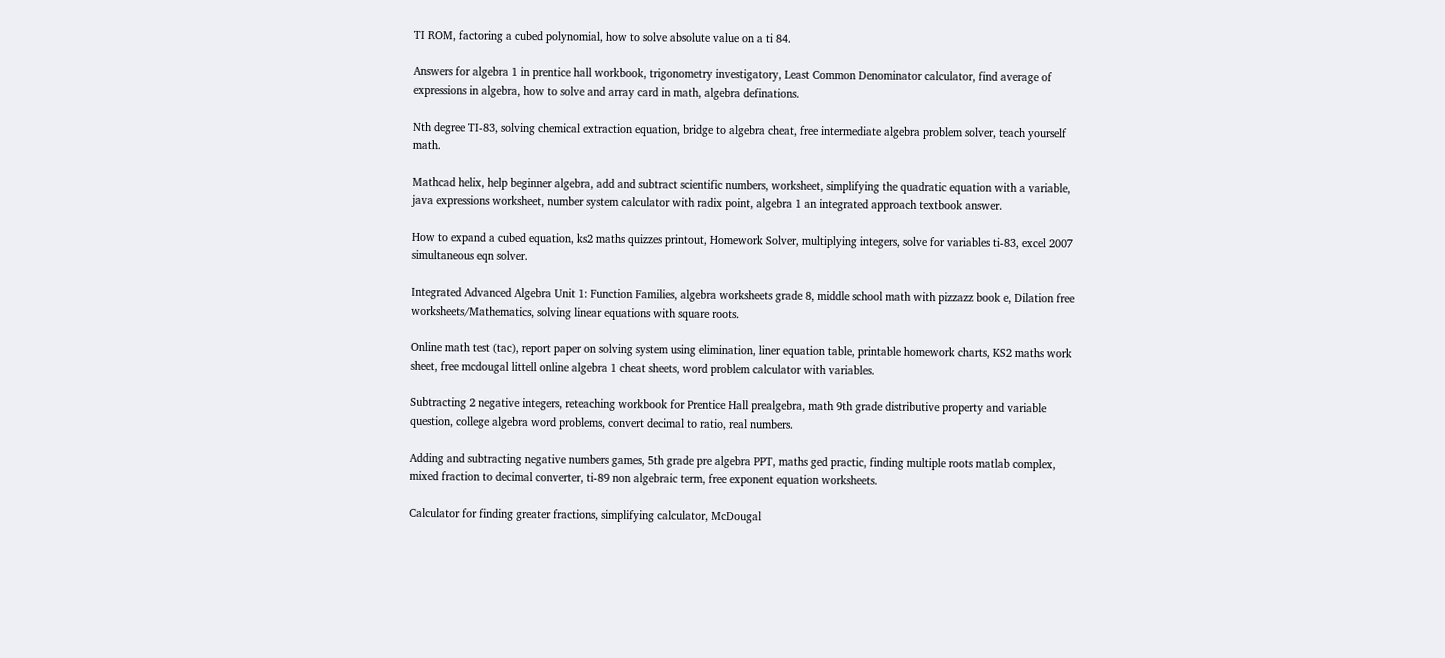TI ROM, factoring a cubed polynomial, how to solve absolute value on a ti 84.

Answers for algebra 1 in prentice hall workbook, trigonometry investigatory, Least Common Denominator calculator, find average of expressions in algebra, how to solve and array card in math, algebra definations.

Nth degree TI-83, solving chemical extraction equation, bridge to algebra cheat, free intermediate algebra problem solver, teach yourself math.

Mathcad helix, help beginner algebra, add and subtract scientific numbers, worksheet, simplifying the quadratic equation with a variable, java expressions worksheet, number system calculator with radix point, algebra 1 an integrated approach textbook answer.

How to expand a cubed equation, ks2 maths quizzes printout, Homework Solver, multiplying integers, solve for variables ti-83, excel 2007 simultaneous eqn solver.

Integrated Advanced Algebra Unit 1: Function Families, algebra worksheets grade 8, middle school math with pizzazz book e, Dilation free worksheets/Mathematics, solving linear equations with square roots.

Online math test (tac), report paper on solving system using elimination, liner equation table, printable homework charts, KS2 maths work sheet, free mcdougal littell online algebra 1 cheat sheets, word problem calculator with variables.

Subtracting 2 negative integers, reteaching workbook for Prentice Hall prealgebra, math 9th grade distributive property and variable question, college algebra word problems, convert decimal to ratio, real numbers.

Adding and subtracting negative numbers games, 5th grade pre algebra PPT, maths ged practic, finding multiple roots matlab complex, mixed fraction to decimal converter, ti-89 non algebraic term, free exponent equation worksheets.

Calculator for finding greater fractions, simplifying calculator, McDougal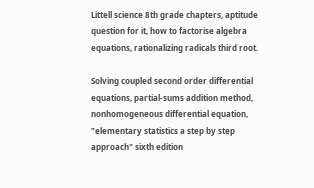Littell science 8th grade chapters, aptitude question for it, how to factorise algebra equations, rationalizing radicals third root.

Solving coupled second order differential equations, partial-sums addition method, nonhomogeneous differential equation, "elementary statistics a step by step approach" sixth edition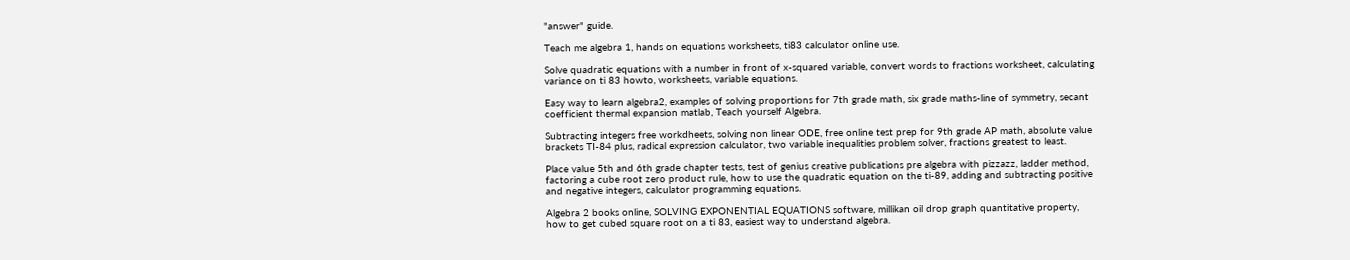"answer" guide.

Teach me algebra 1, hands on equations worksheets, ti83 calculator online use.

Solve quadratic equations with a number in front of x-squared variable, convert words to fractions worksheet, calculating variance on ti 83 howto, worksheets, variable equations.

Easy way to learn algebra2, examples of solving proportions for 7th grade math, six grade maths-line of symmetry, secant coefficient thermal expansion matlab, Teach yourself Algebra.

Subtracting integers free workdheets, solving non linear ODE, free online test prep for 9th grade AP math, absolute value brackets TI-84 plus, radical expression calculator, two variable inequalities problem solver, fractions greatest to least.

Place value 5th and 6th grade chapter tests, test of genius creative publications pre algebra with pizzazz, ladder method, factoring a cube root zero product rule, how to use the quadratic equation on the ti-89, adding and subtracting positive and negative integers, calculator programming equations.

Algebra 2 books online, SOLVING EXPONENTIAL EQUATIONS software, millikan oil drop graph quantitative property, how to get cubed square root on a ti 83, easiest way to understand algebra.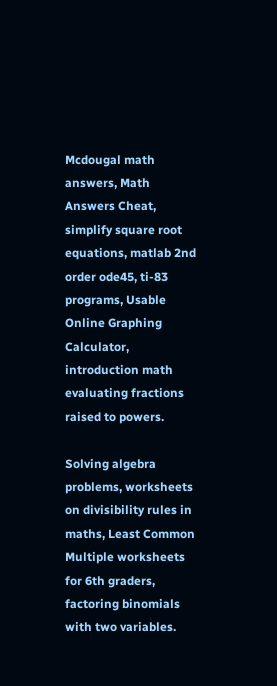Mcdougal math answers, Math Answers Cheat, simplify square root equations, matlab 2nd order ode45, ti-83 programs, Usable Online Graphing Calculator, introduction math evaluating fractions raised to powers.

Solving algebra problems, worksheets on divisibility rules in maths, Least Common Multiple worksheets for 6th graders, factoring binomials with two variables.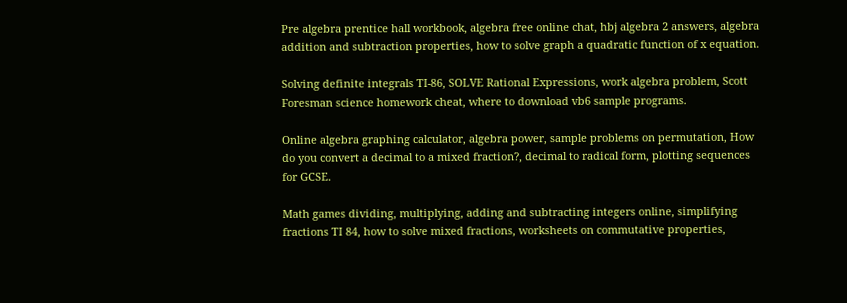Pre algebra prentice hall workbook, algebra free online chat, hbj algebra 2 answers, algebra addition and subtraction properties, how to solve graph a quadratic function of x equation.

Solving definite integrals TI-86, SOLVE Rational Expressions, work algebra problem, Scott Foresman science homework cheat, where to download vb6 sample programs.

Online algebra graphing calculator, algebra power, sample problems on permutation, How do you convert a decimal to a mixed fraction?, decimal to radical form, plotting sequences for GCSE.

Math games dividing, multiplying, adding and subtracting integers online, simplifying fractions TI 84, how to solve mixed fractions, worksheets on commutative properties,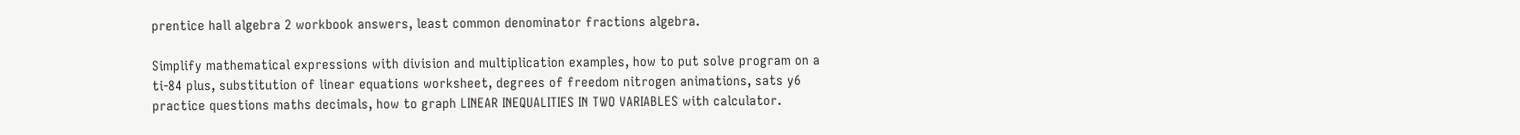prentice hall algebra 2 workbook answers, least common denominator fractions algebra.

Simplify mathematical expressions with division and multiplication examples, how to put solve program on a ti-84 plus, substitution of linear equations worksheet, degrees of freedom nitrogen animations, sats y6 practice questions maths decimals, how to graph LINEAR INEQUALITIES IN TWO VARIABLES with calculator.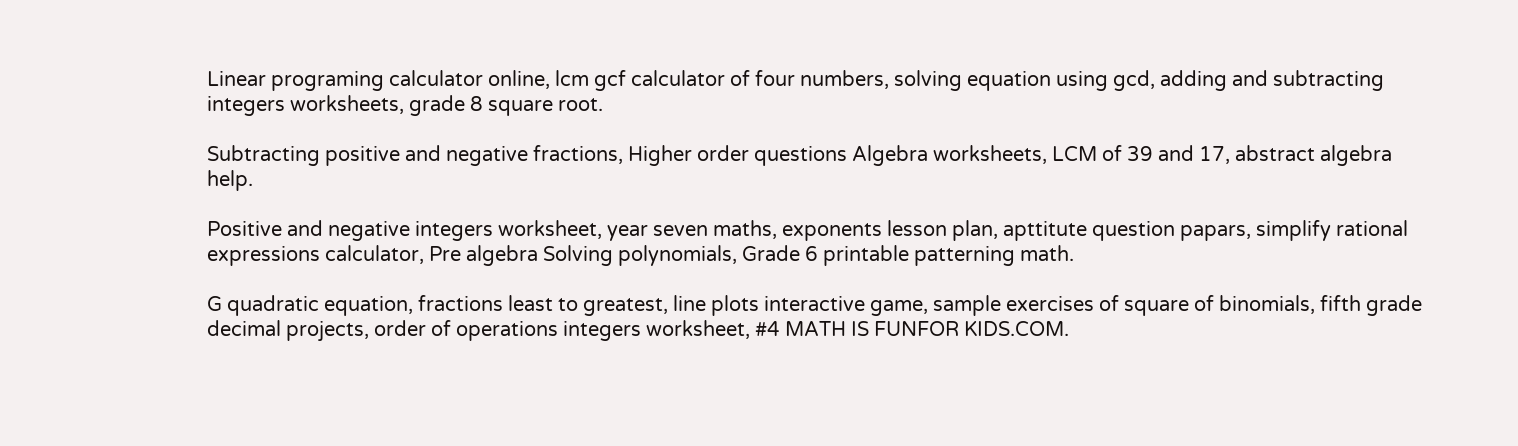Linear programing calculator online, lcm gcf calculator of four numbers, solving equation using gcd, adding and subtracting integers worksheets, grade 8 square root.

Subtracting positive and negative fractions, Higher order questions Algebra worksheets, LCM of 39 and 17, abstract algebra help.

Positive and negative integers worksheet, year seven maths, exponents lesson plan, apttitute question papars, simplify rational expressions calculator, Pre algebra Solving polynomials, Grade 6 printable patterning math.

G quadratic equation, fractions least to greatest, line plots interactive game, sample exercises of square of binomials, fifth grade decimal projects, order of operations integers worksheet, #4 MATH IS FUNFOR KIDS.COM.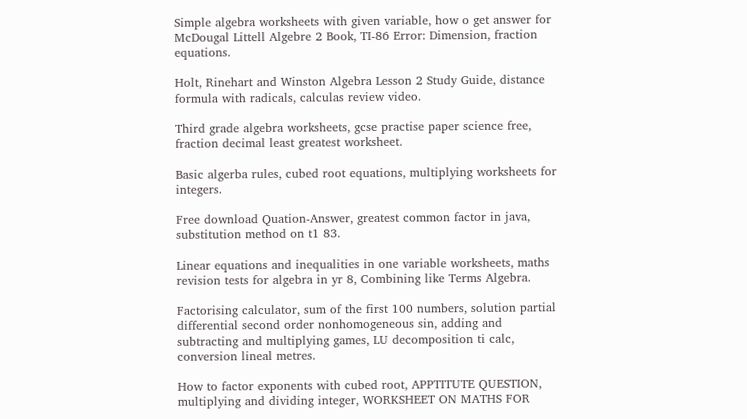Simple algebra worksheets with given variable, how o get answer for McDougal Littell Algebre 2 Book, TI-86 Error: Dimension, fraction equations.

Holt, Rinehart and Winston Algebra Lesson 2 Study Guide, distance formula with radicals, calculas review video.

Third grade algebra worksheets, gcse practise paper science free, fraction decimal least greatest worksheet.

Basic algerba rules, cubed root equations, multiplying worksheets for integers.

Free download Quation-Answer, greatest common factor in java, substitution method on t1 83.

Linear equations and inequalities in one variable worksheets, maths revision tests for algebra in yr 8, Combining like Terms Algebra.

Factorising calculator, sum of the first 100 numbers, solution partial differential second order nonhomogeneous sin, adding and subtracting and multiplying games, LU decomposition ti calc, conversion lineal metres.

How to factor exponents with cubed root, APPTITUTE QUESTION, multiplying and dividing integer, WORKSHEET ON MATHS FOR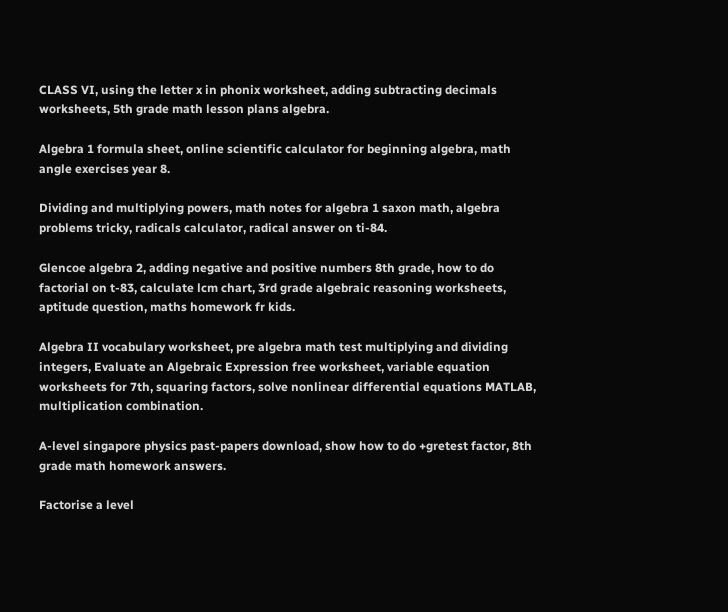CLASS VI, using the letter x in phonix worksheet, adding subtracting decimals worksheets, 5th grade math lesson plans algebra.

Algebra 1 formula sheet, online scientific calculator for beginning algebra, math angle exercises year 8.

Dividing and multiplying powers, math notes for algebra 1 saxon math, algebra problems tricky, radicals calculator, radical answer on ti-84.

Glencoe algebra 2, adding negative and positive numbers 8th grade, how to do factorial on t-83, calculate lcm chart, 3rd grade algebraic reasoning worksheets, aptitude question, maths homework fr kids.

Algebra II vocabulary worksheet, pre algebra math test multiplying and dividing integers, Evaluate an Algebraic Expression free worksheet, variable equation worksheets for 7th, squaring factors, solve nonlinear differential equations MATLAB, multiplication combination.

A-level singapore physics past-papers download, show how to do +gretest factor, 8th grade math homework answers.

Factorise a level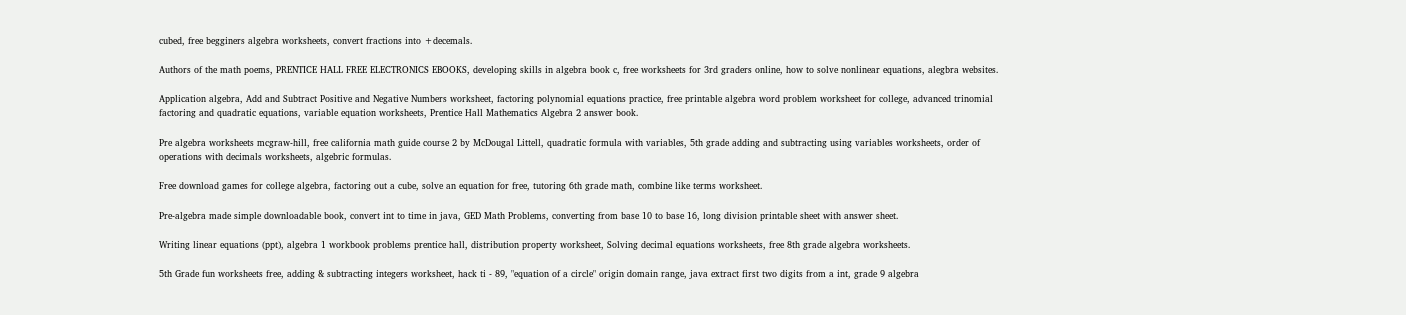cubed, free begginers algebra worksheets, convert fractions into +decemals.

Authors of the math poems, PRENTICE HALL FREE ELECTRONICS EBOOKS, developing skills in algebra book c, free worksheets for 3rd graders online, how to solve nonlinear equations, alegbra websites.

Application algebra, Add and Subtract Positive and Negative Numbers worksheet, factoring polynomial equations practice, free printable algebra word problem worksheet for college, advanced trinomial factoring and quadratic equations, variable equation worksheets, Prentice Hall Mathematics Algebra 2 answer book.

Pre algebra worksheets mcgraw-hill, free california math guide course 2 by McDougal Littell, quadratic formula with variables, 5th grade adding and subtracting using variables worksheets, order of operations with decimals worksheets, algebric formulas.

Free download games for college algebra, factoring out a cube, solve an equation for free, tutoring 6th grade math, combine like terms worksheet.

Pre-algebra made simple downloadable book, convert int to time in java, GED Math Problems, converting from base 10 to base 16, long division printable sheet with answer sheet.

Writing linear equations (ppt), algebra 1 workbook problems prentice hall, distribution property worksheet, Solving decimal equations worksheets, free 8th grade algebra worksheets.

5th Grade fun worksheets free, adding & subtracting integers worksheet, hack ti - 89, "equation of a circle" origin domain range, java extract first two digits from a int, grade 9 algebra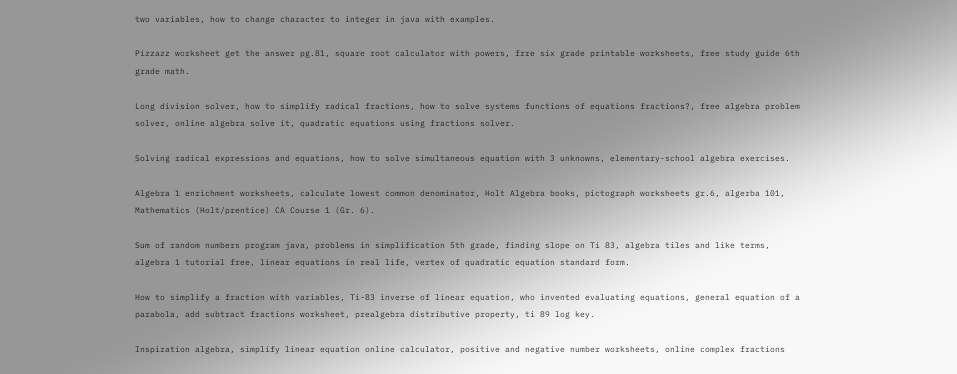two variables, how to change character to integer in java with examples.

Pizzazz worksheet get the answer pg.81, square root calculator with powers, frre six grade printable worksheets, free study guide 6th grade math.

Long division solver, how to simplify radical fractions, how to solve systems functions of equations fractions?, free algebra problem solver, online algebra solve it, quadratic equations using fractions solver.

Solving radical expressions and equations, how to solve simultaneous equation with 3 unknowns, elementary-school algebra exercises.

Algebra 1 enrichment worksheets, calculate lowest common denominator, Holt Algebra books, pictograph worksheets gr.6, algerba 101, Mathematics (Holt/prentice) CA Course 1 (Gr. 6).

Sum of random numbers program java, problems in simplification 5th grade, finding slope on Ti 83, algebra tiles and like terms, algebra 1 tutorial free, linear equations in real life, vertex of quadratic equation standard form.

How to simplify a fraction with variables, Ti-83 inverse of linear equation, who invented evaluating equations, general equation of a parabola, add subtract fractions worksheet, prealgebra distributive property, ti 89 log key.

Inspiration algebra, simplify linear equation online calculator, positive and negative number worksheets, online complex fractions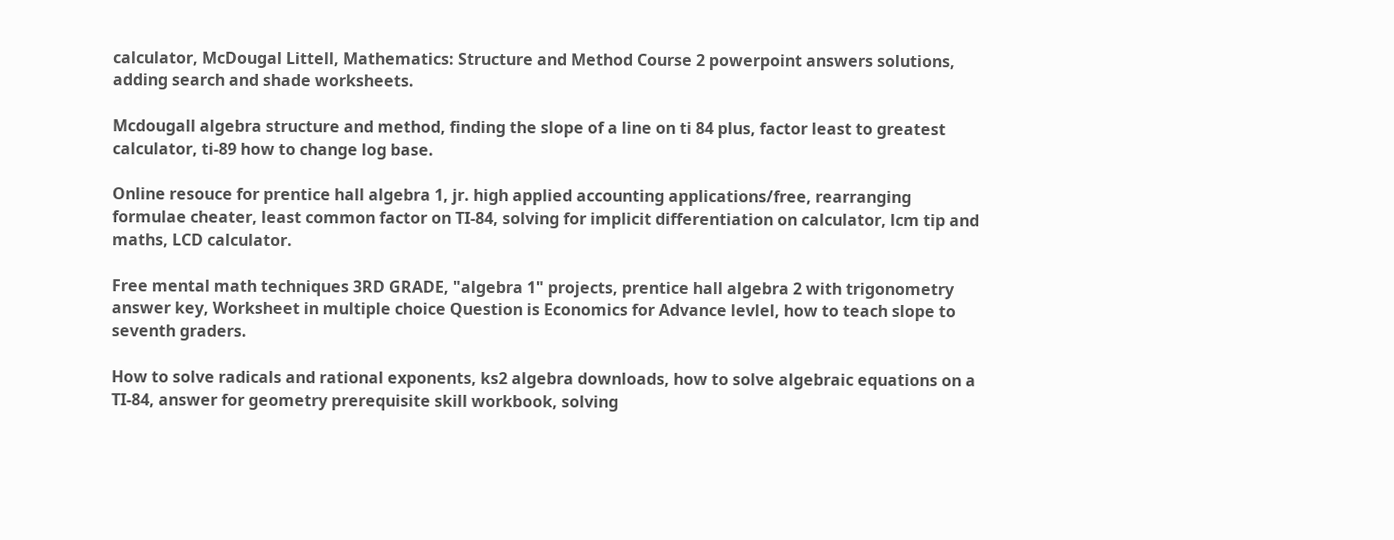calculator, McDougal Littell, Mathematics: Structure and Method Course 2 powerpoint answers solutions, adding search and shade worksheets.

Mcdougall algebra structure and method, finding the slope of a line on ti 84 plus, factor least to greatest calculator, ti-89 how to change log base.

Online resouce for prentice hall algebra 1, jr. high applied accounting applications/free, rearranging formulae cheater, least common factor on TI-84, solving for implicit differentiation on calculator, lcm tip and maths, LCD calculator.

Free mental math techniques 3RD GRADE, "algebra 1" projects, prentice hall algebra 2 with trigonometry answer key, Worksheet in multiple choice Question is Economics for Advance levlel, how to teach slope to seventh graders.

How to solve radicals and rational exponents, ks2 algebra downloads, how to solve algebraic equations on a TI-84, answer for geometry prerequisite skill workbook, solving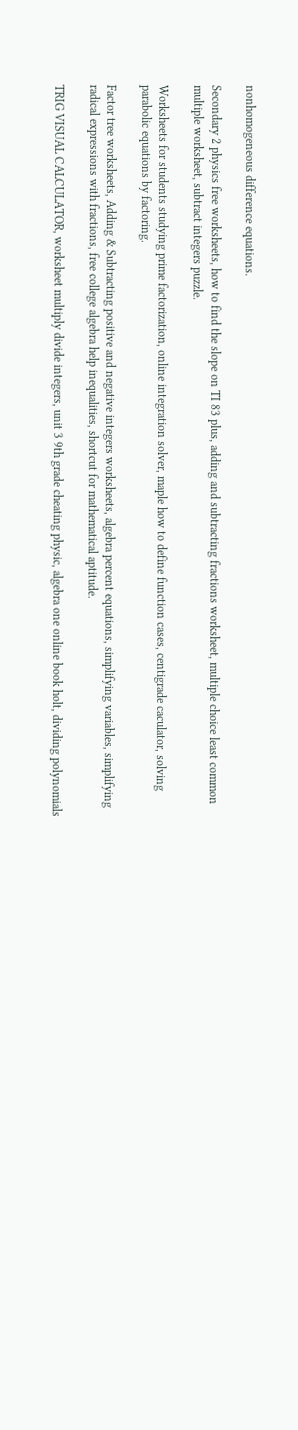nonhomogeneous difference equations.

Secondary 2 physics free worksheets, how to find the slope on TI 83 plus, adding and subtracting fractions worksheet, multiple choice least common multiple worksheet, subtract integers puzzle.

Worksheets for students studying prime factorization, online integration solver, maple how to define function cases, centigrade caculator, solving parabolic equations by factoring.

Factor tree worksheets, Adding & Subtracting positive and negative integers worksheets, algebra percent equations, simplifying variables, simplifying radical expressions with fractions, free college algebra help inequalities, shortcut for mathematical aptitude.

TRIG VISUAL CALCULATOR, worksheet multiply divide integers, unit 3 9th grade cheating physic, algebra one online book holt, dividing polynomials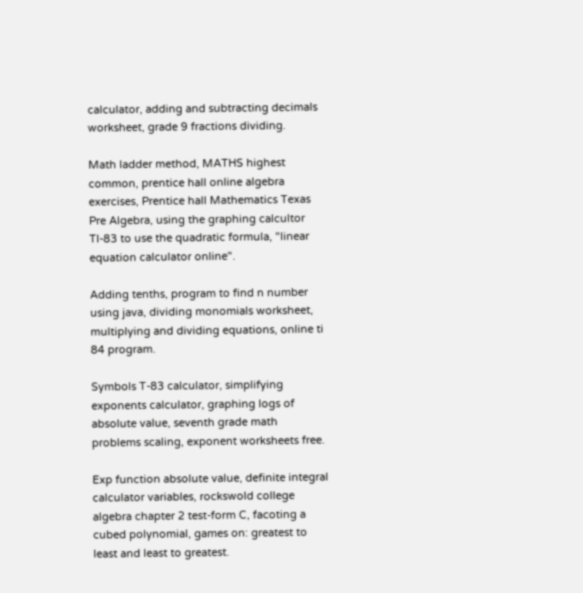calculator, adding and subtracting decimals worksheet, grade 9 fractions dividing.

Math ladder method, MATHS highest common, prentice hall online algebra exercises, Prentice hall Mathematics Texas Pre Algebra, using the graphing calcultor TI-83 to use the quadratic formula, "linear equation calculator online".

Adding tenths, program to find n number using java, dividing monomials worksheet, multiplying and dividing equations, online ti 84 program.

Symbols T-83 calculator, simplifying exponents calculator, graphing logs of absolute value, seventh grade math problems scaling, exponent worksheets free.

Exp function absolute value, definite integral calculator variables, rockswold college algebra chapter 2 test-form C, facoting a cubed polynomial, games on: greatest to least and least to greatest.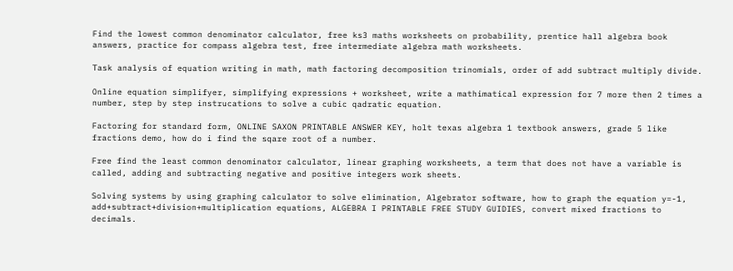Find the lowest common denominator calculator, free ks3 maths worksheets on probability, prentice hall algebra book answers, practice for compass algebra test, free intermediate algebra math worksheets.

Task analysis of equation writing in math, math factoring decomposition trinomials, order of add subtract multiply divide.

Online equation simplifyer, simplifying expressions + worksheet, write a mathimatical expression for 7 more then 2 times a number, step by step instrucations to solve a cubic qadratic equation.

Factoring for standard form, ONLINE SAXON PRINTABLE ANSWER KEY, holt texas algebra 1 textbook answers, grade 5 like fractions demo, how do i find the sqare root of a number.

Free find the least common denominator calculator, linear graphing worksheets, a term that does not have a variable is called, adding and subtracting negative and positive integers work sheets.

Solving systems by using graphing calculator to solve elimination, Algebrator software, how to graph the equation y=-1, add+subtract+division+multiplication equations, ALGEBRA I PRINTABLE FREE STUDY GUIDIES, convert mixed fractions to decimals.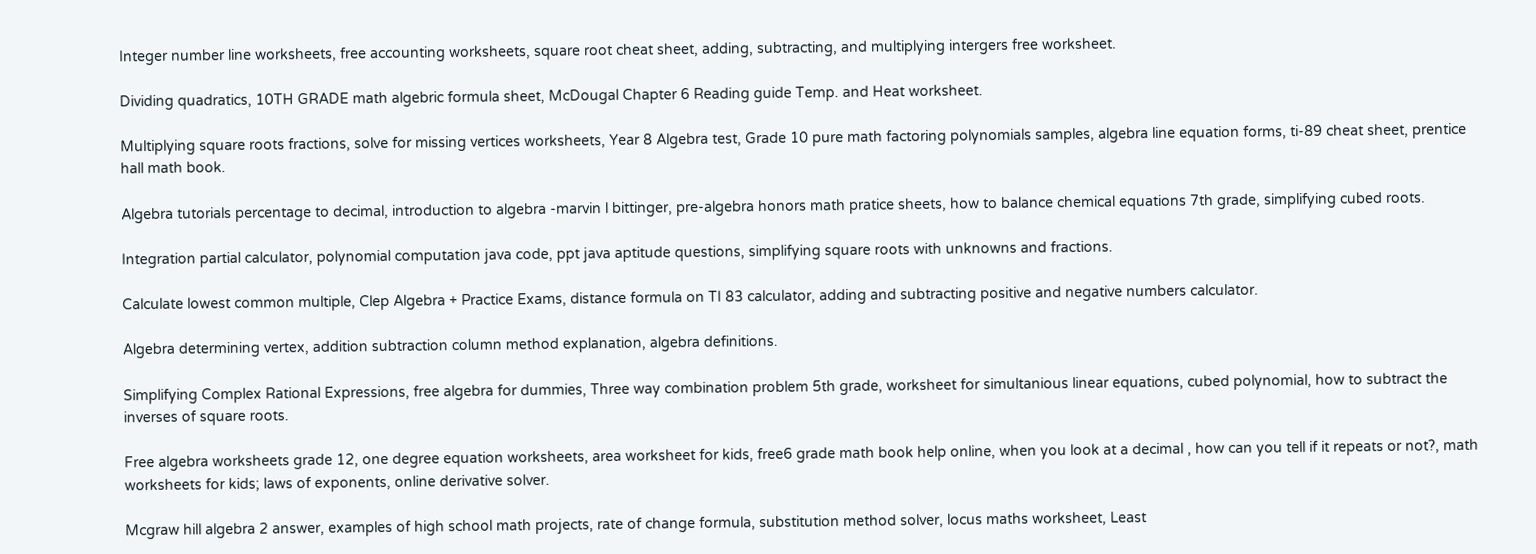Integer number line worksheets, free accounting worksheets, square root cheat sheet, adding, subtracting, and multiplying intergers free worksheet.

Dividing quadratics, 10TH GRADE math algebric formula sheet, McDougal Chapter 6 Reading guide Temp. and Heat worksheet.

Multiplying square roots fractions, solve for missing vertices worksheets, Year 8 Algebra test, Grade 10 pure math factoring polynomials samples, algebra line equation forms, ti-89 cheat sheet, prentice hall math book.

Algebra tutorials percentage to decimal, introduction to algebra -marvin l bittinger, pre-algebra honors math pratice sheets, how to balance chemical equations 7th grade, simplifying cubed roots.

Integration partial calculator, polynomial computation java code, ppt java aptitude questions, simplifying square roots with unknowns and fractions.

Calculate lowest common multiple, Clep Algebra + Practice Exams, distance formula on TI 83 calculator, adding and subtracting positive and negative numbers calculator.

Algebra determining vertex, addition subtraction column method explanation, algebra definitions.

Simplifying Complex Rational Expressions, free algebra for dummies, Three way combination problem 5th grade, worksheet for simultanious linear equations, cubed polynomial, how to subtract the inverses of square roots.

Free algebra worksheets grade 12, one degree equation worksheets, area worksheet for kids, free6 grade math book help online, when you look at a decimal , how can you tell if it repeats or not?, math worksheets for kids; laws of exponents, online derivative solver.

Mcgraw hill algebra 2 answer, examples of high school math projects, rate of change formula, substitution method solver, locus maths worksheet, Least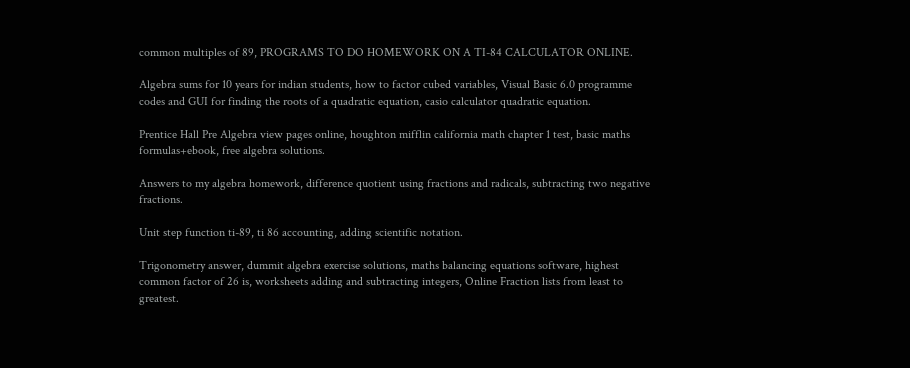common multiples of 89, PROGRAMS TO DO HOMEWORK ON A TI-84 CALCULATOR ONLINE.

Algebra sums for 10 years for indian students, how to factor cubed variables, Visual Basic 6.0 programme codes and GUI for finding the roots of a quadratic equation, casio calculator quadratic equation.

Prentice Hall Pre Algebra view pages online, houghton mifflin california math chapter 1 test, basic maths formulas+ebook, free algebra solutions.

Answers to my algebra homework, difference quotient using fractions and radicals, subtracting two negative fractions.

Unit step function ti-89, ti 86 accounting, adding scientific notation.

Trigonometry answer, dummit algebra exercise solutions, maths balancing equations software, highest common factor of 26 is, worksheets adding and subtracting integers, Online Fraction lists from least to greatest.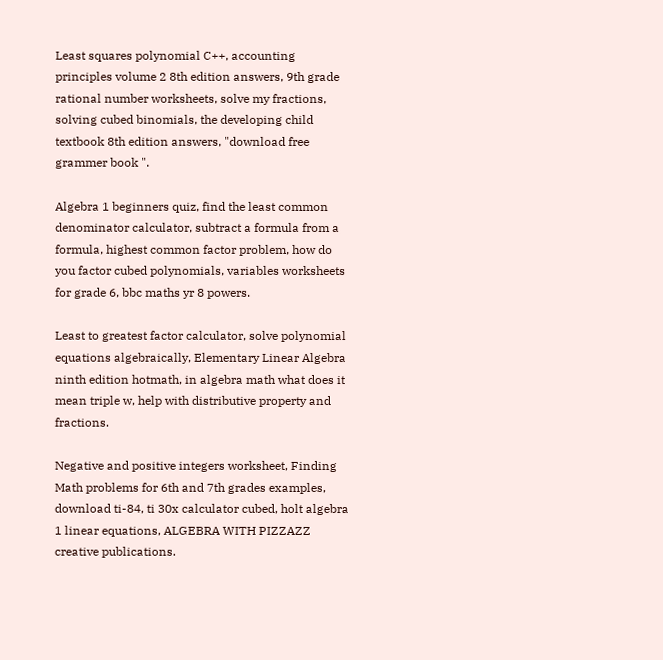Least squares polynomial C++, accounting principles volume 2 8th edition answers, 9th grade rational number worksheets, solve my fractions, solving cubed binomials, the developing child textbook 8th edition answers, "download free grammer book ".

Algebra 1 beginners quiz, find the least common denominator calculator, subtract a formula from a formula, highest common factor problem, how do you factor cubed polynomials, variables worksheets for grade 6, bbc maths yr 8 powers.

Least to greatest factor calculator, solve polynomial equations algebraically, Elementary Linear Algebra ninth edition hotmath, in algebra math what does it mean triple w, help with distributive property and fractions.

Negative and positive integers worksheet, Finding Math problems for 6th and 7th grades examples, download ti-84, ti 30x calculator cubed, holt algebra 1 linear equations, ALGEBRA WITH PIZZAZZ creative publications.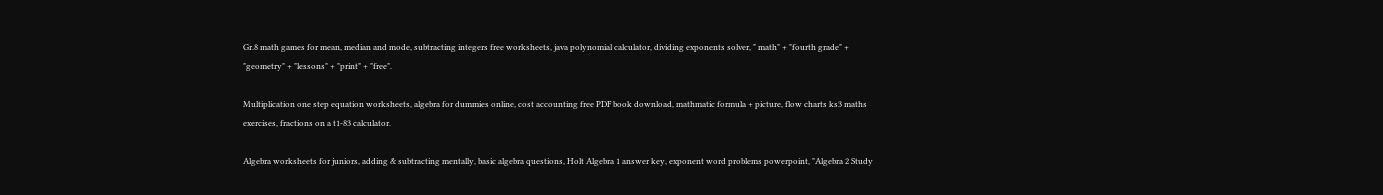Gr.8 math games for mean, median and mode, subtracting integers free worksheets, java polynomial calculator, dividing exponents solver, " math" + "fourth grade" + "geometry" + "lessons" + "print" + "free".

Multiplication one step equation worksheets, algebra for dummies online, cost accounting free PDF book download, mathmatic formula + picture, flow charts ks3 maths exercises, fractions on a t1-83 calculator.

Algebra worksheets for juniors, adding & subtracting mentally, basic algebra questions, Holt Algebra 1 answer key, exponent word problems powerpoint, "Algebra 2 Study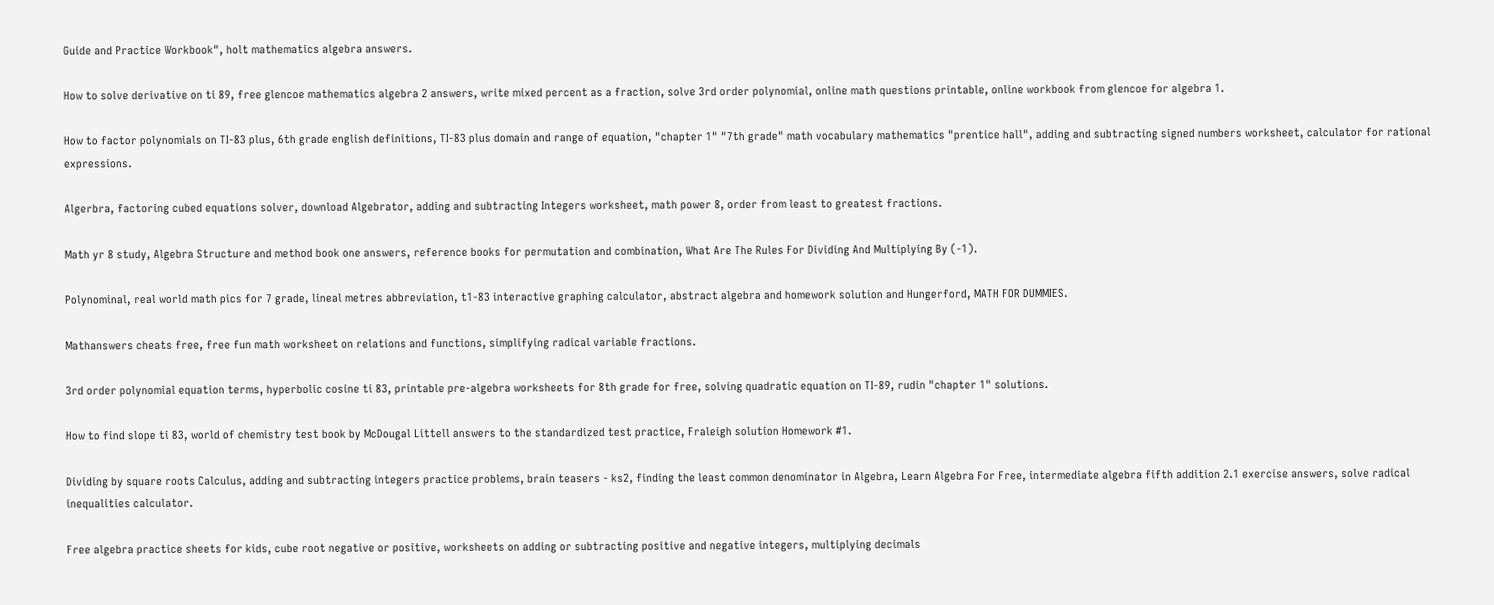Guide and Practice Workbook", holt mathematics algebra answers.

How to solve derivative on ti 89, free glencoe mathematics algebra 2 answers, write mixed percent as a fraction, solve 3rd order polynomial, online math questions printable, online workbook from glencoe for algebra 1.

How to factor polynomials on TI-83 plus, 6th grade english definitions, TI-83 plus domain and range of equation, "chapter 1" "7th grade" math vocabulary mathematics "prentice hall", adding and subtracting signed numbers worksheet, calculator for rational expressions.

Algerbra, factoring cubed equations solver, download Algebrator, adding and subtracting Integers worksheet, math power 8, order from least to greatest fractions.

Math yr 8 study, Algebra Structure and method book one answers, reference books for permutation and combination, What Are The Rules For Dividing And Multiplying By (-1).

Polynominal, real world math pics for 7 grade, lineal metres abbreviation, t1-83 interactive graphing calculator, abstract algebra and homework solution and Hungerford, MATH FOR DUMMIES.

Mathanswers cheats free, free fun math worksheet on relations and functions, simplifying radical variable fractions.

3rd order polynomial equation terms, hyperbolic cosine ti 83, printable pre-algebra worksheets for 8th grade for free, solving quadratic equation on TI-89, rudin "chapter 1" solutions.

How to find slope ti 83, world of chemistry test book by McDougal Littell answers to the standardized test practice, Fraleigh solution Homework #1.

Dividing by square roots Calculus, adding and subtracting integers practice problems, brain teasers - ks2, finding the least common denominator in Algebra, Learn Algebra For Free, intermediate algebra fifth addition 2.1 exercise answers, solve radical inequalities calculator.

Free algebra practice sheets for kids, cube root negative or positive, worksheets on adding or subtracting positive and negative integers, multiplying decimals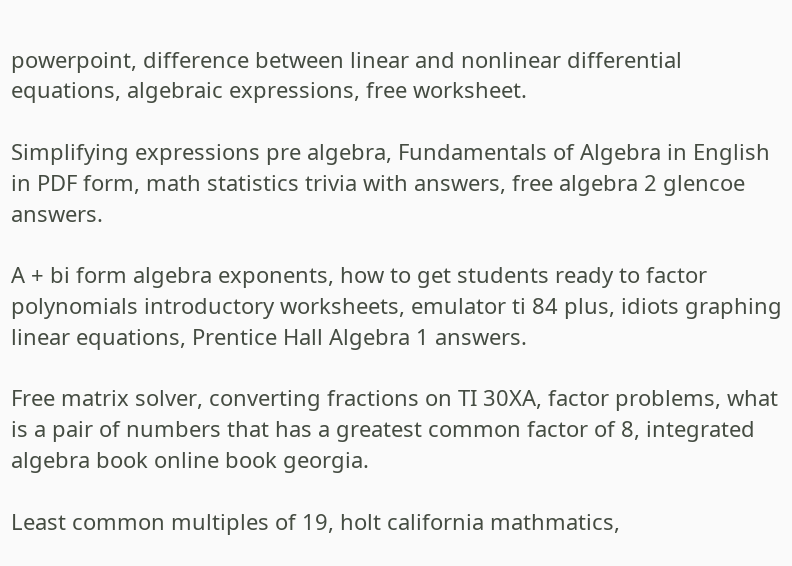powerpoint, difference between linear and nonlinear differential equations, algebraic expressions, free worksheet.

Simplifying expressions pre algebra, Fundamentals of Algebra in English in PDF form, math statistics trivia with answers, free algebra 2 glencoe answers.

A + bi form algebra exponents, how to get students ready to factor polynomials introductory worksheets, emulator ti 84 plus, idiots graphing linear equations, Prentice Hall Algebra 1 answers.

Free matrix solver, converting fractions on TI 30XA, factor problems, what is a pair of numbers that has a greatest common factor of 8, integrated algebra book online book georgia.

Least common multiples of 19, holt california mathmatics,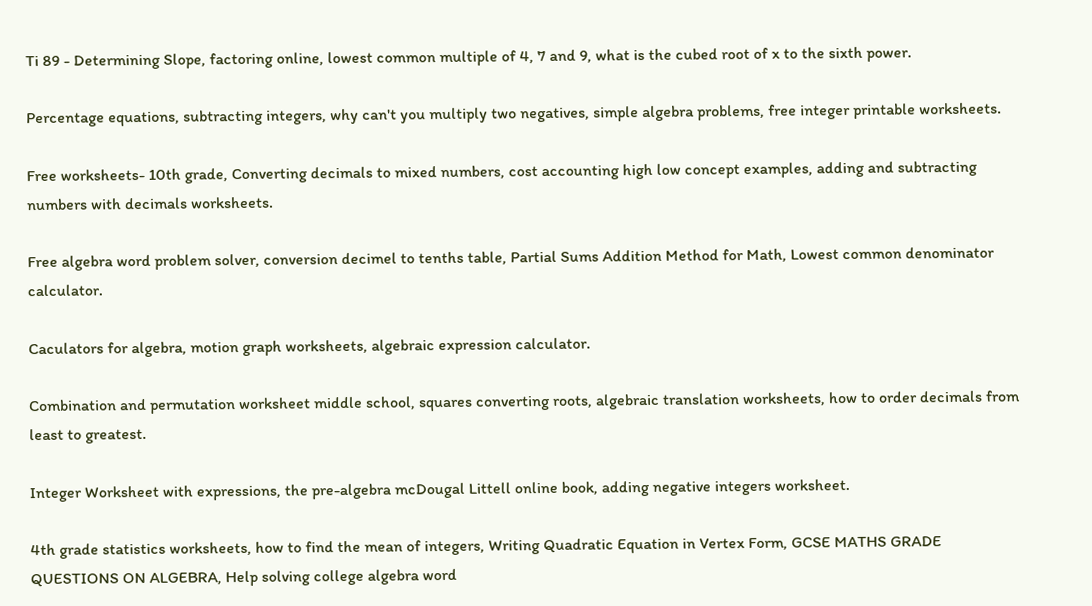Ti 89 - Determining Slope, factoring online, lowest common multiple of 4, 7 and 9, what is the cubed root of x to the sixth power.

Percentage equations, subtracting integers, why can't you multiply two negatives, simple algebra problems, free integer printable worksheets.

Free worksheets- 10th grade, Converting decimals to mixed numbers, cost accounting high low concept examples, adding and subtracting numbers with decimals worksheets.

Free algebra word problem solver, conversion decimel to tenths table, Partial Sums Addition Method for Math, Lowest common denominator calculator.

Caculators for algebra, motion graph worksheets, algebraic expression calculator.

Combination and permutation worksheet middle school, squares converting roots, algebraic translation worksheets, how to order decimals from least to greatest.

Integer Worksheet with expressions, the pre-algebra mcDougal Littell online book, adding negative integers worksheet.

4th grade statistics worksheets, how to find the mean of integers, Writing Quadratic Equation in Vertex Form, GCSE MATHS GRADE QUESTIONS ON ALGEBRA, Help solving college algebra word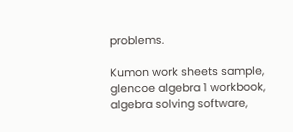problems.

Kumon work sheets sample, glencoe algebra 1 workbook, algebra solving software,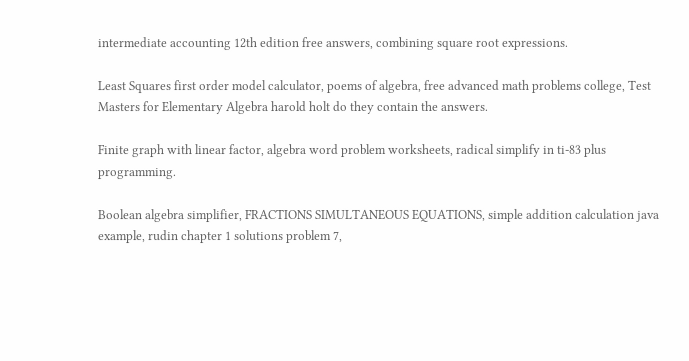intermediate accounting 12th edition free answers, combining square root expressions.

Least Squares first order model calculator, poems of algebra, free advanced math problems college, Test Masters for Elementary Algebra harold holt do they contain the answers.

Finite graph with linear factor, algebra word problem worksheets, radical simplify in ti-83 plus programming.

Boolean algebra simplifier, FRACTIONS SIMULTANEOUS EQUATIONS, simple addition calculation java example, rudin chapter 1 solutions problem 7,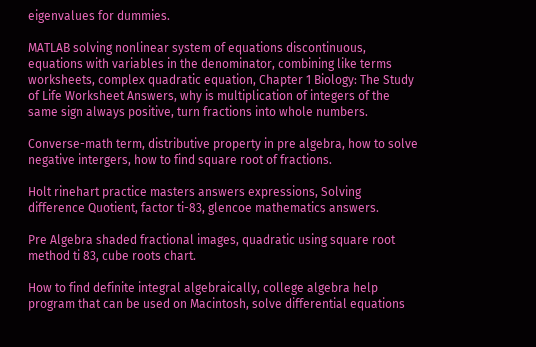eigenvalues for dummies.

MATLAB solving nonlinear system of equations discontinuous, equations with variables in the denominator, combining like terms worksheets, complex quadratic equation, Chapter 1 Biology: The Study of Life Worksheet Answers, why is multiplication of integers of the same sign always positive, turn fractions into whole numbers.

Converse-math term, distributive property in pre algebra, how to solve negative intergers, how to find square root of fractions.

Holt rinehart practice masters answers expressions, Solving difference Quotient, factor ti-83, glencoe mathematics answers.

Pre Algebra shaded fractional images, quadratic using square root method ti 83, cube roots chart.

How to find definite integral algebraically, college algebra help program that can be used on Macintosh, solve differential equations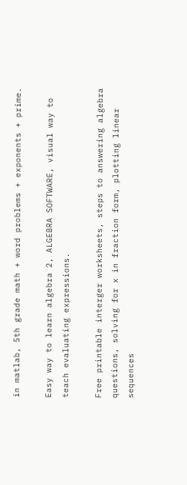in matlab, 5th grade math + word problems + exponents + prime.

Easy way to learn algebra 2, ALGEBRA SOFTWARE, visual way to teach evaluating expressions.

Free printable interger worksheets, steps to answering algebra questions, solving for x in fraction form, plotting linear sequences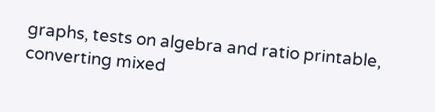graphs, tests on algebra and ratio printable, converting mixed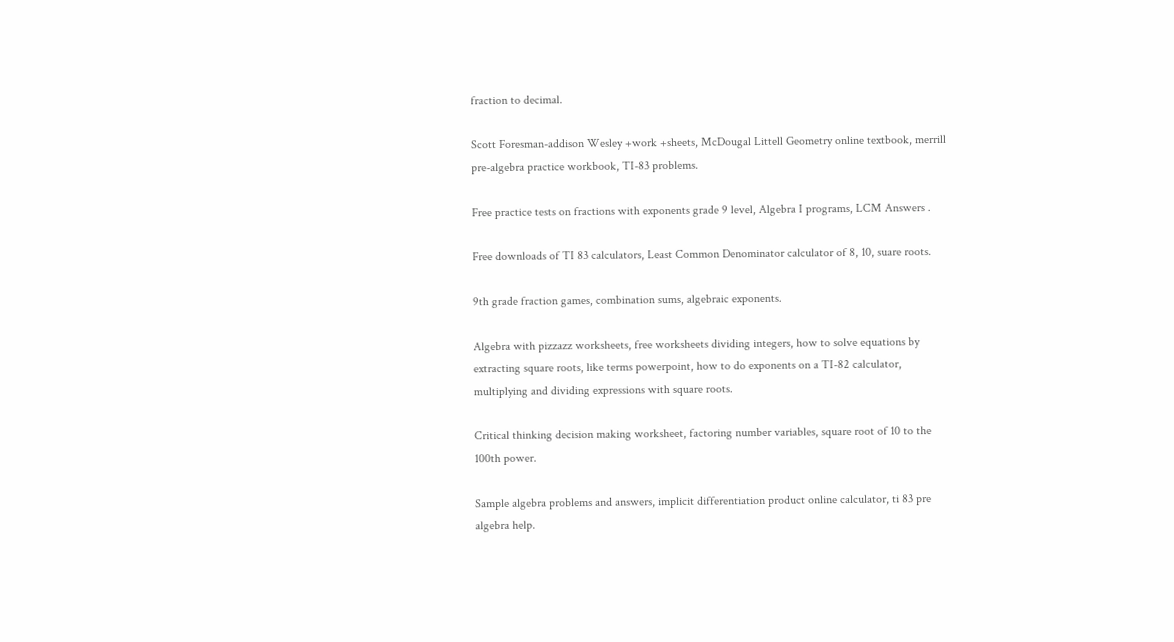fraction to decimal.

Scott Foresman-addison Wesley +work +sheets, McDougal Littell Geometry online textbook, merrill pre-algebra practice workbook, TI-83 problems.

Free practice tests on fractions with exponents grade 9 level, Algebra I programs, LCM Answers .

Free downloads of TI 83 calculators, Least Common Denominator calculator of 8, 10, suare roots.

9th grade fraction games, combination sums, algebraic exponents.

Algebra with pizzazz worksheets, free worksheets dividing integers, how to solve equations by extracting square roots, like terms powerpoint, how to do exponents on a TI-82 calculator, multiplying and dividing expressions with square roots.

Critical thinking decision making worksheet, factoring number variables, square root of 10 to the 100th power.

Sample algebra problems and answers, implicit differentiation product online calculator, ti 83 pre algebra help.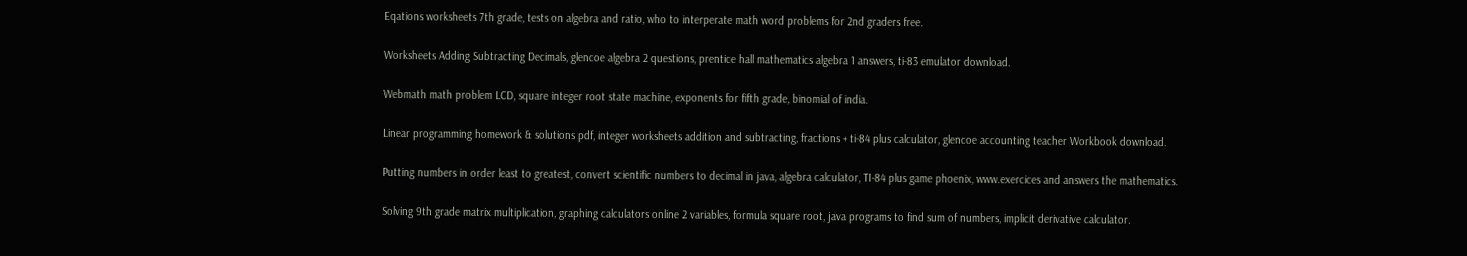Eqations worksheets 7th grade, tests on algebra and ratio, who to interperate math word problems for 2nd graders free.

Worksheets Adding Subtracting Decimals, glencoe algebra 2 questions, prentice hall mathematics algebra 1 answers, ti-83 emulator download.

Webmath math problem LCD, square integer root state machine, exponents for fifth grade, binomial of india.

Linear programming homework & solutions pdf, integer worksheets addition and subtracting, fractions + ti-84 plus calculator, glencoe accounting teacher Workbook download.

Putting numbers in order least to greatest, convert scientific numbers to decimal in java, algebra calculator, TI-84 plus game phoenix, www.exercices and answers the mathematics.

Solving 9th grade matrix multiplication, graphing calculators online 2 variables, formula square root, java programs to find sum of numbers, implicit derivative calculator.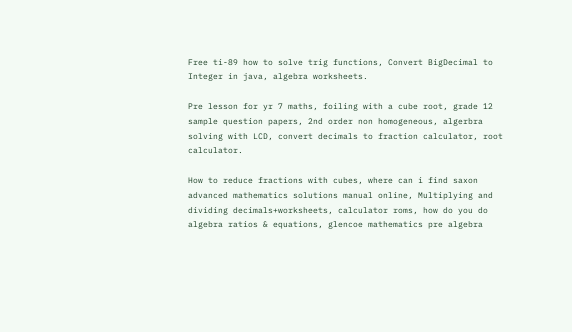Free ti-89 how to solve trig functions, Convert BigDecimal to Integer in java, algebra worksheets.

Pre lesson for yr 7 maths, foiling with a cube root, grade 12 sample question papers, 2nd order non homogeneous, algerbra solving with LCD, convert decimals to fraction calculator, root calculator.

How to reduce fractions with cubes, where can i find saxon advanced mathematics solutions manual online, Multiplying and dividing decimals+worksheets, calculator roms, how do you do algebra ratios & equations, glencoe mathematics pre algebra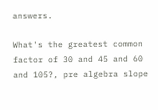answers.

What's the greatest common factor of 30 and 45 and 60 and 105?, pre algebra slope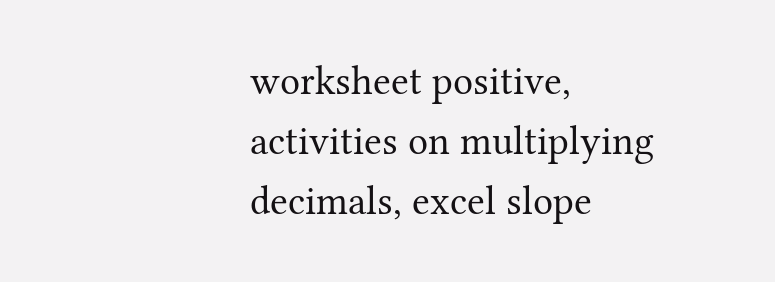worksheet positive, activities on multiplying decimals, excel slope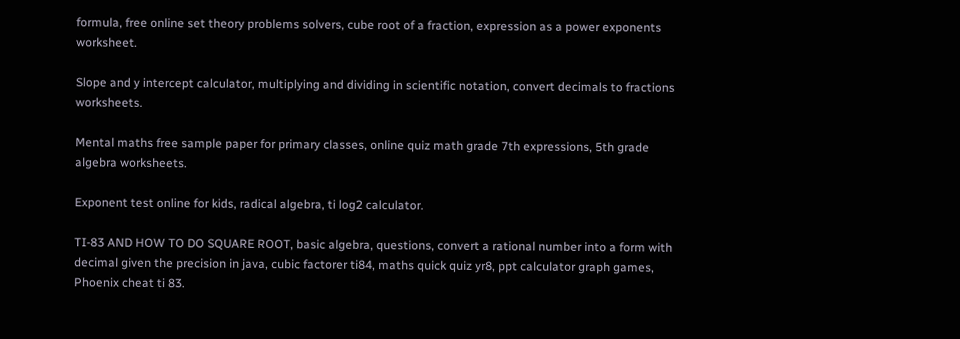formula, free online set theory problems solvers, cube root of a fraction, expression as a power exponents worksheet.

Slope and y intercept calculator, multiplying and dividing in scientific notation, convert decimals to fractions worksheets.

Mental maths free sample paper for primary classes, online quiz math grade 7th expressions, 5th grade algebra worksheets.

Exponent test online for kids, radical algebra, ti log2 calculator.

TI-83 AND HOW TO DO SQUARE ROOT, basic algebra, questions, convert a rational number into a form with decimal given the precision in java, cubic factorer ti84, maths quick quiz yr8, ppt calculator graph games, Phoenix cheat ti 83.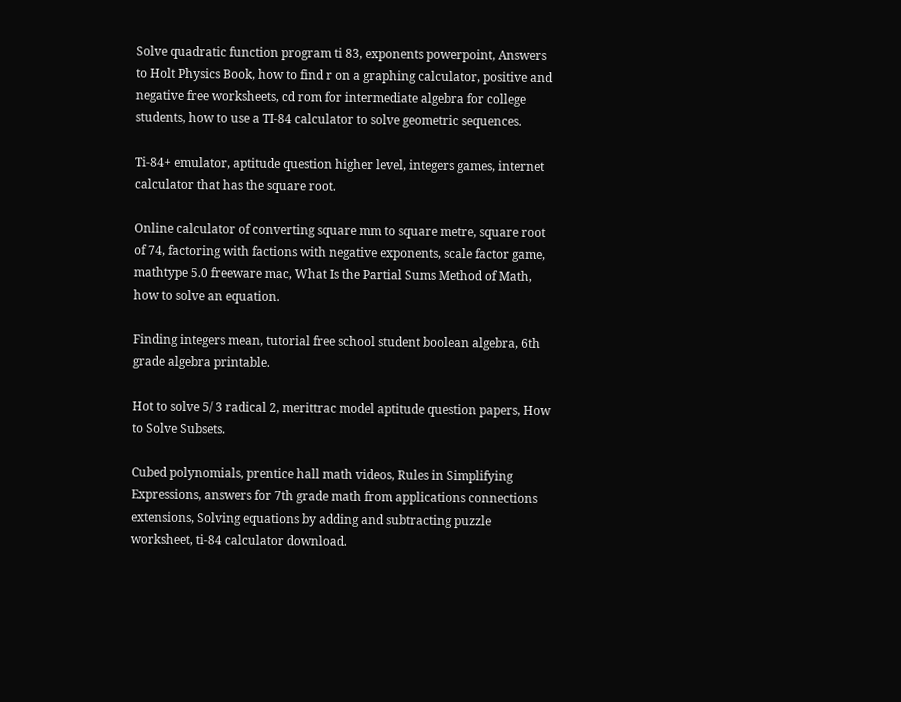Solve quadratic function program ti 83, exponents powerpoint, Answers to Holt Physics Book, how to find r on a graphing calculator, positive and negative free worksheets, cd rom for intermediate algebra for college students, how to use a TI-84 calculator to solve geometric sequences.

Ti-84+ emulator, aptitude question higher level, integers games, internet calculator that has the square root.

Online calculator of converting square mm to square metre, square root of 74, factoring with factions with negative exponents, scale factor game, mathtype 5.0 freeware mac, What Is the Partial Sums Method of Math, how to solve an equation.

Finding integers mean, tutorial free school student boolean algebra, 6th grade algebra printable.

Hot to solve 5/ 3 radical 2, merittrac model aptitude question papers, How to Solve Subsets.

Cubed polynomials, prentice hall math videos, Rules in Simplifying Expressions, answers for 7th grade math from applications connections extensions, Solving equations by adding and subtracting puzzle worksheet, ti-84 calculator download.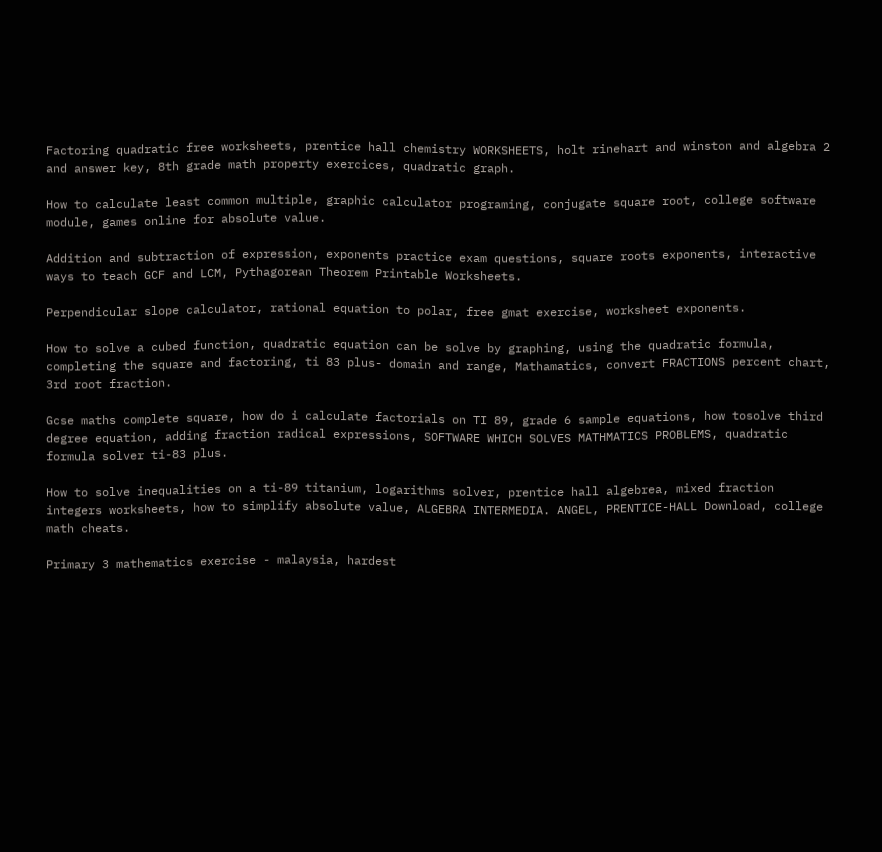Factoring quadratic free worksheets, prentice hall chemistry WORKSHEETS, holt rinehart and winston and algebra 2 and answer key, 8th grade math property exercices, quadratic graph.

How to calculate least common multiple, graphic calculator programing, conjugate square root, college software module, games online for absolute value.

Addition and subtraction of expression, exponents practice exam questions, square roots exponents, interactive ways to teach GCF and LCM, Pythagorean Theorem Printable Worksheets.

Perpendicular slope calculator, rational equation to polar, free gmat exercise, worksheet exponents.

How to solve a cubed function, quadratic equation can be solve by graphing, using the quadratic formula, completing the square and factoring, ti 83 plus- domain and range, Mathamatics, convert FRACTIONS percent chart, 3rd root fraction.

Gcse maths complete square, how do i calculate factorials on TI 89, grade 6 sample equations, how tosolve third degree equation, adding fraction radical expressions, SOFTWARE WHICH SOLVES MATHMATICS PROBLEMS, quadratic formula solver ti-83 plus.

How to solve inequalities on a ti-89 titanium, logarithms solver, prentice hall algebrea, mixed fraction integers worksheets, how to simplify absolute value, ALGEBRA INTERMEDIA. ANGEL, PRENTICE-HALL Download, college math cheats.

Primary 3 mathematics exercise - malaysia, hardest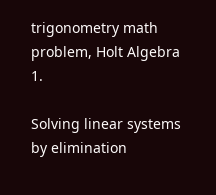trigonometry math problem, Holt Algebra 1.

Solving linear systems by elimination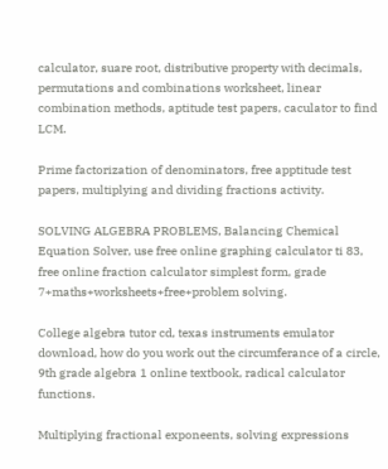calculator, suare root, distributive property with decimals, permutations and combinations worksheet, linear combination methods, aptitude test papers, caculator to find LCM.

Prime factorization of denominators, free apptitude test papers, multiplying and dividing fractions activity.

SOLVING ALGEBRA PROBLEMS, Balancing Chemical Equation Solver, use free online graphing calculator ti 83, free online fraction calculator simplest form, grade 7+maths+worksheets+free+problem solving.

College algebra tutor cd, texas instruments emulator download, how do you work out the circumferance of a circle, 9th grade algebra 1 online textbook, radical calculator functions.

Multiplying fractional exponeents, solving expressions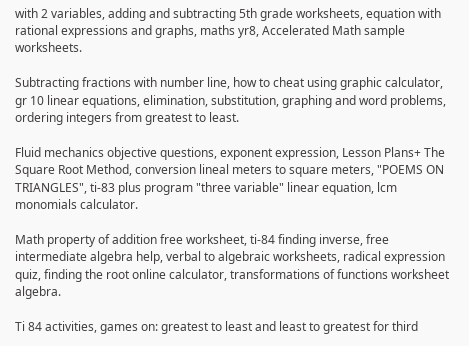with 2 variables, adding and subtracting 5th grade worksheets, equation with rational expressions and graphs, maths yr8, Accelerated Math sample worksheets.

Subtracting fractions with number line, how to cheat using graphic calculator, gr 10 linear equations, elimination, substitution, graphing and word problems, ordering integers from greatest to least.

Fluid mechanics objective questions, exponent expression, Lesson Plans+ The Square Root Method, conversion lineal meters to square meters, "POEMS ON TRIANGLES", ti-83 plus program "three variable" linear equation, lcm monomials calculator.

Math property of addition free worksheet, ti-84 finding inverse, free intermediate algebra help, verbal to algebraic worksheets, radical expression quiz, finding the root online calculator, transformations of functions worksheet algebra.

Ti 84 activities, games on: greatest to least and least to greatest for third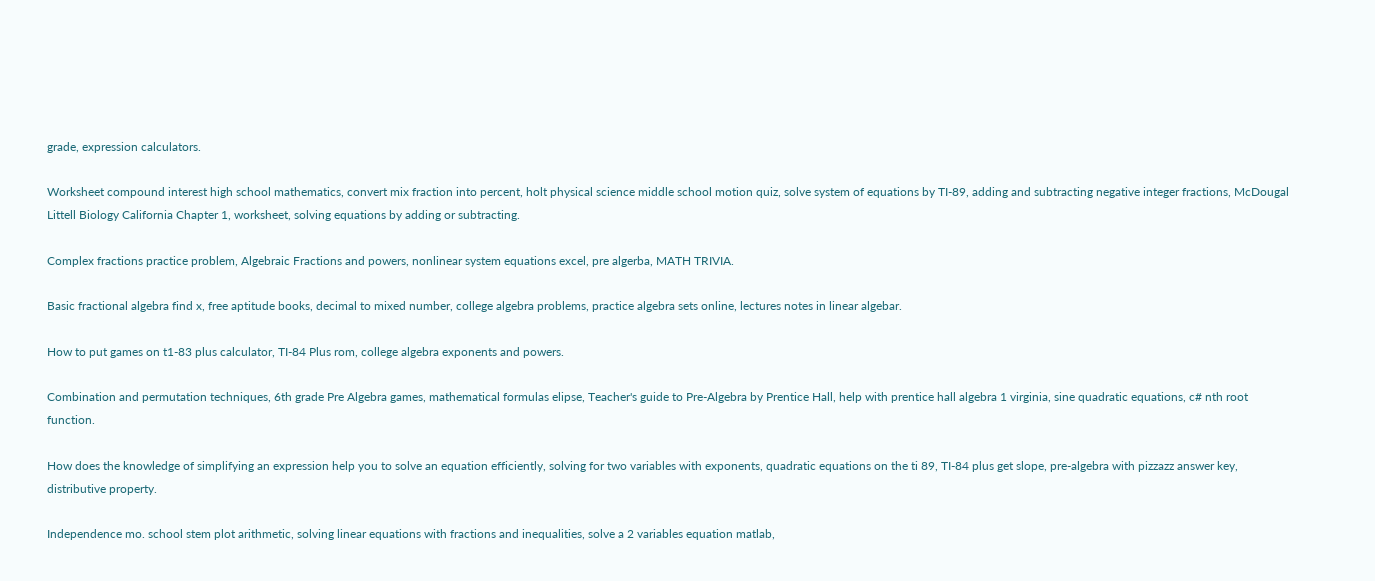grade, expression calculators.

Worksheet compound interest high school mathematics, convert mix fraction into percent, holt physical science middle school motion quiz, solve system of equations by TI-89, adding and subtracting negative integer fractions, McDougal Littell Biology California Chapter 1, worksheet, solving equations by adding or subtracting.

Complex fractions practice problem, Algebraic Fractions and powers, nonlinear system equations excel, pre algerba, MATH TRIVIA.

Basic fractional algebra find x, free aptitude books, decimal to mixed number, college algebra problems, practice algebra sets online, lectures notes in linear algebar.

How to put games on t1-83 plus calculator, TI-84 Plus rom, college algebra exponents and powers.

Combination and permutation techniques, 6th grade Pre Algebra games, mathematical formulas elipse, Teacher's guide to Pre-Algebra by Prentice Hall, help with prentice hall algebra 1 virginia, sine quadratic equations, c# nth root function.

How does the knowledge of simplifying an expression help you to solve an equation efficiently, solving for two variables with exponents, quadratic equations on the ti 89, TI-84 plus get slope, pre-algebra with pizzazz answer key, distributive property.

Independence mo. school stem plot arithmetic, solving linear equations with fractions and inequalities, solve a 2 variables equation matlab,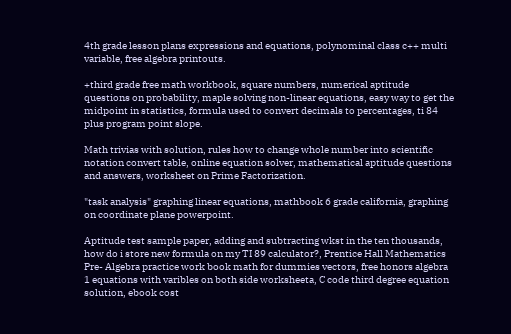4th grade lesson plans expressions and equations, polynominal class c++ multi variable, free algebra printouts.

+third grade free math workbook, square numbers, numerical aptitude questions on probability, maple solving non-linear equations, easy way to get the midpoint in statistics, formula used to convert decimals to percentages, ti 84 plus program point slope.

Math trivias with solution, rules how to change whole number into scientific notation convert table, online equation solver, mathematical aptitude questions and answers, worksheet on Prime Factorization.

"task analysis" graphing linear equations, mathbook 6 grade california, graphing on coordinate plane powerpoint.

Aptitude test sample paper, adding and subtracting wkst in the ten thousands, how do i store new formula on my TI 89 calculator?, Prentice Hall Mathematics Pre- Algebra practice work book math for dummies vectors, free honors algebra 1 equations with varibles on both side worksheeta, C code third degree equation solution, ebook cost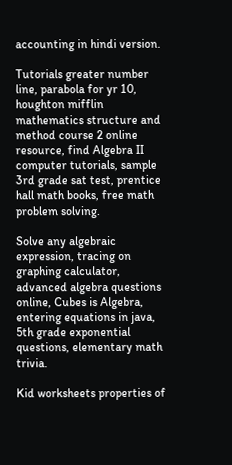accounting in hindi version.

Tutorials greater number line, parabola for yr 10, houghton mifflin mathematics structure and method course 2 online resource, find Algebra II computer tutorials, sample 3rd grade sat test, prentice hall math books, free math problem solving.

Solve any algebraic expression, tracing on graphing calculator, advanced algebra questions online, Cubes is Algebra, entering equations in java, 5th grade exponential questions, elementary math trivia.

Kid worksheets properties of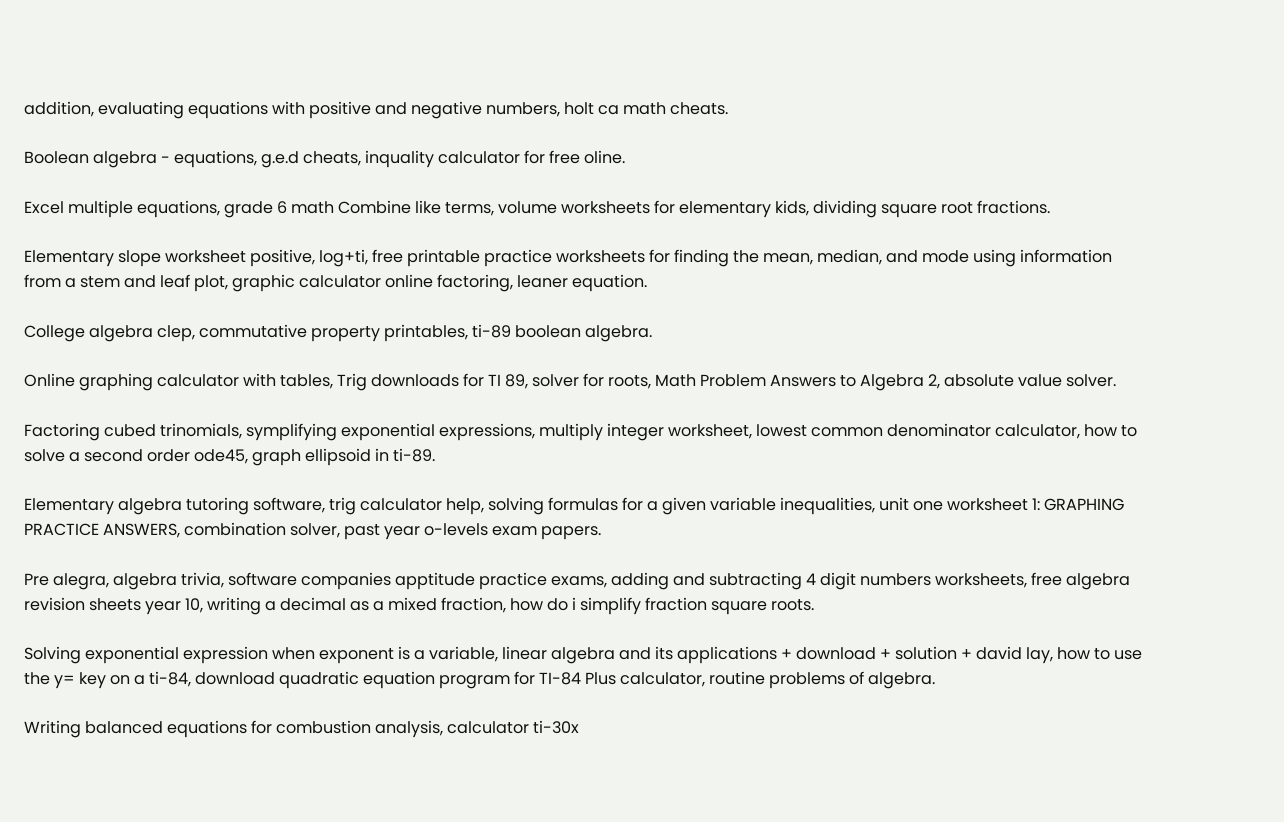addition, evaluating equations with positive and negative numbers, holt ca math cheats.

Boolean algebra - equations, g.e.d cheats, inquality calculator for free oline.

Excel multiple equations, grade 6 math Combine like terms, volume worksheets for elementary kids, dividing square root fractions.

Elementary slope worksheet positive, log+ti, free printable practice worksheets for finding the mean, median, and mode using information from a stem and leaf plot, graphic calculator online factoring, leaner equation.

College algebra clep, commutative property printables, ti-89 boolean algebra.

Online graphing calculator with tables, Trig downloads for TI 89, solver for roots, Math Problem Answers to Algebra 2, absolute value solver.

Factoring cubed trinomials, symplifying exponential expressions, multiply integer worksheet, lowest common denominator calculator, how to solve a second order ode45, graph ellipsoid in ti-89.

Elementary algebra tutoring software, trig calculator help, solving formulas for a given variable inequalities, unit one worksheet 1: GRAPHING PRACTICE ANSWERS, combination solver, past year o-levels exam papers.

Pre alegra, algebra trivia, software companies apptitude practice exams, adding and subtracting 4 digit numbers worksheets, free algebra revision sheets year 10, writing a decimal as a mixed fraction, how do i simplify fraction square roots.

Solving exponential expression when exponent is a variable, linear algebra and its applications + download + solution + david lay, how to use the y= key on a ti-84, download quadratic equation program for TI-84 Plus calculator, routine problems of algebra.

Writing balanced equations for combustion analysis, calculator ti-30x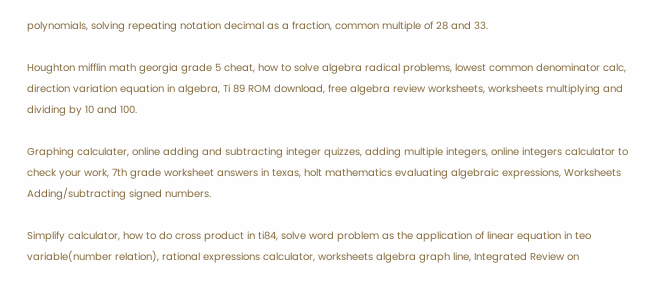polynomials, solving repeating notation decimal as a fraction, common multiple of 28 and 33.

Houghton mifflin math georgia grade 5 cheat, how to solve algebra radical problems, lowest common denominator calc, direction variation equation in algebra, Ti 89 ROM download, free algebra review worksheets, worksheets multiplying and dividing by 10 and 100.

Graphing calculater, online adding and subtracting integer quizzes, adding multiple integers, online integers calculator to check your work, 7th grade worksheet answers in texas, holt mathematics evaluating algebraic expressions, Worksheets Adding/subtracting signed numbers.

Simplify calculator, how to do cross product in ti84, solve word problem as the application of linear equation in teo variable(number relation), rational expressions calculator, worksheets algebra graph line, Integrated Review on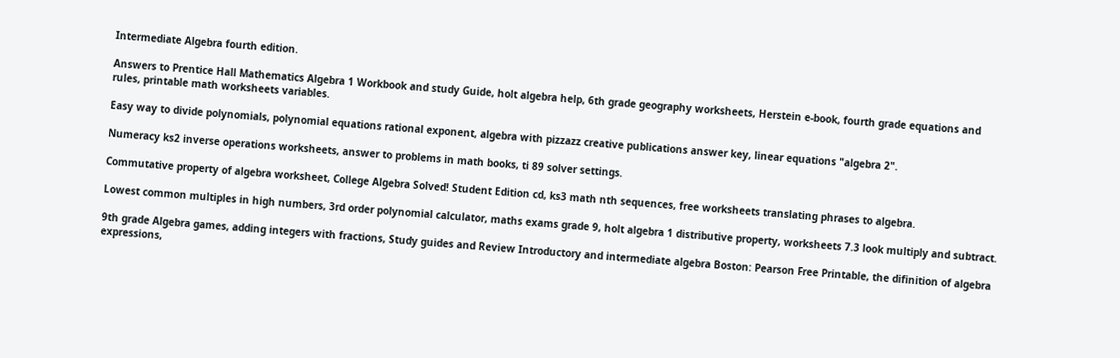Intermediate Algebra fourth edition.

Answers to Prentice Hall Mathematics Algebra 1 Workbook and study Guide, holt algebra help, 6th grade geography worksheets, Herstein e-book, fourth grade equations and rules, printable math worksheets variables.

Easy way to divide polynomials, polynomial equations rational exponent, algebra with pizzazz creative publications answer key, linear equations "algebra 2".

Numeracy ks2 inverse operations worksheets, answer to problems in math books, ti 89 solver settings.

Commutative property of algebra worksheet, College Algebra Solved! Student Edition cd, ks3 math nth sequences, free worksheets translating phrases to algebra.

Lowest common multiples in high numbers, 3rd order polynomial calculator, maths exams grade 9, holt algebra 1 distributive property, worksheets 7.3 look multiply and subtract.

9th grade Algebra games, adding integers with fractions, Study guides and Review Introductory and intermediate algebra Boston: Pearson Free Printable, the difinition of algebra expressions,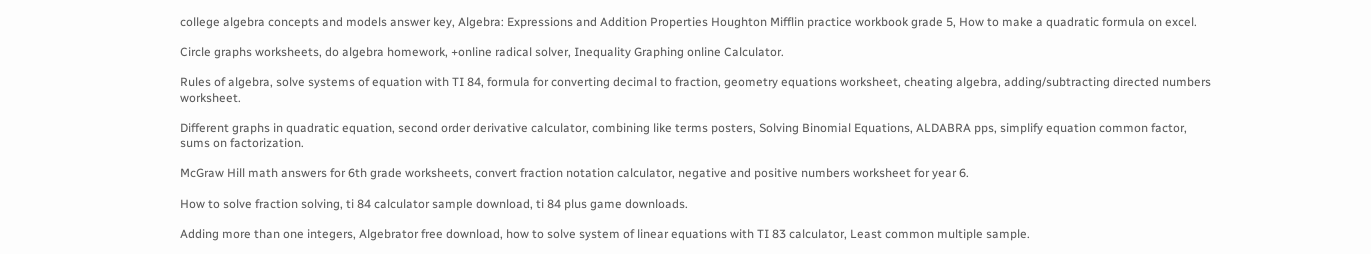college algebra concepts and models answer key, Algebra: Expressions and Addition Properties Houghton Mifflin practice workbook grade 5, How to make a quadratic formula on excel.

Circle graphs worksheets, do algebra homework, +online radical solver, Inequality Graphing online Calculator.

Rules of algebra, solve systems of equation with TI 84, formula for converting decimal to fraction, geometry equations worksheet, cheating algebra, adding/subtracting directed numbers worksheet.

Different graphs in quadratic equation, second order derivative calculator, combining like terms posters, Solving Binomial Equations, ALDABRA pps, simplify equation common factor, sums on factorization.

McGraw Hill math answers for 6th grade worksheets, convert fraction notation calculator, negative and positive numbers worksheet for year 6.

How to solve fraction solving, ti 84 calculator sample download, ti 84 plus game downloads.

Adding more than one integers, Algebrator free download, how to solve system of linear equations with TI 83 calculator, Least common multiple sample.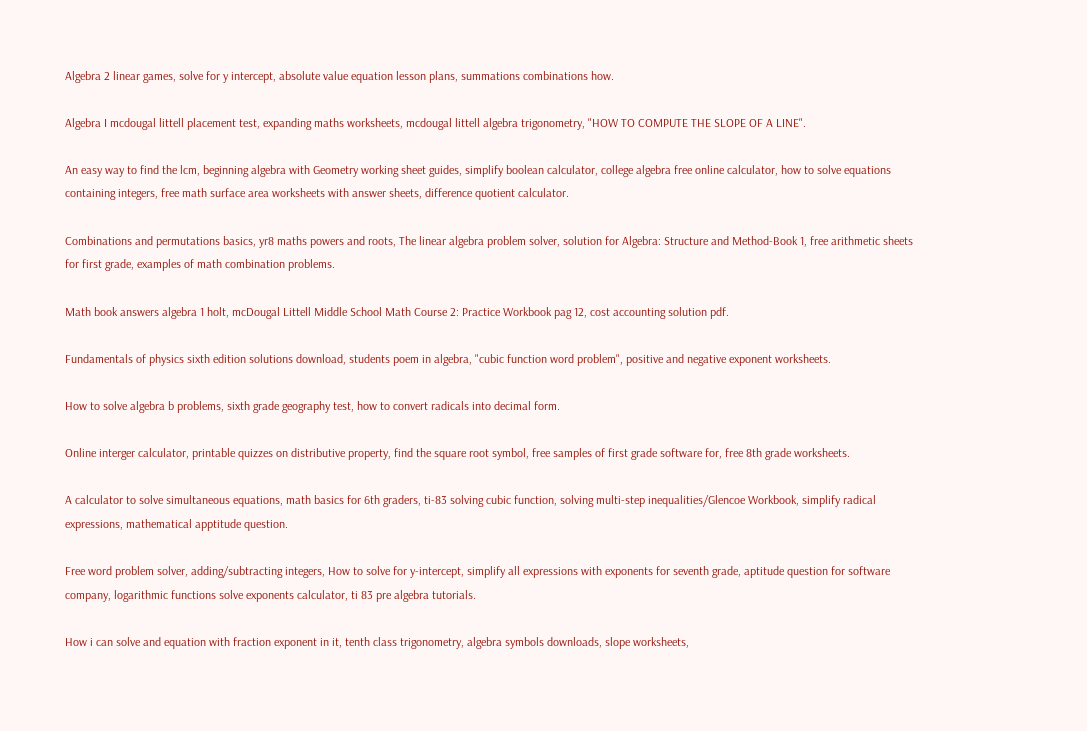Algebra 2 linear games, solve for y intercept, absolute value equation lesson plans, summations combinations how.

Algebra I mcdougal littell placement test, expanding maths worksheets, mcdougal littell algebra trigonometry, "HOW TO COMPUTE THE SLOPE OF A LINE".

An easy way to find the lcm, beginning algebra with Geometry working sheet guides, simplify boolean calculator, college algebra free online calculator, how to solve equations containing integers, free math surface area worksheets with answer sheets, difference quotient calculator.

Combinations and permutations basics, yr8 maths powers and roots, The linear algebra problem solver, solution for Algebra: Structure and Method-Book 1, free arithmetic sheets for first grade, examples of math combination problems.

Math book answers algebra 1 holt, mcDougal Littell Middle School Math Course 2: Practice Workbook pag 12, cost accounting solution pdf.

Fundamentals of physics sixth edition solutions download, students poem in algebra, "cubic function word problem", positive and negative exponent worksheets.

How to solve algebra b problems, sixth grade geography test, how to convert radicals into decimal form.

Online interger calculator, printable quizzes on distributive property, find the square root symbol, free samples of first grade software for, free 8th grade worksheets.

A calculator to solve simultaneous equations, math basics for 6th graders, ti-83 solving cubic function, solving multi-step inequalities/Glencoe Workbook, simplify radical expressions, mathematical apptitude question.

Free word problem solver, adding/subtracting integers, How to solve for y-intercept, simplify all expressions with exponents for seventh grade, aptitude question for software company, logarithmic functions solve exponents calculator, ti 83 pre algebra tutorials.

How i can solve and equation with fraction exponent in it, tenth class trigonometry, algebra symbols downloads, slope worksheets,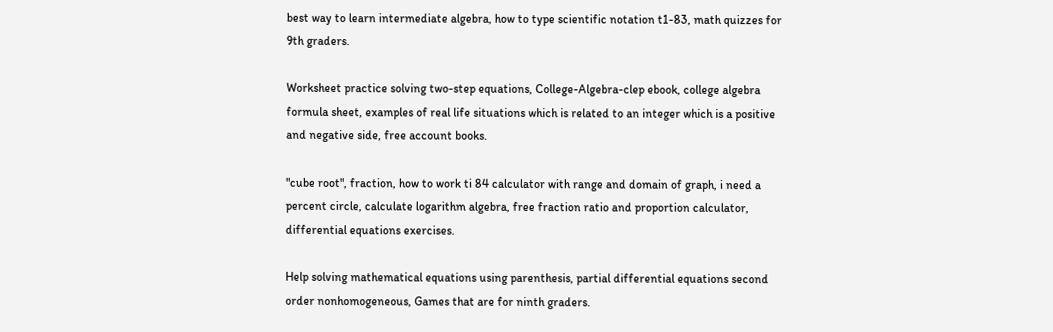best way to learn intermediate algebra, how to type scientific notation t1-83, math quizzes for 9th graders.

Worksheet practice solving two-step equations, College-Algebra-clep ebook, college algebra formula sheet, examples of real life situations which is related to an integer which is a positive and negative side, free account books.

"cube root", fraction, how to work ti 84 calculator with range and domain of graph, i need a percent circle, calculate logarithm algebra, free fraction ratio and proportion calculator, differential equations exercises.

Help solving mathematical equations using parenthesis, partial differential equations second order nonhomogeneous, Games that are for ninth graders.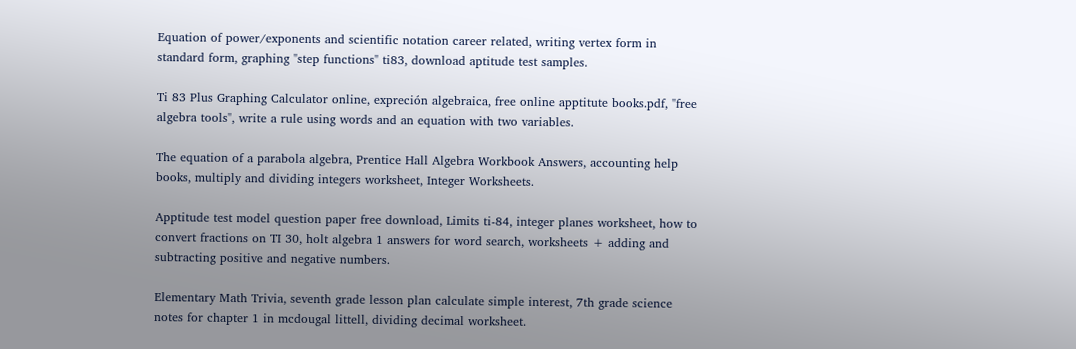Equation of power/exponents and scientific notation career related, writing vertex form in standard form, graphing "step functions" ti83, download aptitude test samples.

Ti 83 Plus Graphing Calculator online, expreción algebraica, free online apptitute books.pdf, "free algebra tools", write a rule using words and an equation with two variables.

The equation of a parabola algebra, Prentice Hall Algebra Workbook Answers, accounting help books, multiply and dividing integers worksheet, Integer Worksheets.

Apptitude test model question paper free download, Limits ti-84, integer planes worksheet, how to convert fractions on TI 30, holt algebra 1 answers for word search, worksheets + adding and subtracting positive and negative numbers.

Elementary Math Trivia, seventh grade lesson plan calculate simple interest, 7th grade science notes for chapter 1 in mcdougal littell, dividing decimal worksheet.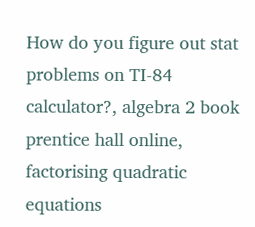How do you figure out stat problems on TI-84 calculator?, algebra 2 book prentice hall online, factorising quadratic equations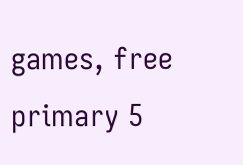games, free primary 5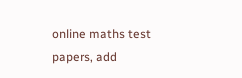online maths test papers, add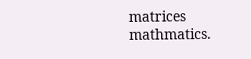matrices mathmatics.